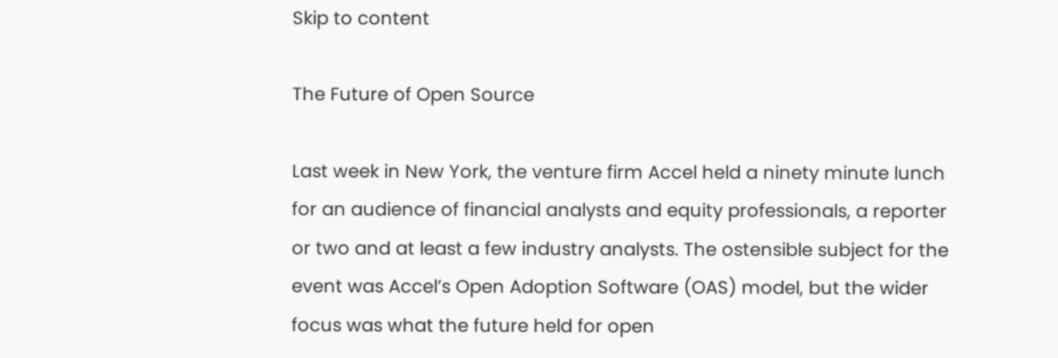Skip to content

The Future of Open Source

Last week in New York, the venture firm Accel held a ninety minute lunch for an audience of financial analysts and equity professionals, a reporter or two and at least a few industry analysts. The ostensible subject for the event was Accel’s Open Adoption Software (OAS) model, but the wider focus was what the future held for open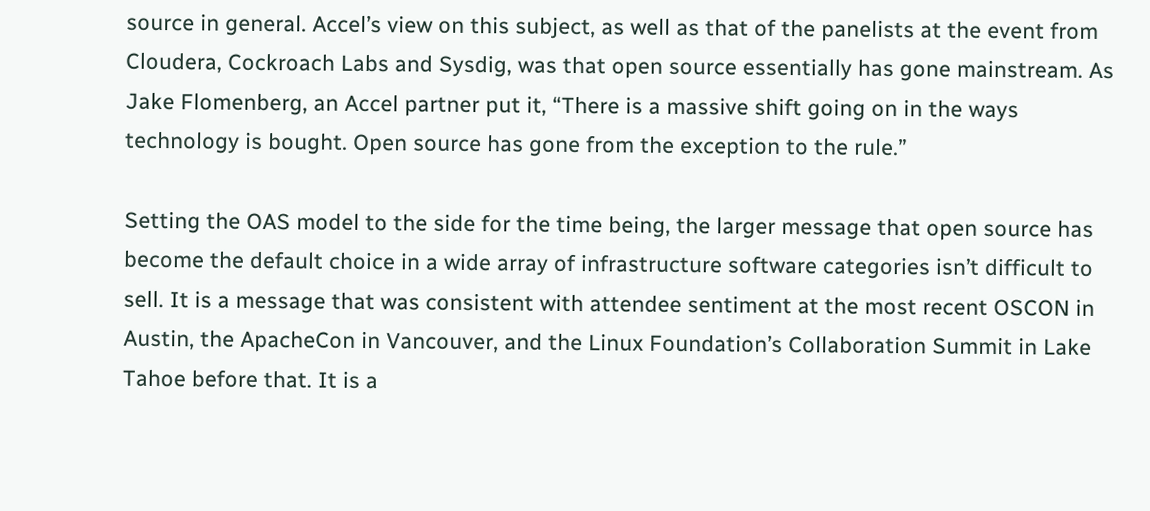source in general. Accel’s view on this subject, as well as that of the panelists at the event from Cloudera, Cockroach Labs and Sysdig, was that open source essentially has gone mainstream. As Jake Flomenberg, an Accel partner put it, “There is a massive shift going on in the ways technology is bought. Open source has gone from the exception to the rule.”

Setting the OAS model to the side for the time being, the larger message that open source has become the default choice in a wide array of infrastructure software categories isn’t difficult to sell. It is a message that was consistent with attendee sentiment at the most recent OSCON in Austin, the ApacheCon in Vancouver, and the Linux Foundation’s Collaboration Summit in Lake Tahoe before that. It is a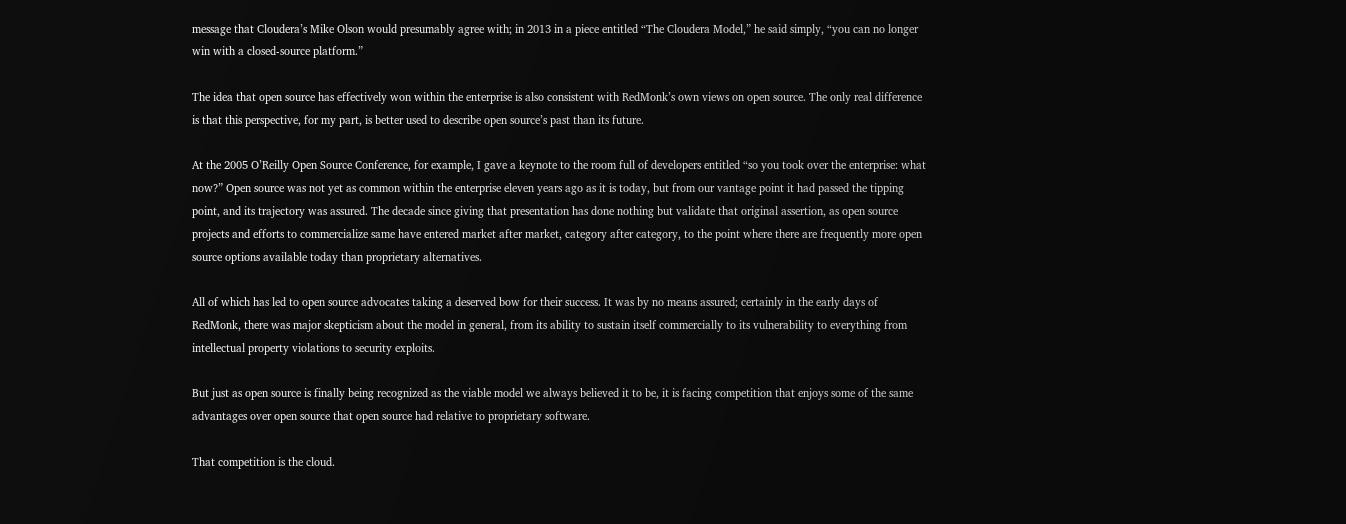message that Cloudera’s Mike Olson would presumably agree with; in 2013 in a piece entitled “The Cloudera Model,” he said simply, “you can no longer win with a closed-source platform.”

The idea that open source has effectively won within the enterprise is also consistent with RedMonk’s own views on open source. The only real difference is that this perspective, for my part, is better used to describe open source’s past than its future.

At the 2005 O’Reilly Open Source Conference, for example, I gave a keynote to the room full of developers entitled “so you took over the enterprise: what now?” Open source was not yet as common within the enterprise eleven years ago as it is today, but from our vantage point it had passed the tipping point, and its trajectory was assured. The decade since giving that presentation has done nothing but validate that original assertion, as open source projects and efforts to commercialize same have entered market after market, category after category, to the point where there are frequently more open source options available today than proprietary alternatives.

All of which has led to open source advocates taking a deserved bow for their success. It was by no means assured; certainly in the early days of RedMonk, there was major skepticism about the model in general, from its ability to sustain itself commercially to its vulnerability to everything from intellectual property violations to security exploits.

But just as open source is finally being recognized as the viable model we always believed it to be, it is facing competition that enjoys some of the same advantages over open source that open source had relative to proprietary software.

That competition is the cloud.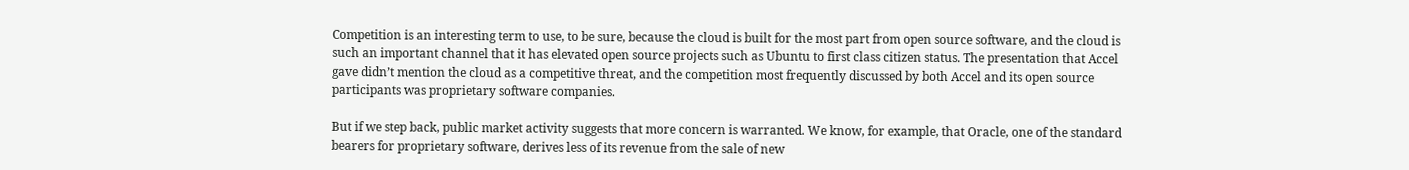Competition is an interesting term to use, to be sure, because the cloud is built for the most part from open source software, and the cloud is such an important channel that it has elevated open source projects such as Ubuntu to first class citizen status. The presentation that Accel gave didn’t mention the cloud as a competitive threat, and the competition most frequently discussed by both Accel and its open source participants was proprietary software companies.

But if we step back, public market activity suggests that more concern is warranted. We know, for example, that Oracle, one of the standard bearers for proprietary software, derives less of its revenue from the sale of new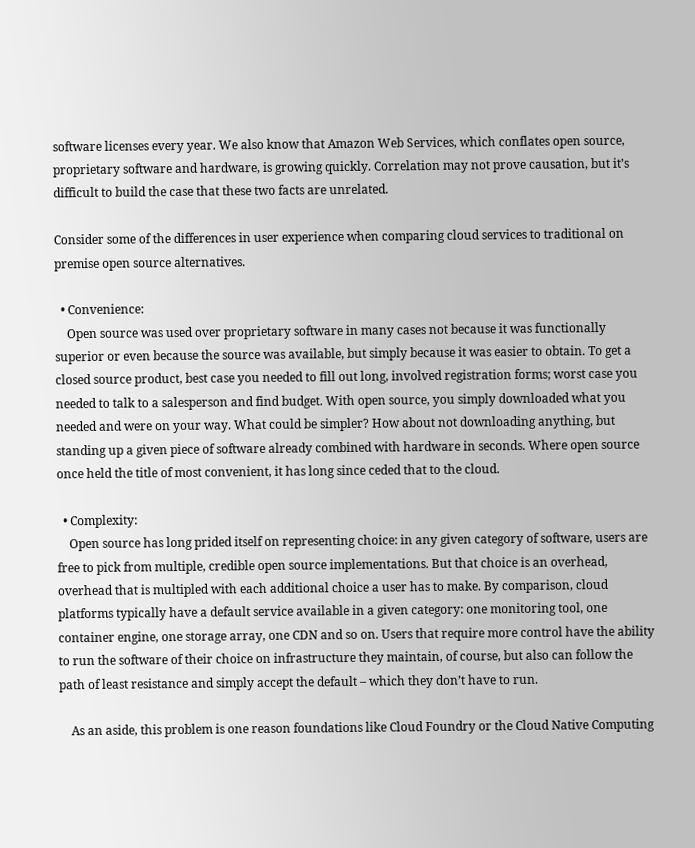software licenses every year. We also know that Amazon Web Services, which conflates open source, proprietary software and hardware, is growing quickly. Correlation may not prove causation, but it’s difficult to build the case that these two facts are unrelated.

Consider some of the differences in user experience when comparing cloud services to traditional on premise open source alternatives.

  • Convenience:
    Open source was used over proprietary software in many cases not because it was functionally superior or even because the source was available, but simply because it was easier to obtain. To get a closed source product, best case you needed to fill out long, involved registration forms; worst case you needed to talk to a salesperson and find budget. With open source, you simply downloaded what you needed and were on your way. What could be simpler? How about not downloading anything, but standing up a given piece of software already combined with hardware in seconds. Where open source once held the title of most convenient, it has long since ceded that to the cloud.

  • Complexity:
    Open source has long prided itself on representing choice: in any given category of software, users are free to pick from multiple, credible open source implementations. But that choice is an overhead, overhead that is multipled with each additional choice a user has to make. By comparison, cloud platforms typically have a default service available in a given category: one monitoring tool, one container engine, one storage array, one CDN and so on. Users that require more control have the ability to run the software of their choice on infrastructure they maintain, of course, but also can follow the path of least resistance and simply accept the default – which they don’t have to run.

    As an aside, this problem is one reason foundations like Cloud Foundry or the Cloud Native Computing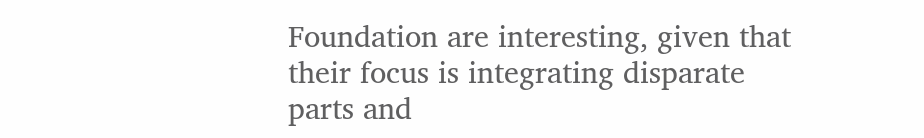Foundation are interesting, given that their focus is integrating disparate parts and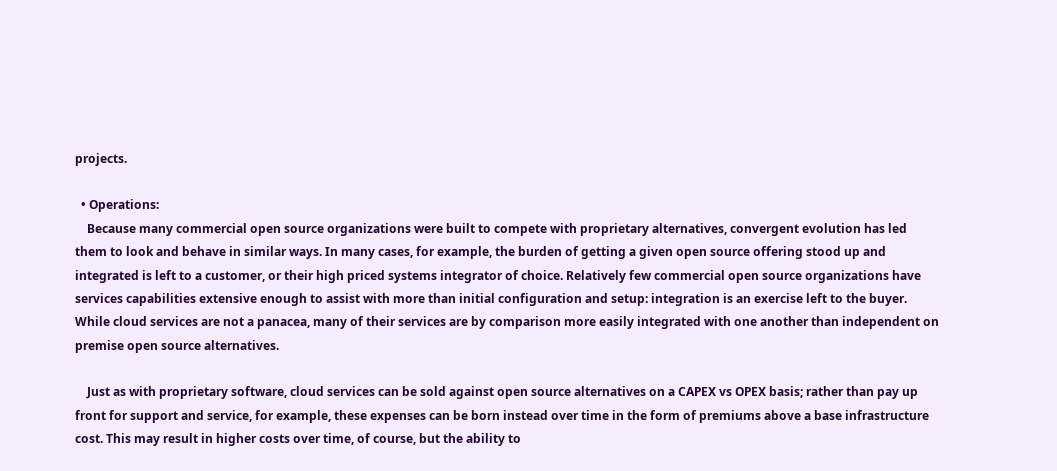projects.

  • Operations:
    Because many commercial open source organizations were built to compete with proprietary alternatives, convergent evolution has led them to look and behave in similar ways. In many cases, for example, the burden of getting a given open source offering stood up and integrated is left to a customer, or their high priced systems integrator of choice. Relatively few commercial open source organizations have services capabilities extensive enough to assist with more than initial configuration and setup: integration is an exercise left to the buyer. While cloud services are not a panacea, many of their services are by comparison more easily integrated with one another than independent on premise open source alternatives.

    Just as with proprietary software, cloud services can be sold against open source alternatives on a CAPEX vs OPEX basis; rather than pay up front for support and service, for example, these expenses can be born instead over time in the form of premiums above a base infrastructure cost. This may result in higher costs over time, of course, but the ability to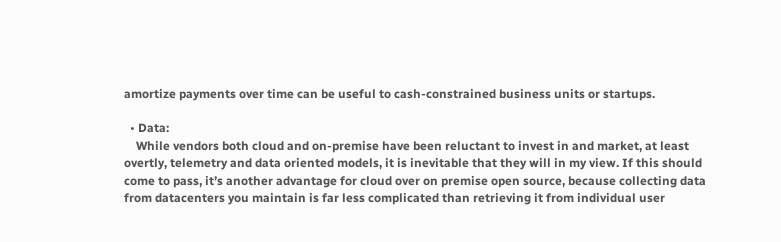amortize payments over time can be useful to cash-constrained business units or startups.

  • Data:
    While vendors both cloud and on-premise have been reluctant to invest in and market, at least overtly, telemetry and data oriented models, it is inevitable that they will in my view. If this should come to pass, it’s another advantage for cloud over on premise open source, because collecting data from datacenters you maintain is far less complicated than retrieving it from individual user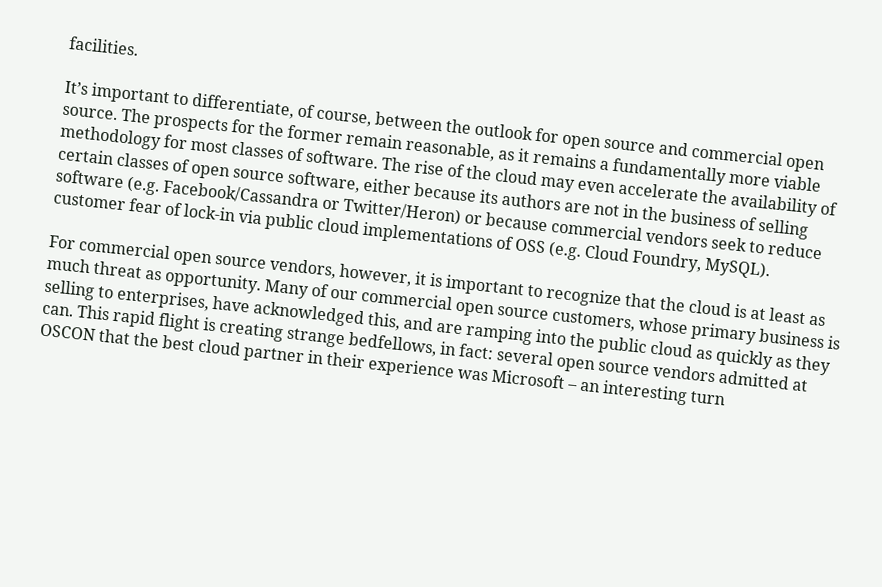facilities.

It’s important to differentiate, of course, between the outlook for open source and commercial open source. The prospects for the former remain reasonable, as it remains a fundamentally more viable methodology for most classes of software. The rise of the cloud may even accelerate the availability of certain classes of open source software, either because its authors are not in the business of selling software (e.g. Facebook/Cassandra or Twitter/Heron) or because commercial vendors seek to reduce customer fear of lock-in via public cloud implementations of OSS (e.g. Cloud Foundry, MySQL).

For commercial open source vendors, however, it is important to recognize that the cloud is at least as much threat as opportunity. Many of our commercial open source customers, whose primary business is selling to enterprises, have acknowledged this, and are ramping into the public cloud as quickly as they can. This rapid flight is creating strange bedfellows, in fact: several open source vendors admitted at OSCON that the best cloud partner in their experience was Microsoft – an interesting turn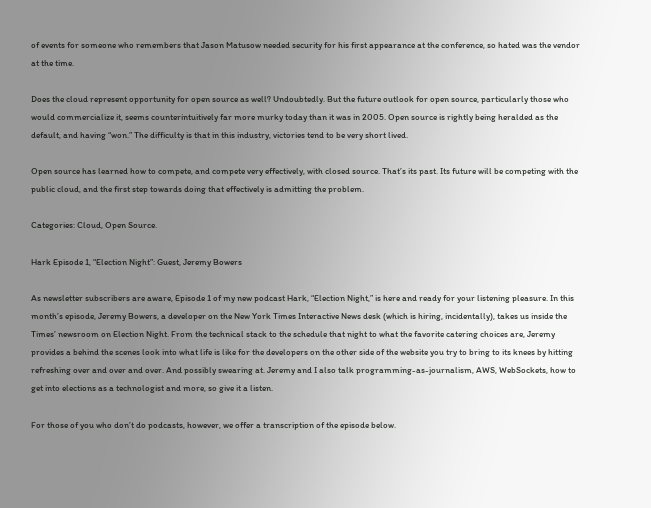of events for someone who remembers that Jason Matusow needed security for his first appearance at the conference, so hated was the vendor at the time.

Does the cloud represent opportunity for open source as well? Undoubtedly. But the future outlook for open source, particularly those who would commercialize it, seems counterintuitively far more murky today than it was in 2005. Open source is rightly being heralded as the default, and having “won.” The difficulty is that in this industry, victories tend to be very short lived.

Open source has learned how to compete, and compete very effectively, with closed source. That’s its past. Its future will be competing with the public cloud, and the first step towards doing that effectively is admitting the problem.

Categories: Cloud, Open Source.

Hark Episode 1, “Election Night”: Guest, Jeremy Bowers

As newsletter subscribers are aware, Episode 1 of my new podcast Hark, “Election Night,” is here and ready for your listening pleasure. In this month’s episode, Jeremy Bowers, a developer on the New York Times Interactive News desk (which is hiring, incidentally), takes us inside the Times’ newsroom on Election Night. From the technical stack to the schedule that night to what the favorite catering choices are, Jeremy provides a behind the scenes look into what life is like for the developers on the other side of the website you try to bring to its knees by hitting refreshing over and over and over. And possibly swearing at. Jeremy and I also talk programming-as-journalism, AWS, WebSockets, how to get into elections as a technologist and more, so give it a listen.

For those of you who don’t do podcasts, however, we offer a transcription of the episode below.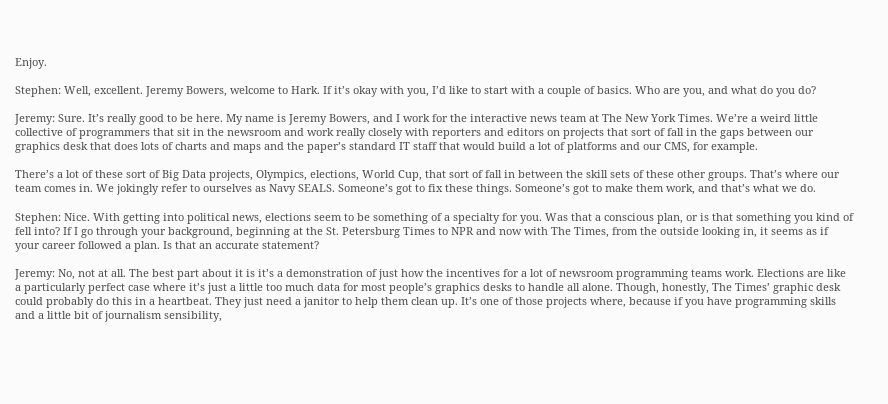Enjoy.

Stephen: Well, excellent. Jeremy Bowers, welcome to Hark. If it’s okay with you, I’d like to start with a couple of basics. Who are you, and what do you do?

Jeremy: Sure. It’s really good to be here. My name is Jeremy Bowers, and I work for the interactive news team at The New York Times. We’re a weird little collective of programmers that sit in the newsroom and work really closely with reporters and editors on projects that sort of fall in the gaps between our graphics desk that does lots of charts and maps and the paper’s standard IT staff that would build a lot of platforms and our CMS, for example.

There’s a lot of these sort of Big Data projects, Olympics, elections, World Cup, that sort of fall in between the skill sets of these other groups. That’s where our team comes in. We jokingly refer to ourselves as Navy SEALS. Someone’s got to fix these things. Someone’s got to make them work, and that’s what we do.

Stephen: Nice. With getting into political news, elections seem to be something of a specialty for you. Was that a conscious plan, or is that something you kind of fell into? If I go through your background, beginning at the St. Petersburg Times to NPR and now with The Times, from the outside looking in, it seems as if your career followed a plan. Is that an accurate statement?

Jeremy: No, not at all. The best part about it is it’s a demonstration of just how the incentives for a lot of newsroom programming teams work. Elections are like a particularly perfect case where it’s just a little too much data for most people’s graphics desks to handle all alone. Though, honestly, The Times’ graphic desk could probably do this in a heartbeat. They just need a janitor to help them clean up. It’s one of those projects where, because if you have programming skills and a little bit of journalism sensibility,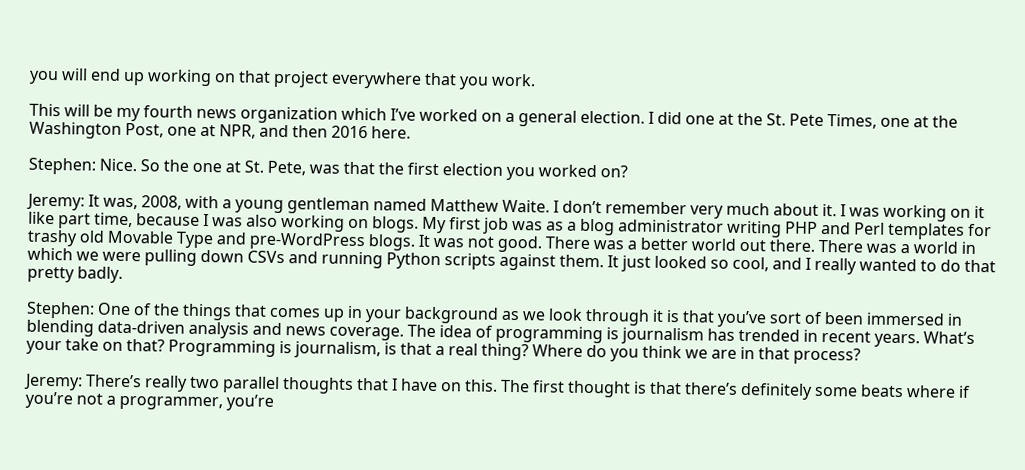you will end up working on that project everywhere that you work.

This will be my fourth news organization which I’ve worked on a general election. I did one at the St. Pete Times, one at the Washington Post, one at NPR, and then 2016 here.

Stephen: Nice. So the one at St. Pete, was that the first election you worked on?

Jeremy: It was, 2008, with a young gentleman named Matthew Waite. I don’t remember very much about it. I was working on it like part time, because I was also working on blogs. My first job was as a blog administrator writing PHP and Perl templates for trashy old Movable Type and pre-WordPress blogs. It was not good. There was a better world out there. There was a world in which we were pulling down CSVs and running Python scripts against them. It just looked so cool, and I really wanted to do that pretty badly.

Stephen: One of the things that comes up in your background as we look through it is that you’ve sort of been immersed in blending data-driven analysis and news coverage. The idea of programming is journalism has trended in recent years. What’s your take on that? Programming is journalism, is that a real thing? Where do you think we are in that process?

Jeremy: There’s really two parallel thoughts that I have on this. The first thought is that there’s definitely some beats where if you’re not a programmer, you’re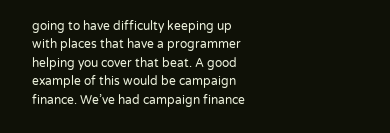going to have difficulty keeping up with places that have a programmer helping you cover that beat. A good example of this would be campaign finance. We’ve had campaign finance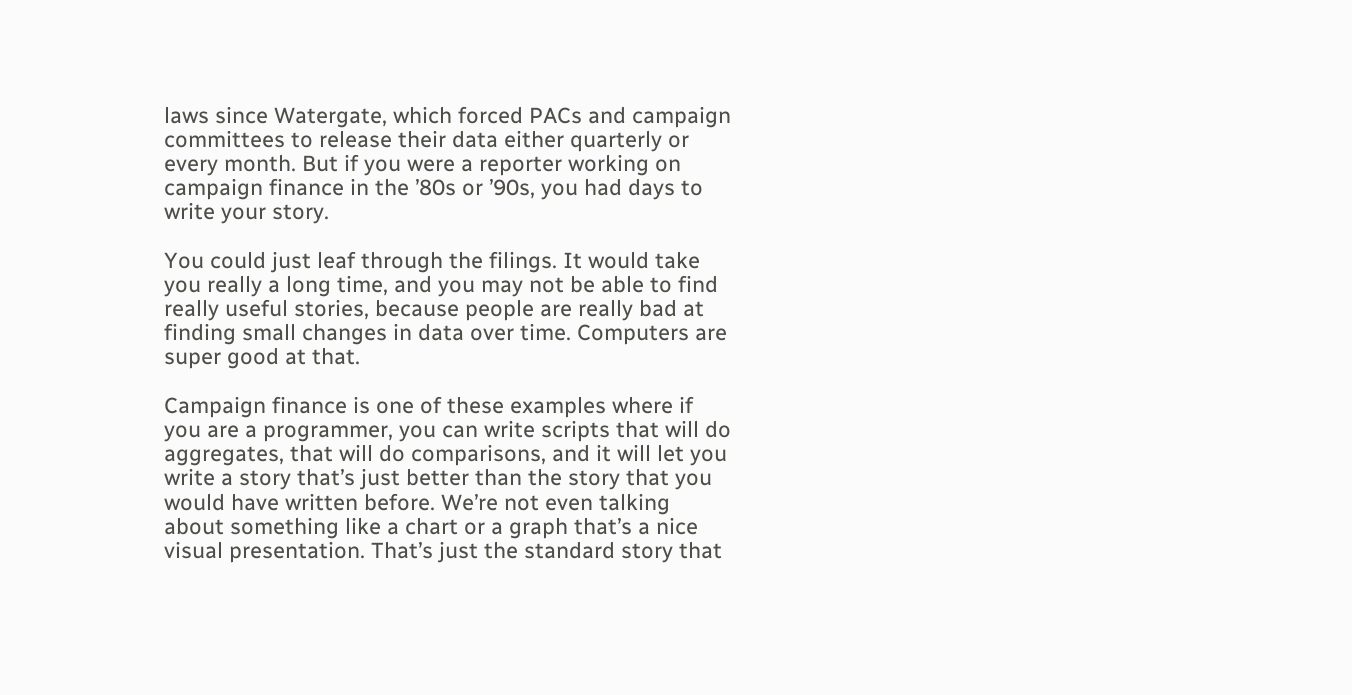laws since Watergate, which forced PACs and campaign committees to release their data either quarterly or every month. But if you were a reporter working on campaign finance in the ’80s or ’90s, you had days to write your story.

You could just leaf through the filings. It would take you really a long time, and you may not be able to find really useful stories, because people are really bad at finding small changes in data over time. Computers are super good at that.

Campaign finance is one of these examples where if you are a programmer, you can write scripts that will do aggregates, that will do comparisons, and it will let you write a story that’s just better than the story that you would have written before. We’re not even talking about something like a chart or a graph that’s a nice visual presentation. That’s just the standard story that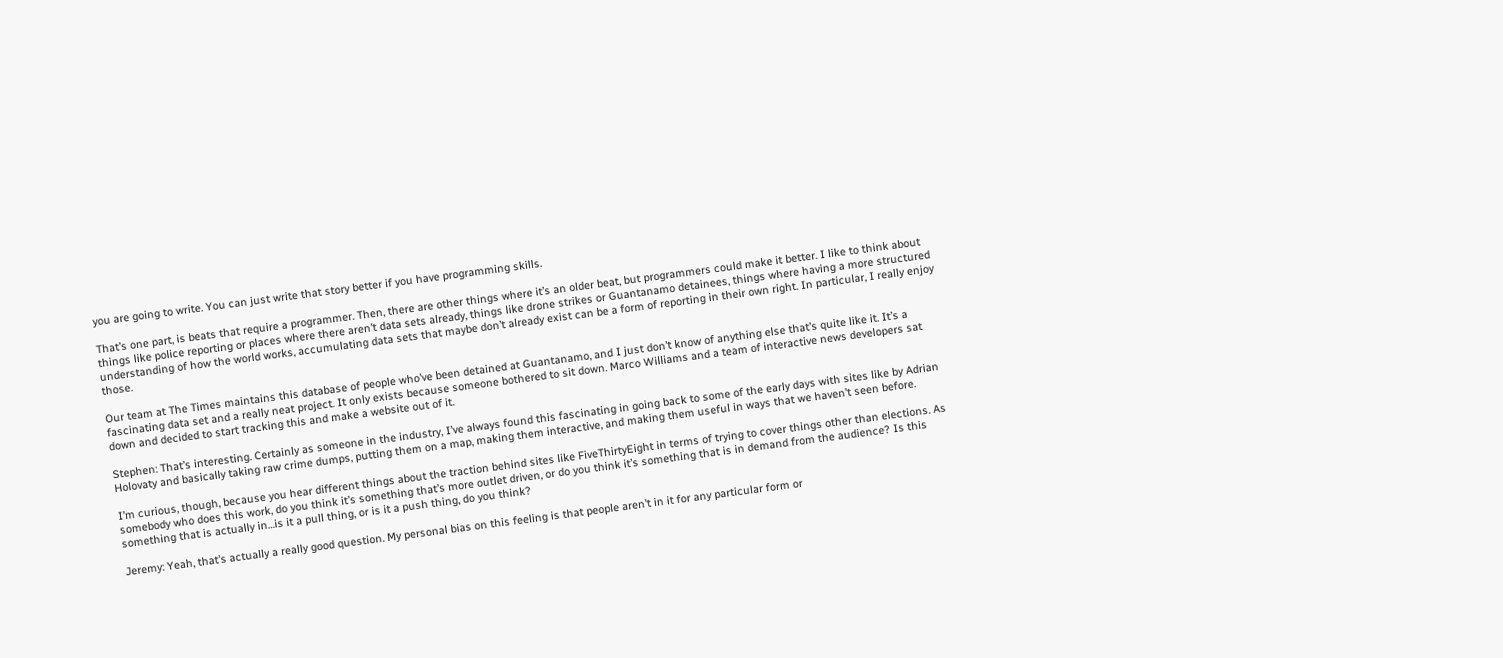you are going to write. You can just write that story better if you have programming skills.

That’s one part, is beats that require a programmer. Then, there are other things where it’s an older beat, but programmers could make it better. I like to think about things like police reporting or places where there aren’t data sets already, things like drone strikes or Guantanamo detainees, things where having a more structured understanding of how the world works, accumulating data sets that maybe don’t already exist can be a form of reporting in their own right. In particular, I really enjoy those.

Our team at The Times maintains this database of people who’ve been detained at Guantanamo, and I just don’t know of anything else that’s quite like it. It’s a fascinating data set and a really neat project. It only exists because someone bothered to sit down. Marco Williams and a team of interactive news developers sat down and decided to start tracking this and make a website out of it.

Stephen: That’s interesting. Certainly as someone in the industry, I’ve always found this fascinating in going back to some of the early days with sites like by Adrian Holovaty and basically taking raw crime dumps, putting them on a map, making them interactive, and making them useful in ways that we haven’t seen before.

I’m curious, though, because you hear different things about the traction behind sites like FiveThirtyEight in terms of trying to cover things other than elections. As somebody who does this work, do you think it’s something that’s more outlet driven, or do you think it’s something that is in demand from the audience? Is this something that is actually in…is it a pull thing, or is it a push thing, do you think?

Jeremy: Yeah, that’s actually a really good question. My personal bias on this feeling is that people aren’t in it for any particular form or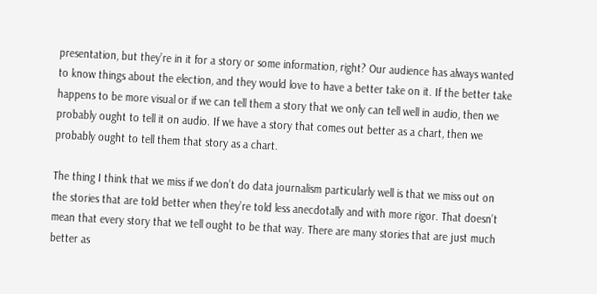presentation, but they’re in it for a story or some information, right? Our audience has always wanted to know things about the election, and they would love to have a better take on it. If the better take happens to be more visual or if we can tell them a story that we only can tell well in audio, then we probably ought to tell it on audio. If we have a story that comes out better as a chart, then we probably ought to tell them that story as a chart.

The thing I think that we miss if we don’t do data journalism particularly well is that we miss out on the stories that are told better when they’re told less anecdotally and with more rigor. That doesn’t mean that every story that we tell ought to be that way. There are many stories that are just much better as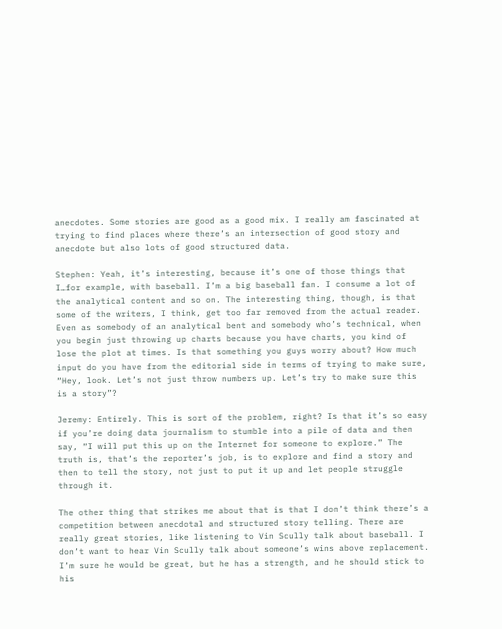anecdotes. Some stories are good as a good mix. I really am fascinated at trying to find places where there’s an intersection of good story and anecdote but also lots of good structured data.

Stephen: Yeah, it’s interesting, because it’s one of those things that I…for example, with baseball. I’m a big baseball fan. I consume a lot of the analytical content and so on. The interesting thing, though, is that some of the writers, I think, get too far removed from the actual reader. Even as somebody of an analytical bent and somebody who’s technical, when you begin just throwing up charts because you have charts, you kind of lose the plot at times. Is that something you guys worry about? How much input do you have from the editorial side in terms of trying to make sure, “Hey, look. Let’s not just throw numbers up. Let’s try to make sure this is a story”?

Jeremy: Entirely. This is sort of the problem, right? Is that it’s so easy if you’re doing data journalism to stumble into a pile of data and then say, “I will put this up on the Internet for someone to explore.” The truth is, that’s the reporter’s job, is to explore and find a story and then to tell the story, not just to put it up and let people struggle through it.

The other thing that strikes me about that is that I don’t think there’s a competition between anecdotal and structured story telling. There are really great stories, like listening to Vin Scully talk about baseball. I don’t want to hear Vin Scully talk about someone’s wins above replacement. I’m sure he would be great, but he has a strength, and he should stick to his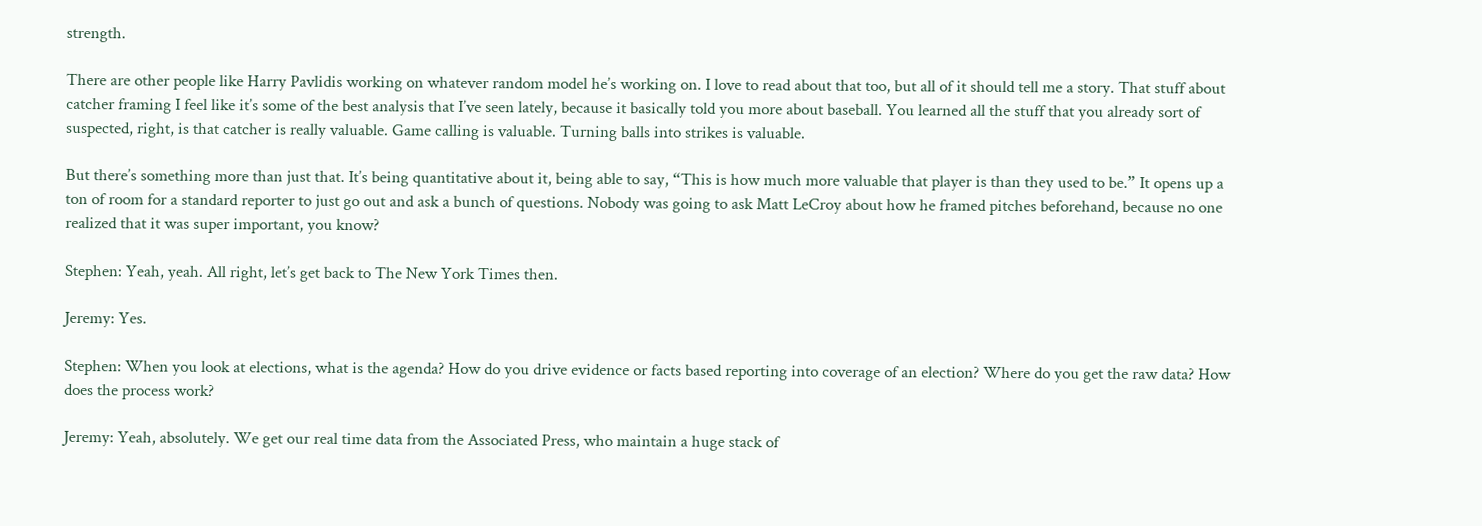strength.

There are other people like Harry Pavlidis working on whatever random model he’s working on. I love to read about that too, but all of it should tell me a story. That stuff about catcher framing I feel like it’s some of the best analysis that I’ve seen lately, because it basically told you more about baseball. You learned all the stuff that you already sort of suspected, right, is that catcher is really valuable. Game calling is valuable. Turning balls into strikes is valuable.

But there’s something more than just that. It’s being quantitative about it, being able to say, “This is how much more valuable that player is than they used to be.” It opens up a ton of room for a standard reporter to just go out and ask a bunch of questions. Nobody was going to ask Matt LeCroy about how he framed pitches beforehand, because no one realized that it was super important, you know?

Stephen: Yeah, yeah. All right, let’s get back to The New York Times then.

Jeremy: Yes.

Stephen: When you look at elections, what is the agenda? How do you drive evidence or facts based reporting into coverage of an election? Where do you get the raw data? How does the process work?

Jeremy: Yeah, absolutely. We get our real time data from the Associated Press, who maintain a huge stack of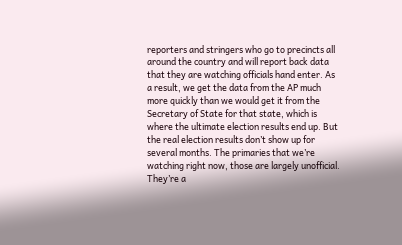reporters and stringers who go to precincts all around the country and will report back data that they are watching officials hand enter. As a result, we get the data from the AP much more quickly than we would get it from the Secretary of State for that state, which is where the ultimate election results end up. But the real election results don’t show up for several months. The primaries that we’re watching right now, those are largely unofficial. They’re a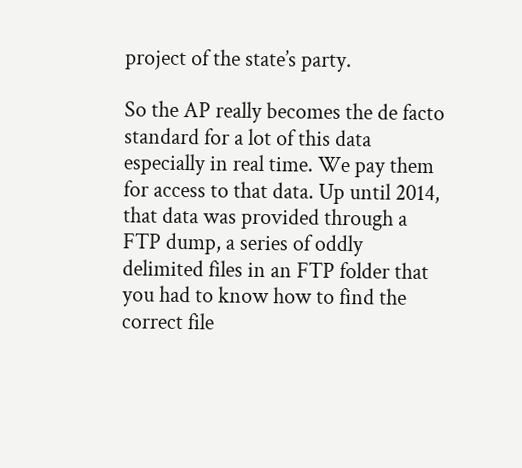project of the state’s party.

So the AP really becomes the de facto standard for a lot of this data especially in real time. We pay them for access to that data. Up until 2014, that data was provided through a FTP dump, a series of oddly delimited files in an FTP folder that you had to know how to find the correct file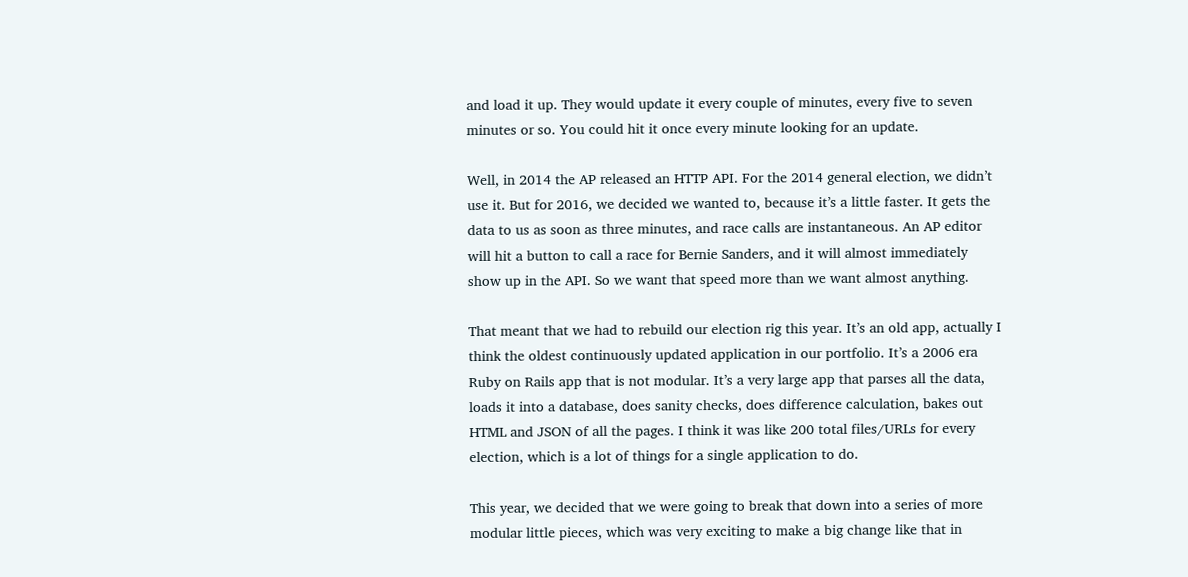and load it up. They would update it every couple of minutes, every five to seven minutes or so. You could hit it once every minute looking for an update.

Well, in 2014 the AP released an HTTP API. For the 2014 general election, we didn’t use it. But for 2016, we decided we wanted to, because it’s a little faster. It gets the data to us as soon as three minutes, and race calls are instantaneous. An AP editor will hit a button to call a race for Bernie Sanders, and it will almost immediately show up in the API. So we want that speed more than we want almost anything.

That meant that we had to rebuild our election rig this year. It’s an old app, actually I think the oldest continuously updated application in our portfolio. It’s a 2006 era Ruby on Rails app that is not modular. It’s a very large app that parses all the data, loads it into a database, does sanity checks, does difference calculation, bakes out HTML and JSON of all the pages. I think it was like 200 total files/URLs for every election, which is a lot of things for a single application to do.

This year, we decided that we were going to break that down into a series of more modular little pieces, which was very exciting to make a big change like that in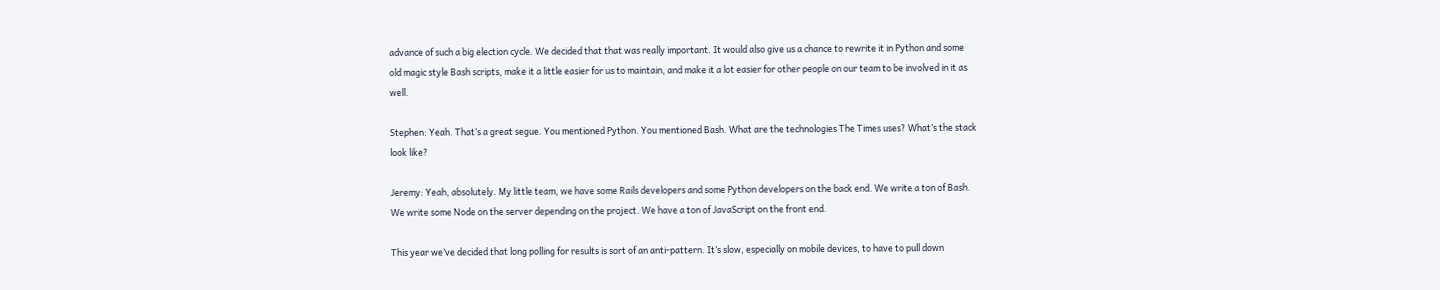advance of such a big election cycle. We decided that that was really important. It would also give us a chance to rewrite it in Python and some old magic style Bash scripts, make it a little easier for us to maintain, and make it a lot easier for other people on our team to be involved in it as well.

Stephen: Yeah. That’s a great segue. You mentioned Python. You mentioned Bash. What are the technologies The Times uses? What’s the stack look like?

Jeremy: Yeah, absolutely. My little team, we have some Rails developers and some Python developers on the back end. We write a ton of Bash. We write some Node on the server depending on the project. We have a ton of JavaScript on the front end.

This year we’ve decided that long polling for results is sort of an anti-pattern. It’s slow, especially on mobile devices, to have to pull down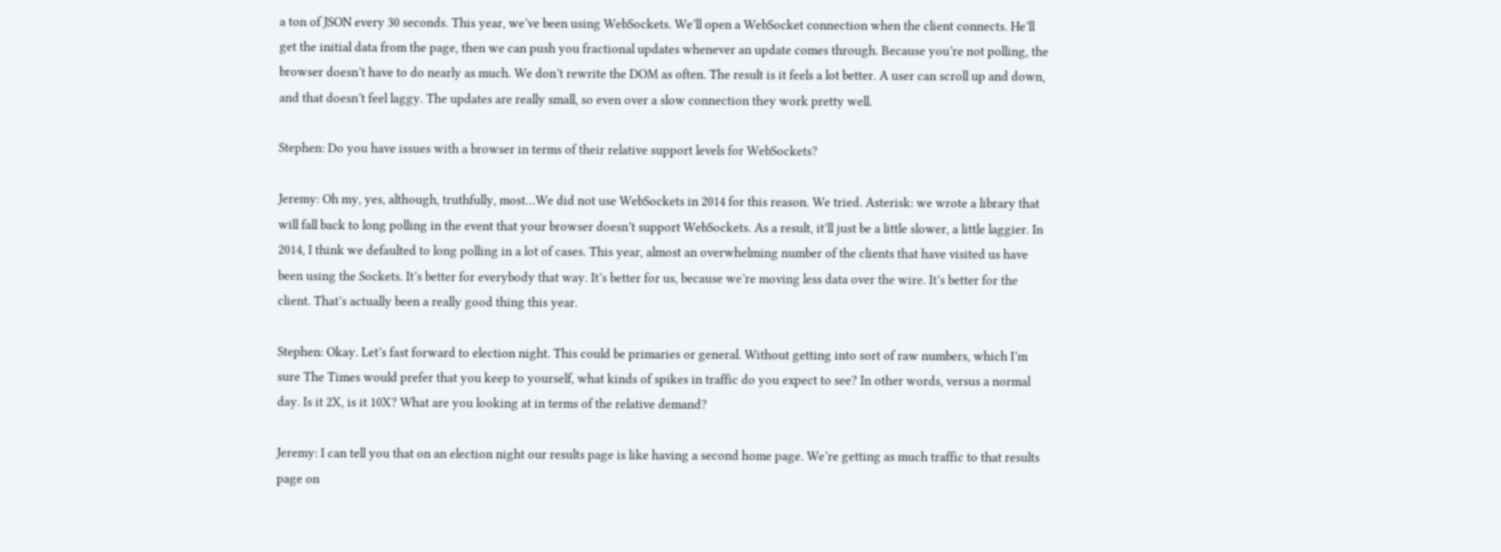a ton of JSON every 30 seconds. This year, we’ve been using WebSockets. We’ll open a WebSocket connection when the client connects. He’ll get the initial data from the page, then we can push you fractional updates whenever an update comes through. Because you’re not polling, the browser doesn’t have to do nearly as much. We don’t rewrite the DOM as often. The result is it feels a lot better. A user can scroll up and down, and that doesn’t feel laggy. The updates are really small, so even over a slow connection they work pretty well.

Stephen: Do you have issues with a browser in terms of their relative support levels for WebSockets?

Jeremy: Oh my, yes, although, truthfully, most…We did not use WebSockets in 2014 for this reason. We tried. Asterisk: we wrote a library that will fall back to long polling in the event that your browser doesn’t support WebSockets. As a result, it’ll just be a little slower, a little laggier. In 2014, I think we defaulted to long polling in a lot of cases. This year, almost an overwhelming number of the clients that have visited us have been using the Sockets. It’s better for everybody that way. It’s better for us, because we’re moving less data over the wire. It’s better for the client. That’s actually been a really good thing this year.

Stephen: Okay. Let’s fast forward to election night. This could be primaries or general. Without getting into sort of raw numbers, which I’m sure The Times would prefer that you keep to yourself, what kinds of spikes in traffic do you expect to see? In other words, versus a normal day. Is it 2X, is it 10X? What are you looking at in terms of the relative demand?

Jeremy: I can tell you that on an election night our results page is like having a second home page. We’re getting as much traffic to that results page on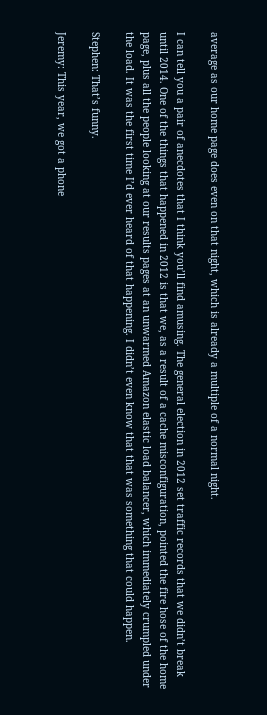average as our home page does even on that night, which is already a multiple of a normal night.

I can tell you a pair of anecdotes that I think you’ll find amusing. The general election in 2012 set traffic records that we didn’t break until 2014. One of the things that happened in 2012 is that we, as a result of a cache misconfiguration, pointed the fire hose of the home page, plus all the people looking at our results pages at an unwarmed Amazon elastic load balancer, which immediately crumpled under the load. It was the first time I’d ever heard of that happening. I didn’t even know that that was something that could happen.

Stephen: That’s funny.

Jeremy: This year, we got a phone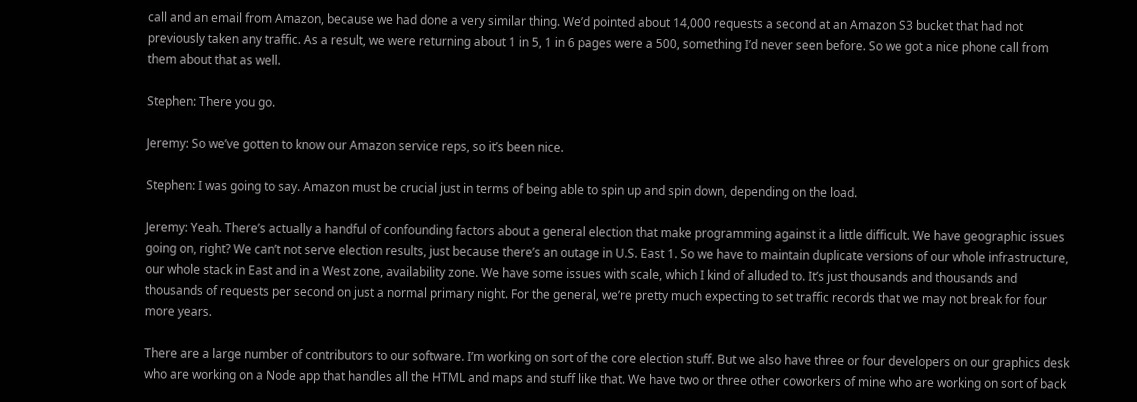call and an email from Amazon, because we had done a very similar thing. We’d pointed about 14,000 requests a second at an Amazon S3 bucket that had not previously taken any traffic. As a result, we were returning about 1 in 5, 1 in 6 pages were a 500, something I’d never seen before. So we got a nice phone call from them about that as well.

Stephen: There you go.

Jeremy: So we’ve gotten to know our Amazon service reps, so it’s been nice.

Stephen: I was going to say. Amazon must be crucial just in terms of being able to spin up and spin down, depending on the load.

Jeremy: Yeah. There’s actually a handful of confounding factors about a general election that make programming against it a little difficult. We have geographic issues going on, right? We can’t not serve election results, just because there’s an outage in U.S. East 1. So we have to maintain duplicate versions of our whole infrastructure, our whole stack in East and in a West zone, availability zone. We have some issues with scale, which I kind of alluded to. It’s just thousands and thousands and thousands of requests per second on just a normal primary night. For the general, we’re pretty much expecting to set traffic records that we may not break for four more years.

There are a large number of contributors to our software. I’m working on sort of the core election stuff. But we also have three or four developers on our graphics desk who are working on a Node app that handles all the HTML and maps and stuff like that. We have two or three other coworkers of mine who are working on sort of back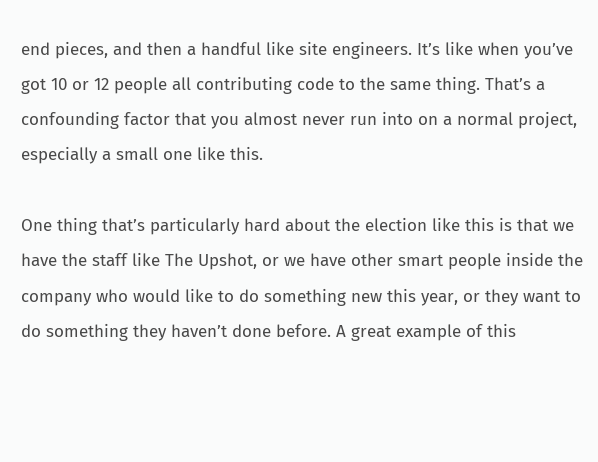end pieces, and then a handful like site engineers. It’s like when you’ve got 10 or 12 people all contributing code to the same thing. That’s a confounding factor that you almost never run into on a normal project, especially a small one like this.

One thing that’s particularly hard about the election like this is that we have the staff like The Upshot, or we have other smart people inside the company who would like to do something new this year, or they want to do something they haven’t done before. A great example of this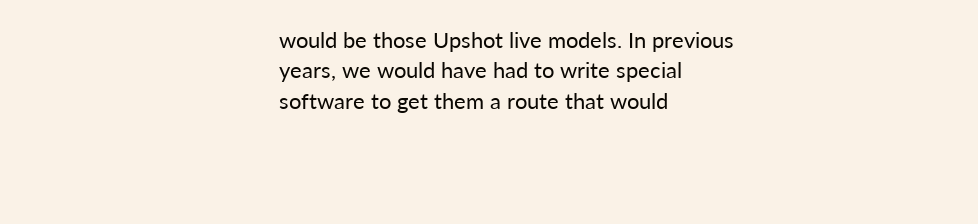would be those Upshot live models. In previous years, we would have had to write special software to get them a route that would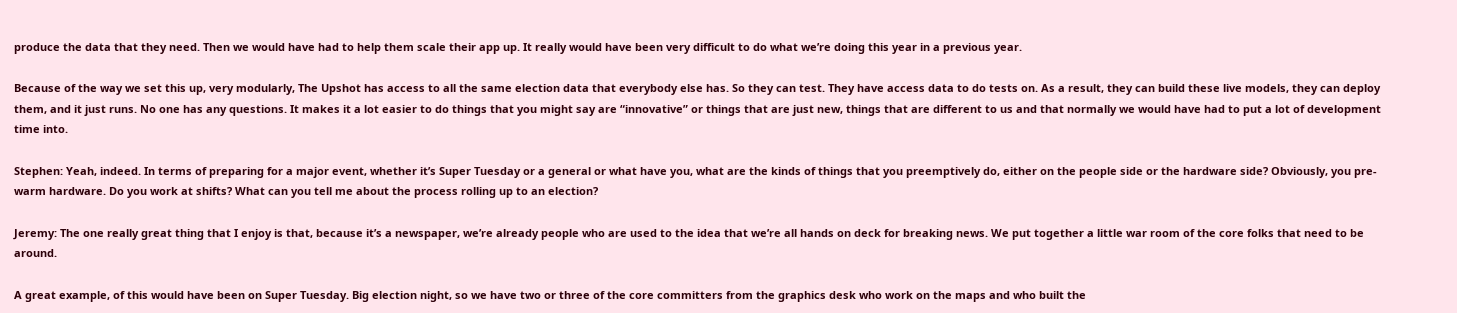produce the data that they need. Then we would have had to help them scale their app up. It really would have been very difficult to do what we’re doing this year in a previous year.

Because of the way we set this up, very modularly, The Upshot has access to all the same election data that everybody else has. So they can test. They have access data to do tests on. As a result, they can build these live models, they can deploy them, and it just runs. No one has any questions. It makes it a lot easier to do things that you might say are “innovative” or things that are just new, things that are different to us and that normally we would have had to put a lot of development time into.

Stephen: Yeah, indeed. In terms of preparing for a major event, whether it’s Super Tuesday or a general or what have you, what are the kinds of things that you preemptively do, either on the people side or the hardware side? Obviously, you pre-warm hardware. Do you work at shifts? What can you tell me about the process rolling up to an election?

Jeremy: The one really great thing that I enjoy is that, because it’s a newspaper, we’re already people who are used to the idea that we’re all hands on deck for breaking news. We put together a little war room of the core folks that need to be around.

A great example, of this would have been on Super Tuesday. Big election night, so we have two or three of the core committers from the graphics desk who work on the maps and who built the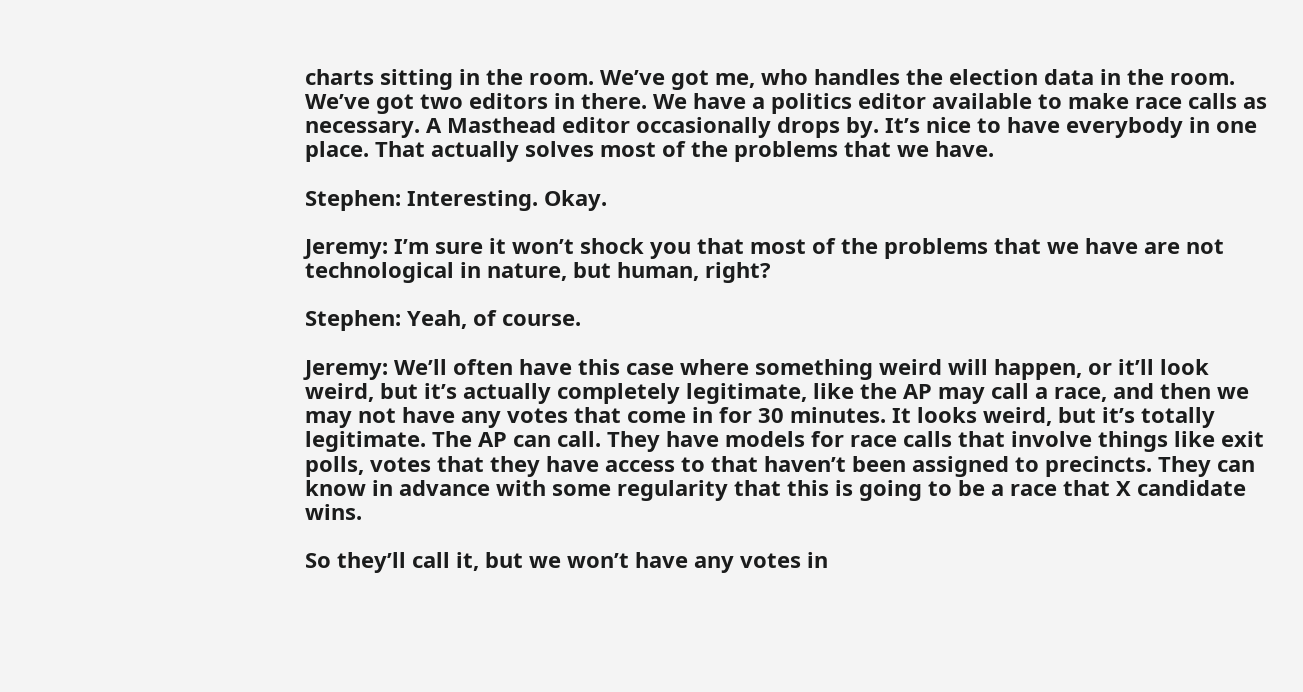charts sitting in the room. We’ve got me, who handles the election data in the room. We’ve got two editors in there. We have a politics editor available to make race calls as necessary. A Masthead editor occasionally drops by. It’s nice to have everybody in one place. That actually solves most of the problems that we have.

Stephen: Interesting. Okay.

Jeremy: I’m sure it won’t shock you that most of the problems that we have are not technological in nature, but human, right?

Stephen: Yeah, of course.

Jeremy: We’ll often have this case where something weird will happen, or it’ll look weird, but it’s actually completely legitimate, like the AP may call a race, and then we may not have any votes that come in for 30 minutes. It looks weird, but it’s totally legitimate. The AP can call. They have models for race calls that involve things like exit polls, votes that they have access to that haven’t been assigned to precincts. They can know in advance with some regularity that this is going to be a race that X candidate wins.

So they’ll call it, but we won’t have any votes in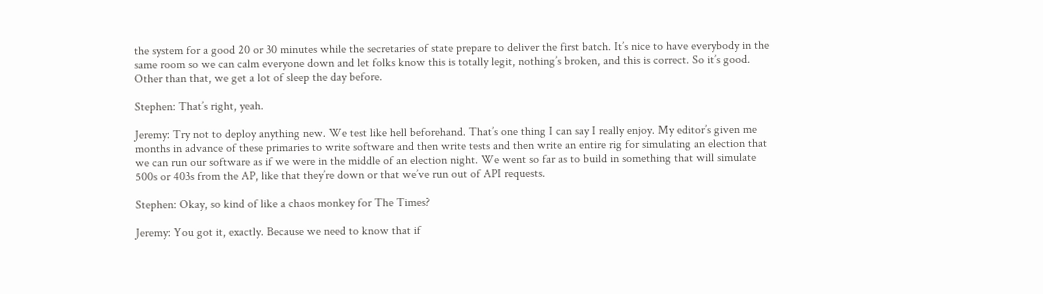the system for a good 20 or 30 minutes while the secretaries of state prepare to deliver the first batch. It’s nice to have everybody in the same room so we can calm everyone down and let folks know this is totally legit, nothing’s broken, and this is correct. So it’s good. Other than that, we get a lot of sleep the day before.

Stephen: That’s right, yeah.

Jeremy: Try not to deploy anything new. We test like hell beforehand. That’s one thing I can say I really enjoy. My editor’s given me months in advance of these primaries to write software and then write tests and then write an entire rig for simulating an election that we can run our software as if we were in the middle of an election night. We went so far as to build in something that will simulate 500s or 403s from the AP, like that they’re down or that we’ve run out of API requests.

Stephen: Okay, so kind of like a chaos monkey for The Times?

Jeremy: You got it, exactly. Because we need to know that if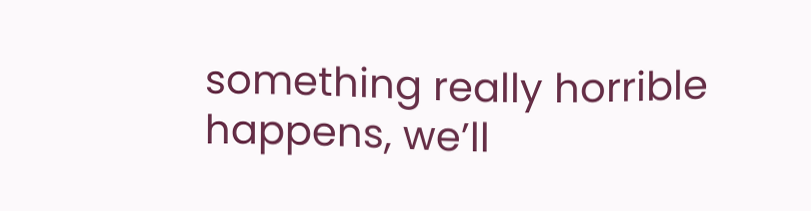something really horrible happens, we’ll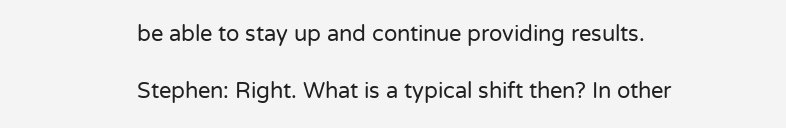be able to stay up and continue providing results.

Stephen: Right. What is a typical shift then? In other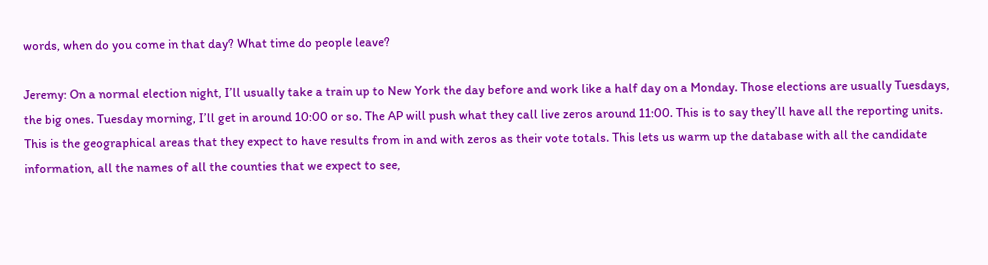words, when do you come in that day? What time do people leave?

Jeremy: On a normal election night, I’ll usually take a train up to New York the day before and work like a half day on a Monday. Those elections are usually Tuesdays, the big ones. Tuesday morning, I’ll get in around 10:00 or so. The AP will push what they call live zeros around 11:00. This is to say they’ll have all the reporting units. This is the geographical areas that they expect to have results from in and with zeros as their vote totals. This lets us warm up the database with all the candidate information, all the names of all the counties that we expect to see,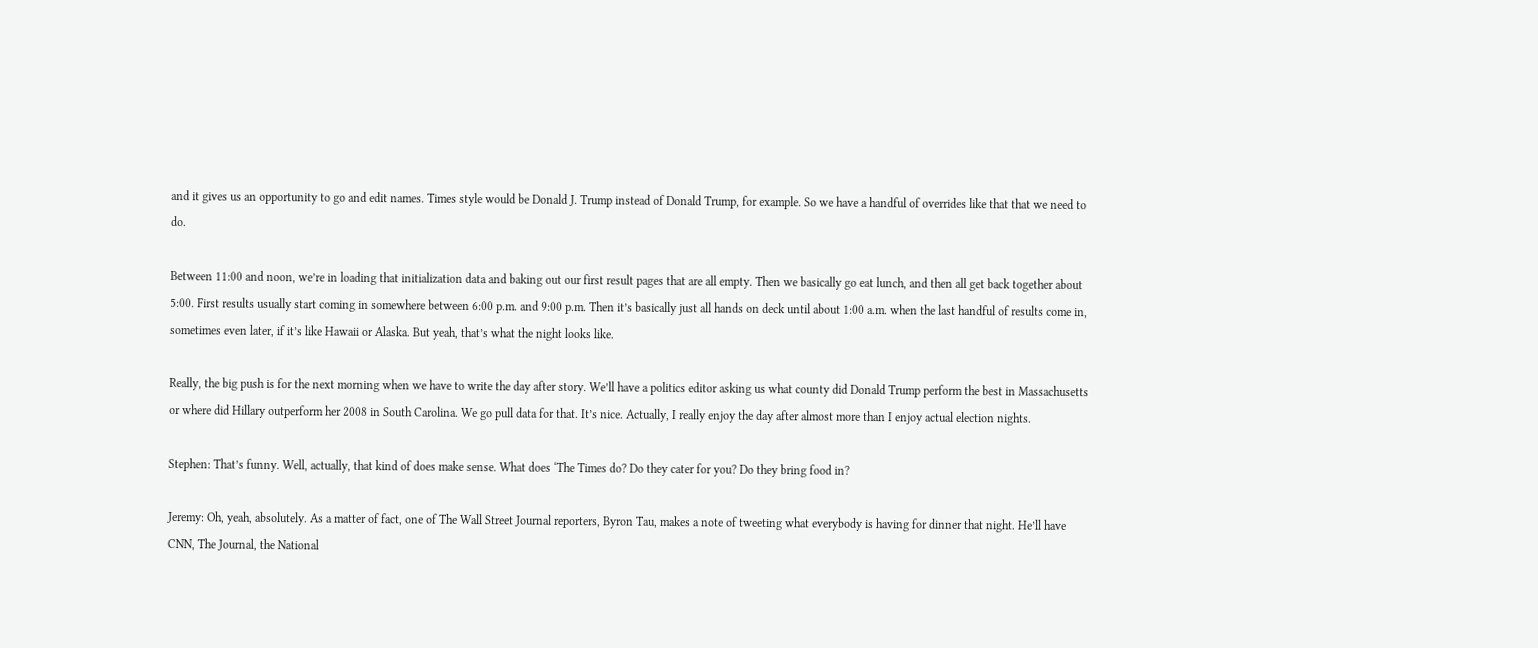and it gives us an opportunity to go and edit names. Times style would be Donald J. Trump instead of Donald Trump, for example. So we have a handful of overrides like that that we need to do.

Between 11:00 and noon, we’re in loading that initialization data and baking out our first result pages that are all empty. Then we basically go eat lunch, and then all get back together about 5:00. First results usually start coming in somewhere between 6:00 p.m. and 9:00 p.m. Then it’s basically just all hands on deck until about 1:00 a.m. when the last handful of results come in, sometimes even later, if it’s like Hawaii or Alaska. But yeah, that’s what the night looks like.

Really, the big push is for the next morning when we have to write the day after story. We’ll have a politics editor asking us what county did Donald Trump perform the best in Massachusetts or where did Hillary outperform her 2008 in South Carolina. We go pull data for that. It’s nice. Actually, I really enjoy the day after almost more than I enjoy actual election nights.

Stephen: That’s funny. Well, actually, that kind of does make sense. What does ‘The Times do? Do they cater for you? Do they bring food in?

Jeremy: Oh, yeah, absolutely. As a matter of fact, one of The Wall Street Journal reporters, Byron Tau, makes a note of tweeting what everybody is having for dinner that night. He’ll have CNN, The Journal, the National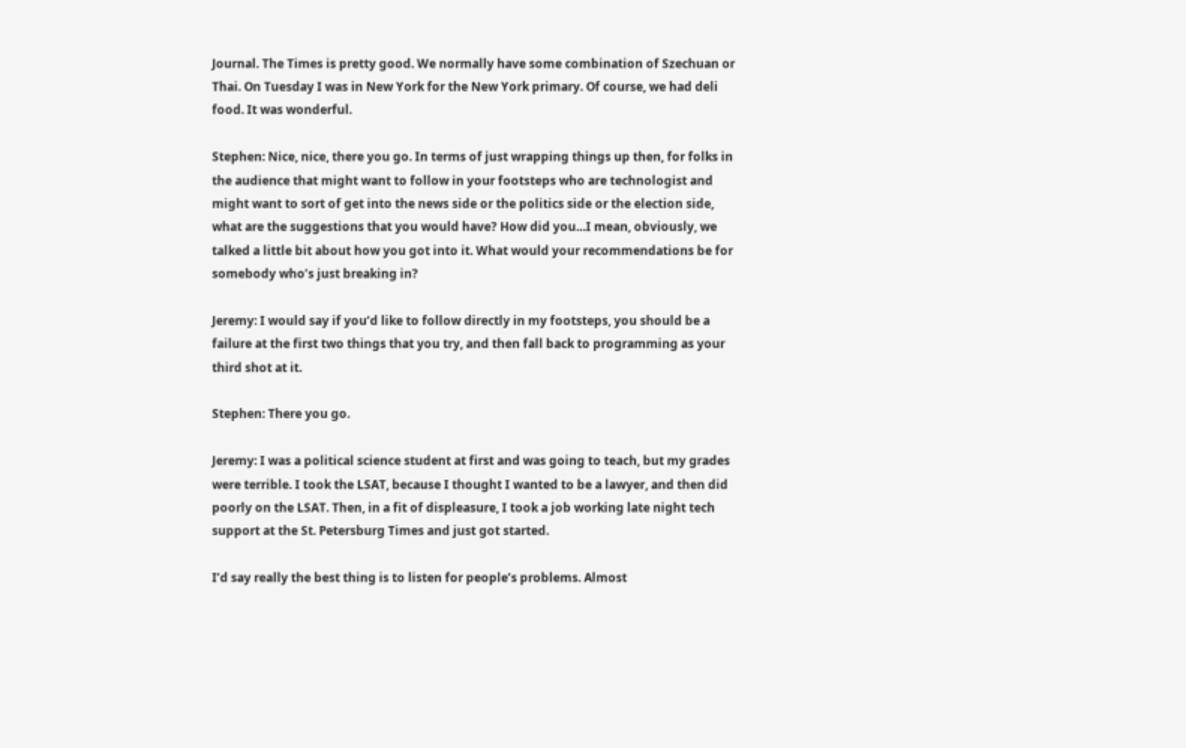Journal. The Times is pretty good. We normally have some combination of Szechuan or Thai. On Tuesday I was in New York for the New York primary. Of course, we had deli food. It was wonderful.

Stephen: Nice, nice, there you go. In terms of just wrapping things up then, for folks in the audience that might want to follow in your footsteps who are technologist and might want to sort of get into the news side or the politics side or the election side, what are the suggestions that you would have? How did you…I mean, obviously, we talked a little bit about how you got into it. What would your recommendations be for somebody who’s just breaking in?

Jeremy: I would say if you’d like to follow directly in my footsteps, you should be a failure at the first two things that you try, and then fall back to programming as your third shot at it.

Stephen: There you go.

Jeremy: I was a political science student at first and was going to teach, but my grades were terrible. I took the LSAT, because I thought I wanted to be a lawyer, and then did poorly on the LSAT. Then, in a fit of displeasure, I took a job working late night tech support at the St. Petersburg Times and just got started.

I’d say really the best thing is to listen for people’s problems. Almost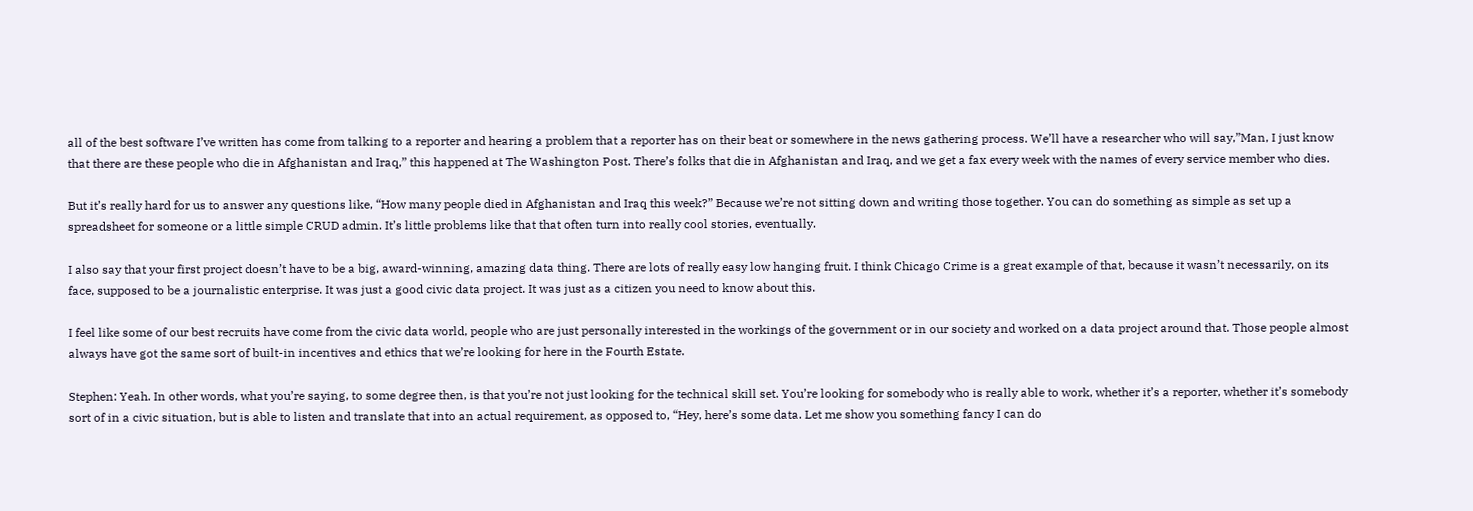all of the best software I’ve written has come from talking to a reporter and hearing a problem that a reporter has on their beat or somewhere in the news gathering process. We’ll have a researcher who will say,”Man, I just know that there are these people who die in Afghanistan and Iraq,” this happened at The Washington Post. There’s folks that die in Afghanistan and Iraq, and we get a fax every week with the names of every service member who dies.

But it’s really hard for us to answer any questions like, “How many people died in Afghanistan and Iraq this week?” Because we’re not sitting down and writing those together. You can do something as simple as set up a spreadsheet for someone or a little simple CRUD admin. It’s little problems like that that often turn into really cool stories, eventually.

I also say that your first project doesn’t have to be a big, award-winning, amazing data thing. There are lots of really easy low hanging fruit. I think Chicago Crime is a great example of that, because it wasn’t necessarily, on its face, supposed to be a journalistic enterprise. It was just a good civic data project. It was just as a citizen you need to know about this.

I feel like some of our best recruits have come from the civic data world, people who are just personally interested in the workings of the government or in our society and worked on a data project around that. Those people almost always have got the same sort of built-in incentives and ethics that we’re looking for here in the Fourth Estate.

Stephen: Yeah. In other words, what you’re saying, to some degree then, is that you’re not just looking for the technical skill set. You’re looking for somebody who is really able to work, whether it’s a reporter, whether it’s somebody sort of in a civic situation, but is able to listen and translate that into an actual requirement, as opposed to, “Hey, here’s some data. Let me show you something fancy I can do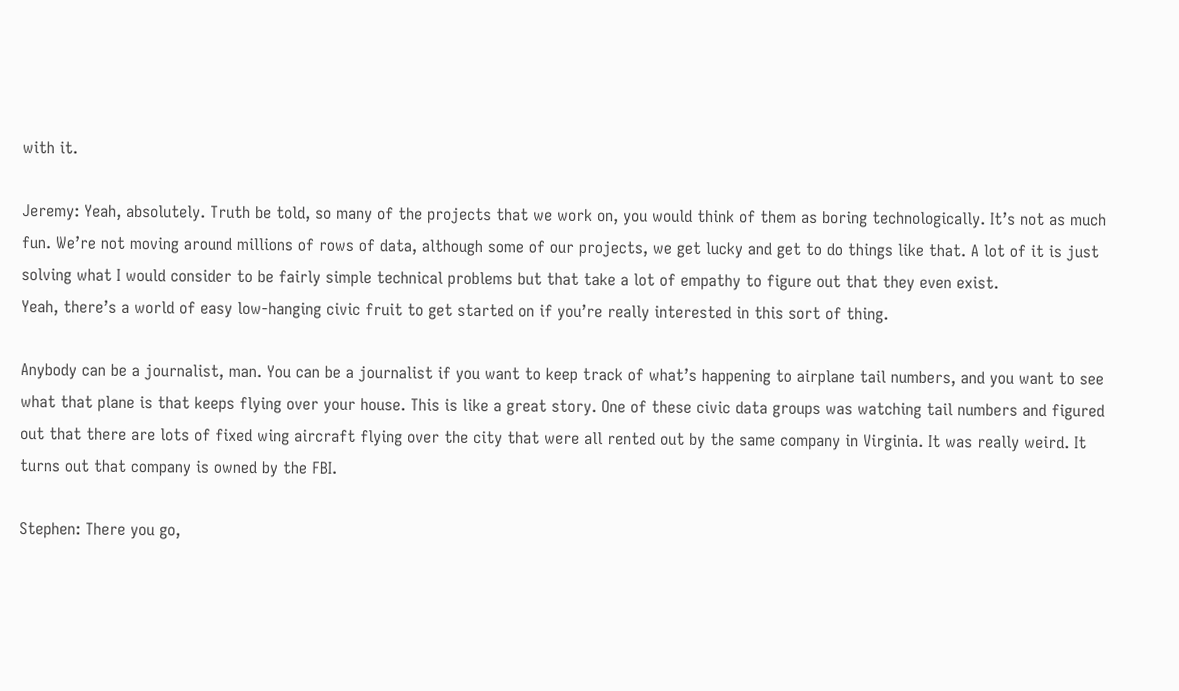with it.

Jeremy: Yeah, absolutely. Truth be told, so many of the projects that we work on, you would think of them as boring technologically. It’s not as much fun. We’re not moving around millions of rows of data, although some of our projects, we get lucky and get to do things like that. A lot of it is just solving what I would consider to be fairly simple technical problems but that take a lot of empathy to figure out that they even exist.
Yeah, there’s a world of easy low-hanging civic fruit to get started on if you’re really interested in this sort of thing.

Anybody can be a journalist, man. You can be a journalist if you want to keep track of what’s happening to airplane tail numbers, and you want to see what that plane is that keeps flying over your house. This is like a great story. One of these civic data groups was watching tail numbers and figured out that there are lots of fixed wing aircraft flying over the city that were all rented out by the same company in Virginia. It was really weird. It turns out that company is owned by the FBI.

Stephen: There you go,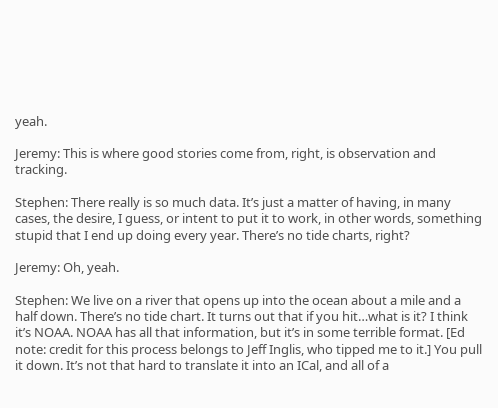yeah.

Jeremy: This is where good stories come from, right, is observation and tracking.

Stephen: There really is so much data. It’s just a matter of having, in many cases, the desire, I guess, or intent to put it to work, in other words, something stupid that I end up doing every year. There’s no tide charts, right?

Jeremy: Oh, yeah.

Stephen: We live on a river that opens up into the ocean about a mile and a half down. There’s no tide chart. It turns out that if you hit…what is it? I think it’s NOAA. NOAA has all that information, but it’s in some terrible format. [Ed note: credit for this process belongs to Jeff Inglis, who tipped me to it.] You pull it down. It’s not that hard to translate it into an ICal, and all of a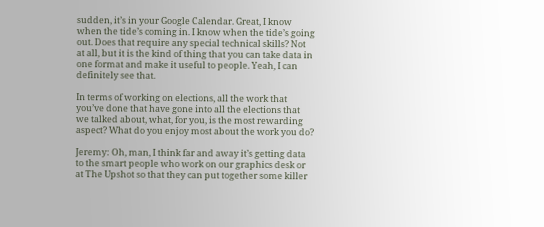sudden, it’s in your Google Calendar. Great, I know when the tide’s coming in. I know when the tide’s going out. Does that require any special technical skills? Not at all, but it is the kind of thing that you can take data in one format and make it useful to people. Yeah, I can definitely see that.

In terms of working on elections, all the work that you’ve done that have gone into all the elections that we talked about, what, for you, is the most rewarding aspect? What do you enjoy most about the work you do?

Jeremy: Oh, man, I think far and away it’s getting data to the smart people who work on our graphics desk or at The Upshot so that they can put together some killer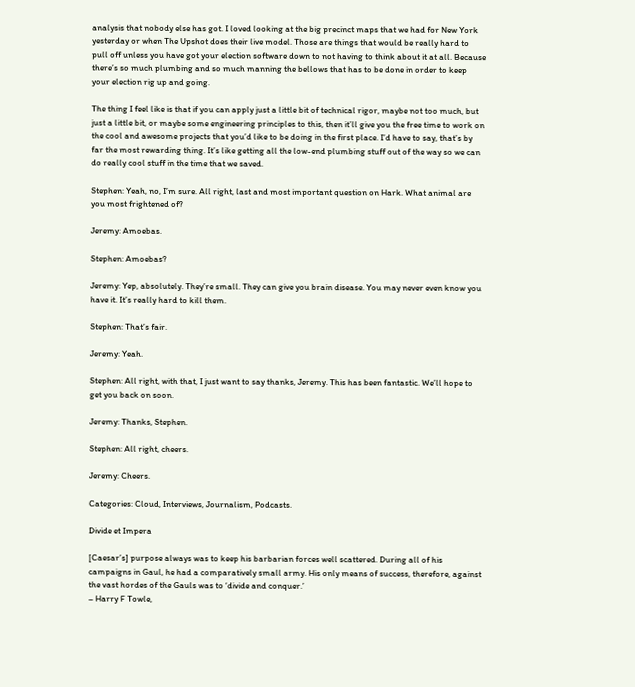analysis that nobody else has got. I loved looking at the big precinct maps that we had for New York yesterday or when The Upshot does their live model. Those are things that would be really hard to pull off unless you have got your election software down to not having to think about it at all. Because there’s so much plumbing and so much manning the bellows that has to be done in order to keep your election rig up and going.

The thing I feel like is that if you can apply just a little bit of technical rigor, maybe not too much, but just a little bit, or maybe some engineering principles to this, then it’ll give you the free time to work on the cool and awesome projects that you’d like to be doing in the first place. I’d have to say, that’s by far the most rewarding thing. It’s like getting all the low-end plumbing stuff out of the way so we can do really cool stuff in the time that we saved.

Stephen: Yeah, no, I’m sure. All right, last and most important question on Hark. What animal are you most frightened of?

Jeremy: Amoebas.

Stephen: Amoebas?

Jeremy: Yep, absolutely. They’re small. They can give you brain disease. You may never even know you have it. It’s really hard to kill them.

Stephen: That’s fair.

Jeremy: Yeah.

Stephen: All right, with that, I just want to say thanks, Jeremy. This has been fantastic. We’ll hope to get you back on soon.

Jeremy: Thanks, Stephen.

Stephen: All right, cheers.

Jeremy: Cheers.

Categories: Cloud, Interviews, Journalism, Podcasts.

Divide et Impera

[Caesar’s] purpose always was to keep his barbarian forces well scattered. During all of his campaigns in Gaul, he had a comparatively small army. His only means of success, therefore, against the vast hordes of the Gauls was to ‘divide and conquer.’
– Harry F Towle,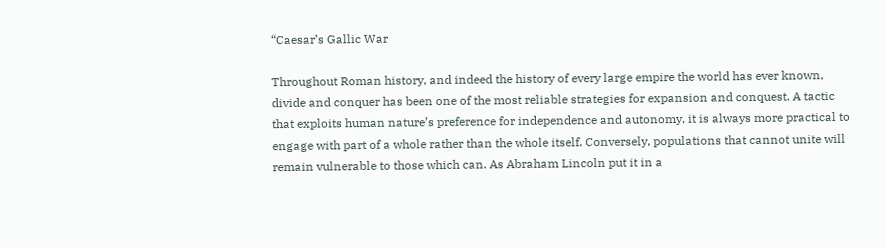“Caesar’s Gallic War

Throughout Roman history, and indeed the history of every large empire the world has ever known, divide and conquer has been one of the most reliable strategies for expansion and conquest. A tactic that exploits human nature’s preference for independence and autonomy, it is always more practical to engage with part of a whole rather than the whole itself. Conversely, populations that cannot unite will remain vulnerable to those which can. As Abraham Lincoln put it in a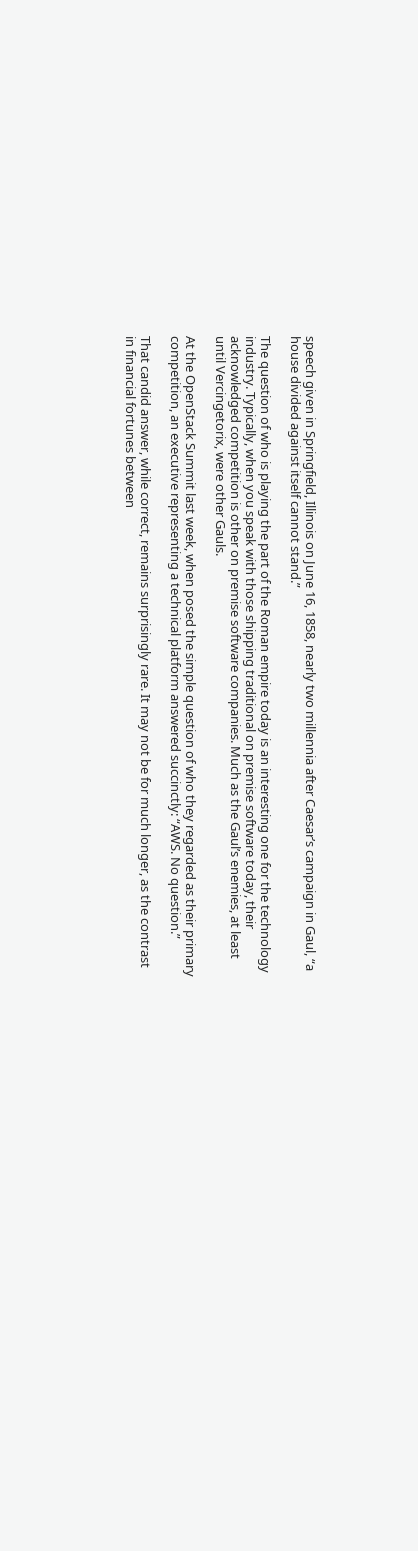speech given in Springfield, Illinois on June 16, 1858, nearly two millennia after Caesar’s campaign in Gaul, “a house divided against itself cannot stand.”

The question of who is playing the part of the Roman empire today is an interesting one for the technology industry. Typically, when you speak with those shipping traditional on premise software today, their acknowledged competition is other on premise software companies. Much as the Gaul’s enemies, at least until Vercingetorix, were other Gauls.

At the OpenStack Summit last week, when posed the simple question of who they regarded as their primary competition, an executive representing a technical platform answered succinctly: “AWS. No question.”

That candid answer, while correct, remains surprisingly rare. It may not be for much longer, as the contrast in financial fortunes between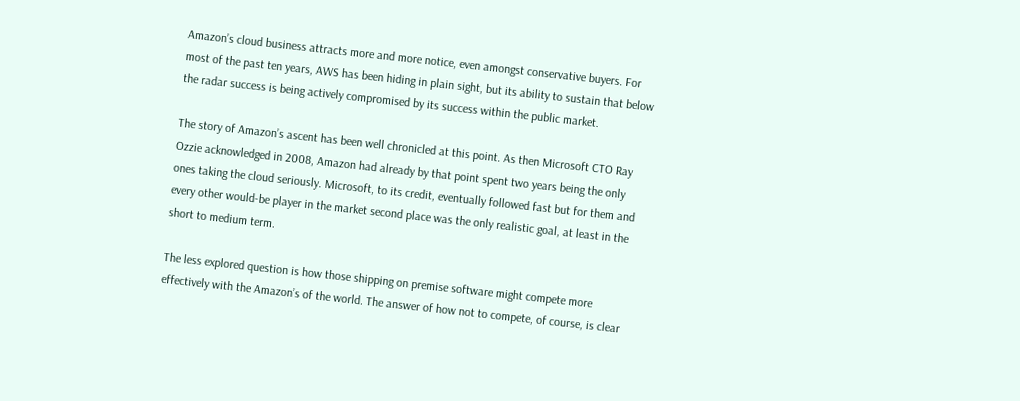Amazon’s cloud business attracts more and more notice, even amongst conservative buyers. For most of the past ten years, AWS has been hiding in plain sight, but its ability to sustain that below the radar success is being actively compromised by its success within the public market.

The story of Amazon’s ascent has been well chronicled at this point. As then Microsoft CTO Ray Ozzie acknowledged in 2008, Amazon had already by that point spent two years being the only ones taking the cloud seriously. Microsoft, to its credit, eventually followed fast but for them and every other would-be player in the market second place was the only realistic goal, at least in the short to medium term.

The less explored question is how those shipping on premise software might compete more effectively with the Amazon’s of the world. The answer of how not to compete, of course, is clear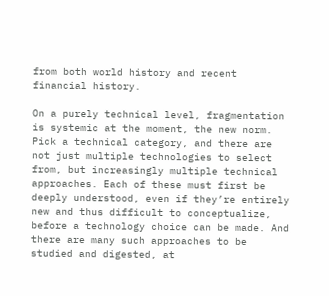from both world history and recent financial history.

On a purely technical level, fragmentation is systemic at the moment, the new norm. Pick a technical category, and there are not just multiple technologies to select from, but increasingly multiple technical approaches. Each of these must first be deeply understood, even if they’re entirely new and thus difficult to conceptualize, before a technology choice can be made. And there are many such approaches to be studied and digested, at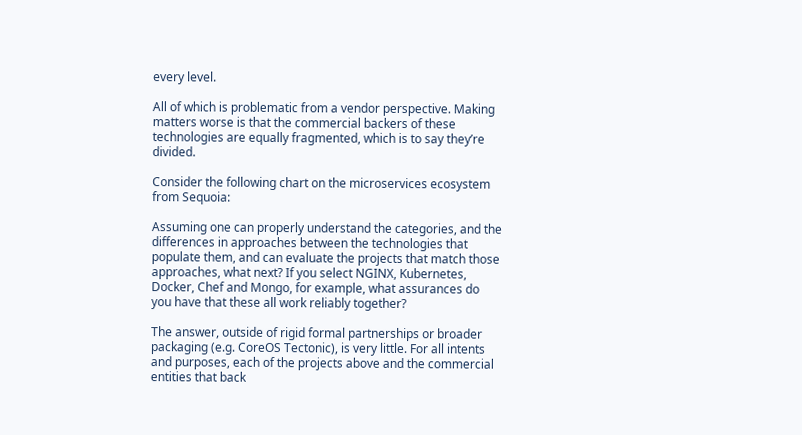every level.

All of which is problematic from a vendor perspective. Making matters worse is that the commercial backers of these technologies are equally fragmented, which is to say they’re divided.

Consider the following chart on the microservices ecosystem from Sequoia:

Assuming one can properly understand the categories, and the differences in approaches between the technologies that populate them, and can evaluate the projects that match those approaches, what next? If you select NGINX, Kubernetes, Docker, Chef and Mongo, for example, what assurances do you have that these all work reliably together?

The answer, outside of rigid formal partnerships or broader packaging (e.g. CoreOS Tectonic), is very little. For all intents and purposes, each of the projects above and the commercial entities that back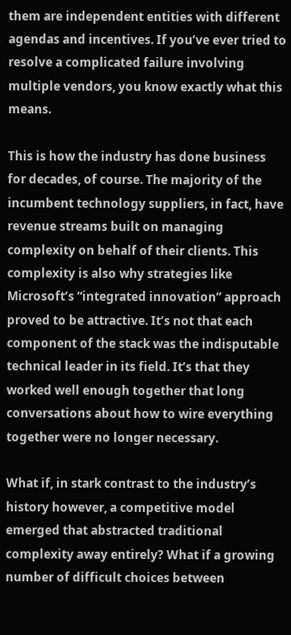them are independent entities with different agendas and incentives. If you’ve ever tried to resolve a complicated failure involving multiple vendors, you know exactly what this means.

This is how the industry has done business for decades, of course. The majority of the incumbent technology suppliers, in fact, have revenue streams built on managing complexity on behalf of their clients. This complexity is also why strategies like Microsoft’s “integrated innovation” approach proved to be attractive. It’s not that each component of the stack was the indisputable technical leader in its field. It’s that they worked well enough together that long conversations about how to wire everything together were no longer necessary.

What if, in stark contrast to the industry’s history however, a competitive model emerged that abstracted traditional complexity away entirely? What if a growing number of difficult choices between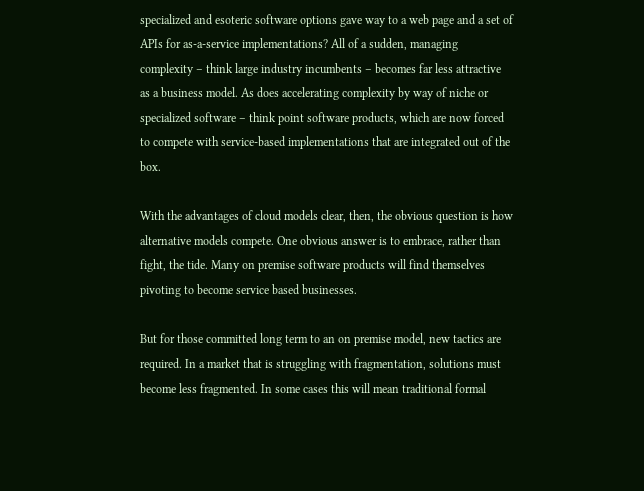specialized and esoteric software options gave way to a web page and a set of APIs for as-a-service implementations? All of a sudden, managing complexity – think large industry incumbents – becomes far less attractive as a business model. As does accelerating complexity by way of niche or specialized software – think point software products, which are now forced to compete with service-based implementations that are integrated out of the box.

With the advantages of cloud models clear, then, the obvious question is how alternative models compete. One obvious answer is to embrace, rather than fight, the tide. Many on premise software products will find themselves pivoting to become service based businesses.

But for those committed long term to an on premise model, new tactics are required. In a market that is struggling with fragmentation, solutions must become less fragmented. In some cases this will mean traditional formal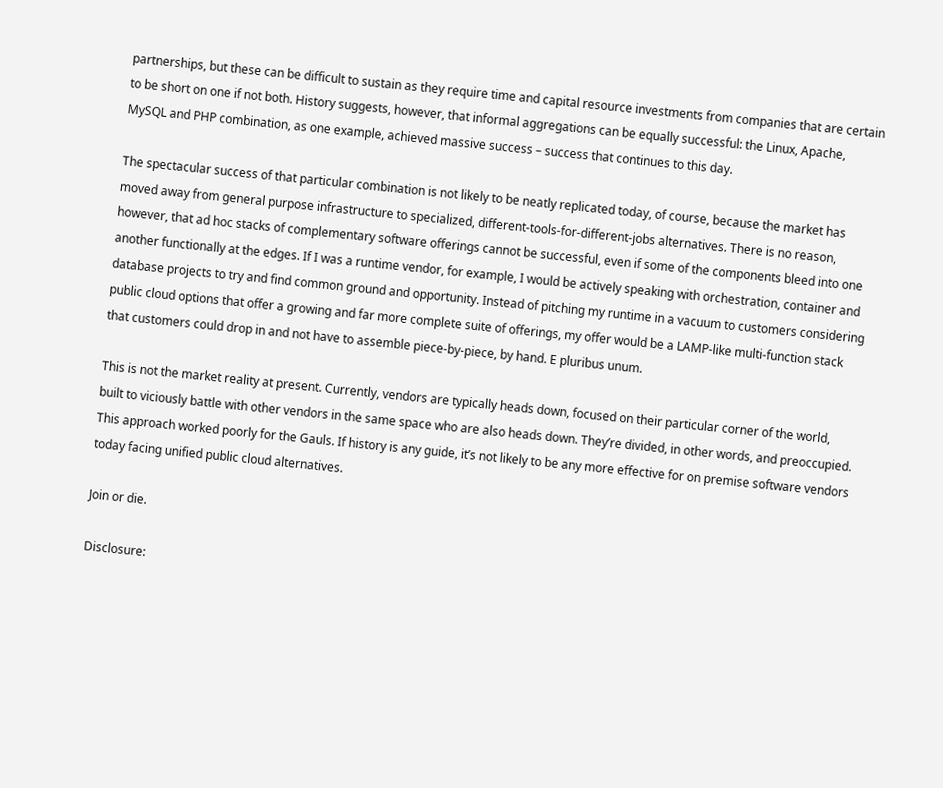partnerships, but these can be difficult to sustain as they require time and capital resource investments from companies that are certain to be short on one if not both. History suggests, however, that informal aggregations can be equally successful: the Linux, Apache, MySQL and PHP combination, as one example, achieved massive success – success that continues to this day.

The spectacular success of that particular combination is not likely to be neatly replicated today, of course, because the market has moved away from general purpose infrastructure to specialized, different-tools-for-different-jobs alternatives. There is no reason, however, that ad hoc stacks of complementary software offerings cannot be successful, even if some of the components bleed into one another functionally at the edges. If I was a runtime vendor, for example, I would be actively speaking with orchestration, container and database projects to try and find common ground and opportunity. Instead of pitching my runtime in a vacuum to customers considering public cloud options that offer a growing and far more complete suite of offerings, my offer would be a LAMP-like multi-function stack that customers could drop in and not have to assemble piece-by-piece, by hand. E pluribus unum.

This is not the market reality at present. Currently, vendors are typically heads down, focused on their particular corner of the world, built to viciously battle with other vendors in the same space who are also heads down. They’re divided, in other words, and preoccupied. This approach worked poorly for the Gauls. If history is any guide, it’s not likely to be any more effective for on premise software vendors today facing unified public cloud alternatives.

Join or die.

Disclosure: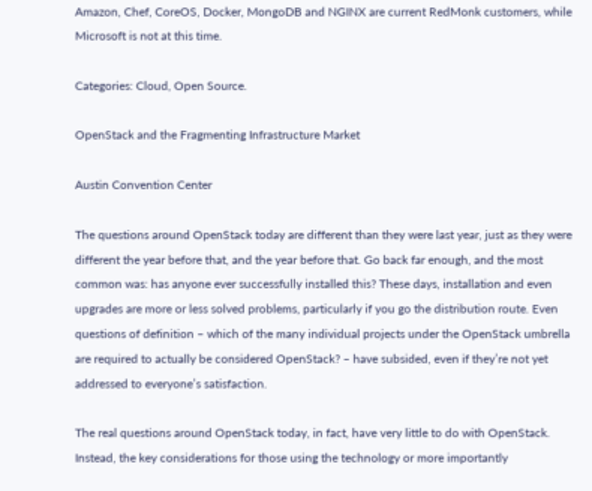Amazon, Chef, CoreOS, Docker, MongoDB and NGINX are current RedMonk customers, while Microsoft is not at this time.

Categories: Cloud, Open Source.

OpenStack and the Fragmenting Infrastructure Market

Austin Convention Center

The questions around OpenStack today are different than they were last year, just as they were different the year before that, and the year before that. Go back far enough, and the most common was: has anyone ever successfully installed this? These days, installation and even upgrades are more or less solved problems, particularly if you go the distribution route. Even questions of definition – which of the many individual projects under the OpenStack umbrella are required to actually be considered OpenStack? – have subsided, even if they’re not yet addressed to everyone’s satisfaction.

The real questions around OpenStack today, in fact, have very little to do with OpenStack. Instead, the key considerations for those using the technology or more importantly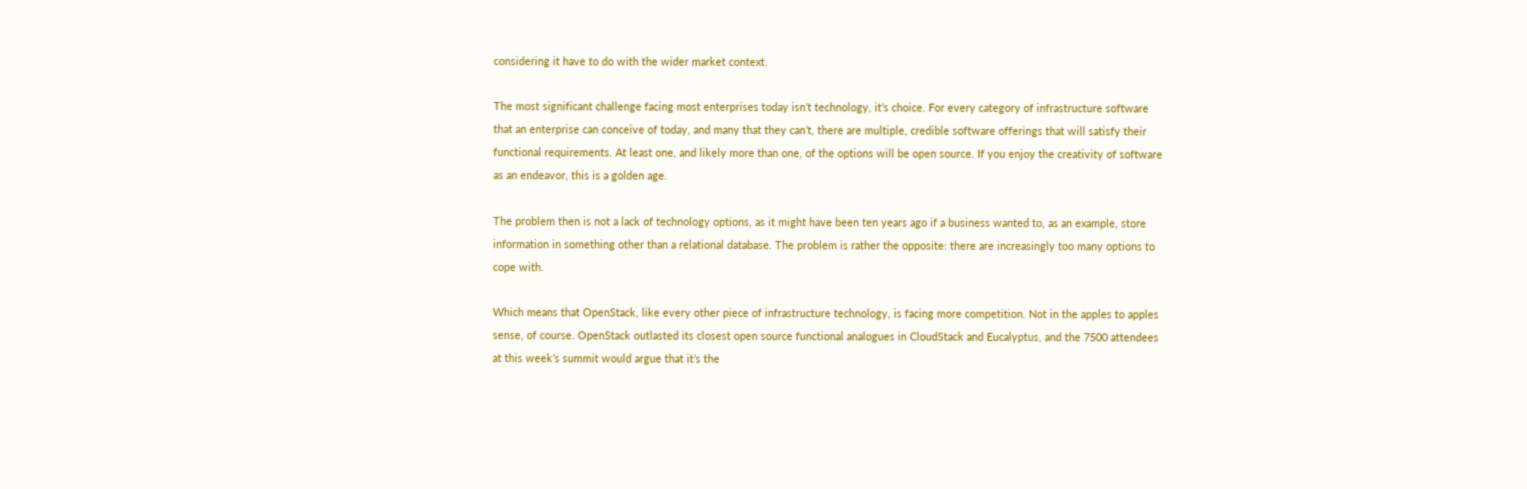considering it have to do with the wider market context.

The most significant challenge facing most enterprises today isn’t technology, it’s choice. For every category of infrastructure software that an enterprise can conceive of today, and many that they can’t, there are multiple, credible software offerings that will satisfy their functional requirements. At least one, and likely more than one, of the options will be open source. If you enjoy the creativity of software as an endeavor, this is a golden age.

The problem then is not a lack of technology options, as it might have been ten years ago if a business wanted to, as an example, store information in something other than a relational database. The problem is rather the opposite: there are increasingly too many options to cope with.

Which means that OpenStack, like every other piece of infrastructure technology, is facing more competition. Not in the apples to apples sense, of course. OpenStack outlasted its closest open source functional analogues in CloudStack and Eucalyptus, and the 7500 attendees at this week’s summit would argue that it’s the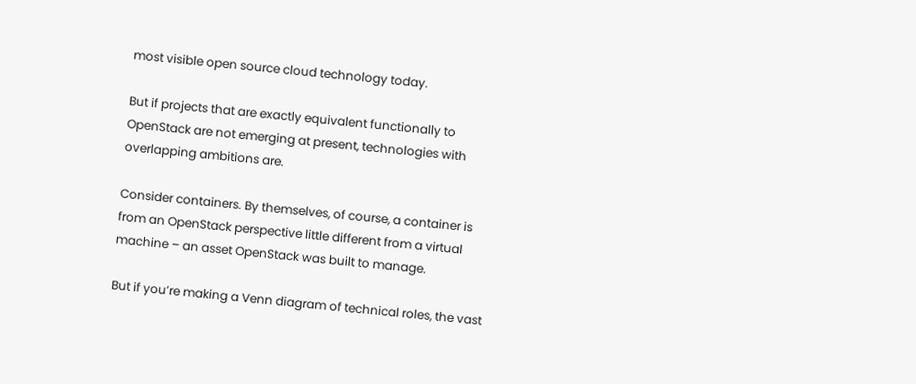most visible open source cloud technology today.

But if projects that are exactly equivalent functionally to OpenStack are not emerging at present, technologies with overlapping ambitions are.

Consider containers. By themselves, of course, a container is from an OpenStack perspective little different from a virtual machine – an asset OpenStack was built to manage.

But if you’re making a Venn diagram of technical roles, the vast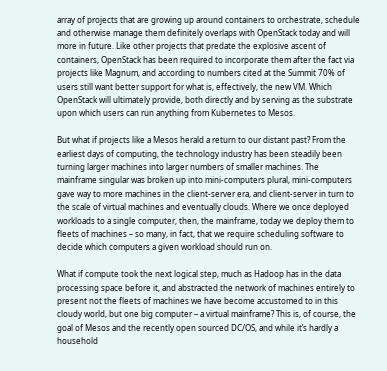array of projects that are growing up around containers to orchestrate, schedule and otherwise manage them definitely overlaps with OpenStack today and will more in future. Like other projects that predate the explosive ascent of containers, OpenStack has been required to incorporate them after the fact via projects like Magnum, and according to numbers cited at the Summit 70% of users still want better support for what is, effectively, the new VM. Which OpenStack will ultimately provide, both directly and by serving as the substrate upon which users can run anything from Kubernetes to Mesos.

But what if projects like a Mesos herald a return to our distant past? From the earliest days of computing, the technology industry has been steadily been turning larger machines into larger numbers of smaller machines. The mainframe singular was broken up into mini-computers plural, mini-computers gave way to more machines in the client-server era, and client-server in turn to the scale of virtual machines and eventually clouds. Where we once deployed workloads to a single computer, then, the mainframe, today we deploy them to fleets of machines – so many, in fact, that we require scheduling software to decide which computers a given workload should run on.

What if compute took the next logical step, much as Hadoop has in the data processing space before it, and abstracted the network of machines entirely to present not the fleets of machines we have become accustomed to in this cloudy world, but one big computer – a virtual mainframe? This is, of course, the goal of Mesos and the recently open sourced DC/OS, and while it’s hardly a household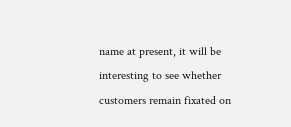name at present, it will be interesting to see whether customers remain fixated on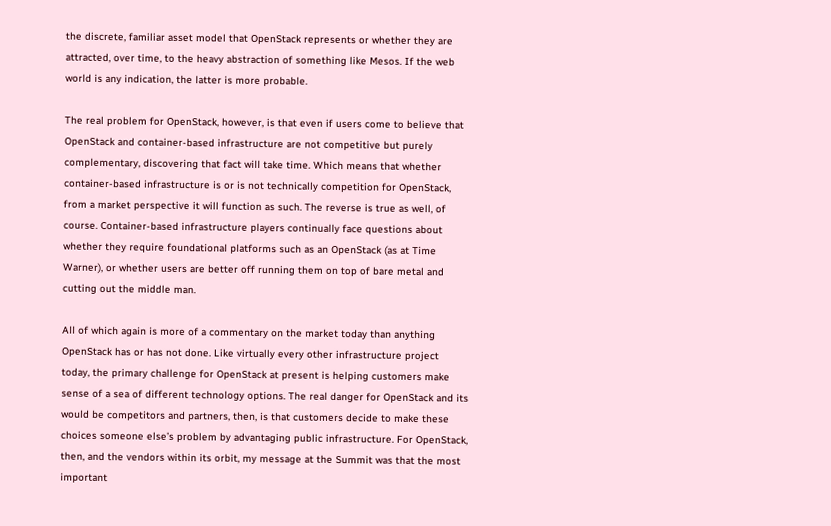the discrete, familiar asset model that OpenStack represents or whether they are attracted, over time, to the heavy abstraction of something like Mesos. If the web world is any indication, the latter is more probable.

The real problem for OpenStack, however, is that even if users come to believe that OpenStack and container-based infrastructure are not competitive but purely complementary, discovering that fact will take time. Which means that whether container-based infrastructure is or is not technically competition for OpenStack, from a market perspective it will function as such. The reverse is true as well, of course. Container-based infrastructure players continually face questions about whether they require foundational platforms such as an OpenStack (as at Time Warner), or whether users are better off running them on top of bare metal and cutting out the middle man.

All of which again is more of a commentary on the market today than anything OpenStack has or has not done. Like virtually every other infrastructure project today, the primary challenge for OpenStack at present is helping customers make sense of a sea of different technology options. The real danger for OpenStack and its would be competitors and partners, then, is that customers decide to make these choices someone else’s problem by advantaging public infrastructure. For OpenStack, then, and the vendors within its orbit, my message at the Summit was that the most important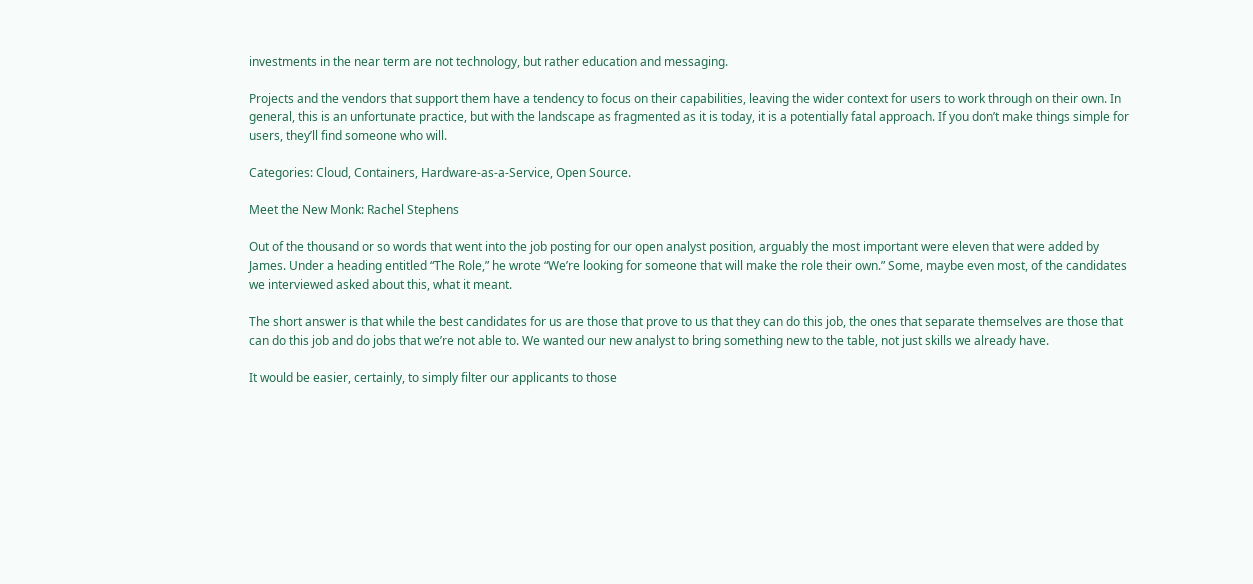investments in the near term are not technology, but rather education and messaging.

Projects and the vendors that support them have a tendency to focus on their capabilities, leaving the wider context for users to work through on their own. In general, this is an unfortunate practice, but with the landscape as fragmented as it is today, it is a potentially fatal approach. If you don’t make things simple for users, they’ll find someone who will.

Categories: Cloud, Containers, Hardware-as-a-Service, Open Source.

Meet the New Monk: Rachel Stephens

Out of the thousand or so words that went into the job posting for our open analyst position, arguably the most important were eleven that were added by James. Under a heading entitled “The Role,” he wrote “We’re looking for someone that will make the role their own.” Some, maybe even most, of the candidates we interviewed asked about this, what it meant.

The short answer is that while the best candidates for us are those that prove to us that they can do this job, the ones that separate themselves are those that can do this job and do jobs that we’re not able to. We wanted our new analyst to bring something new to the table, not just skills we already have.

It would be easier, certainly, to simply filter our applicants to those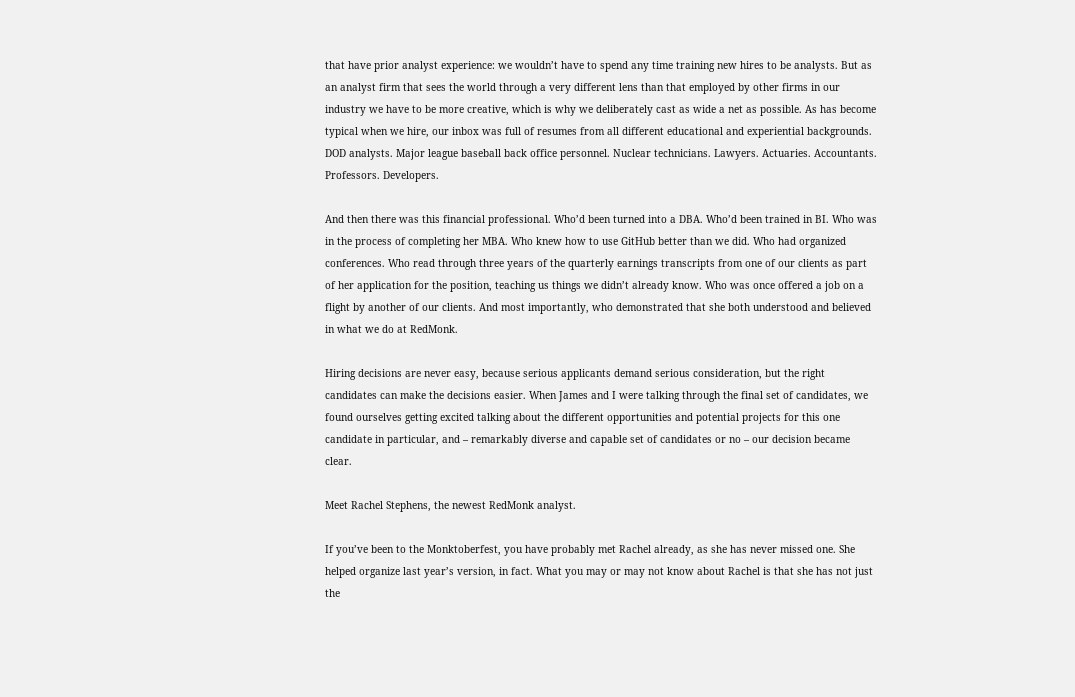that have prior analyst experience: we wouldn’t have to spend any time training new hires to be analysts. But as an analyst firm that sees the world through a very different lens than that employed by other firms in our industry we have to be more creative, which is why we deliberately cast as wide a net as possible. As has become typical when we hire, our inbox was full of resumes from all different educational and experiential backgrounds. DOD analysts. Major league baseball back office personnel. Nuclear technicians. Lawyers. Actuaries. Accountants. Professors. Developers.

And then there was this financial professional. Who’d been turned into a DBA. Who’d been trained in BI. Who was in the process of completing her MBA. Who knew how to use GitHub better than we did. Who had organized conferences. Who read through three years of the quarterly earnings transcripts from one of our clients as part of her application for the position, teaching us things we didn’t already know. Who was once offered a job on a flight by another of our clients. And most importantly, who demonstrated that she both understood and believed in what we do at RedMonk.

Hiring decisions are never easy, because serious applicants demand serious consideration, but the right candidates can make the decisions easier. When James and I were talking through the final set of candidates, we found ourselves getting excited talking about the different opportunities and potential projects for this one candidate in particular, and – remarkably diverse and capable set of candidates or no – our decision became clear.

Meet Rachel Stephens, the newest RedMonk analyst.

If you’ve been to the Monktoberfest, you have probably met Rachel already, as she has never missed one. She helped organize last year’s version, in fact. What you may or may not know about Rachel is that she has not just the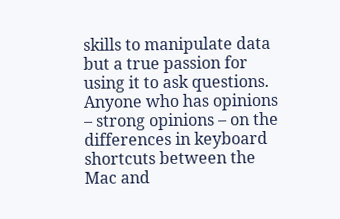skills to manipulate data but a true passion for using it to ask questions. Anyone who has opinions – strong opinions – on the differences in keyboard shortcuts between the Mac and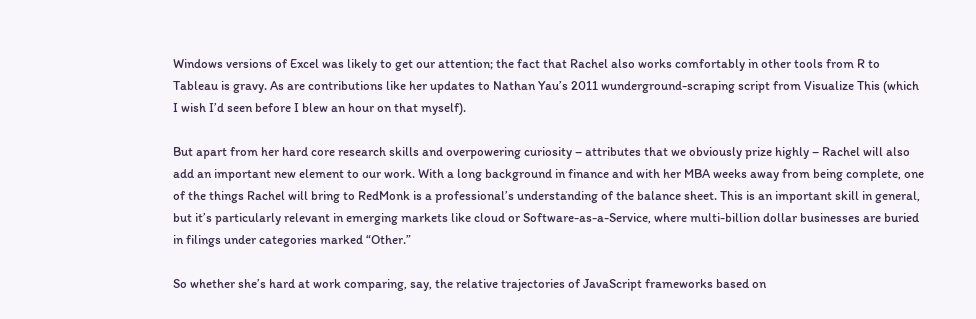Windows versions of Excel was likely to get our attention; the fact that Rachel also works comfortably in other tools from R to Tableau is gravy. As are contributions like her updates to Nathan Yau’s 2011 wunderground-scraping script from Visualize This (which I wish I’d seen before I blew an hour on that myself).

But apart from her hard core research skills and overpowering curiosity – attributes that we obviously prize highly – Rachel will also add an important new element to our work. With a long background in finance and with her MBA weeks away from being complete, one of the things Rachel will bring to RedMonk is a professional’s understanding of the balance sheet. This is an important skill in general, but it’s particularly relevant in emerging markets like cloud or Software-as-a-Service, where multi-billion dollar businesses are buried in filings under categories marked “Other.”

So whether she’s hard at work comparing, say, the relative trajectories of JavaScript frameworks based on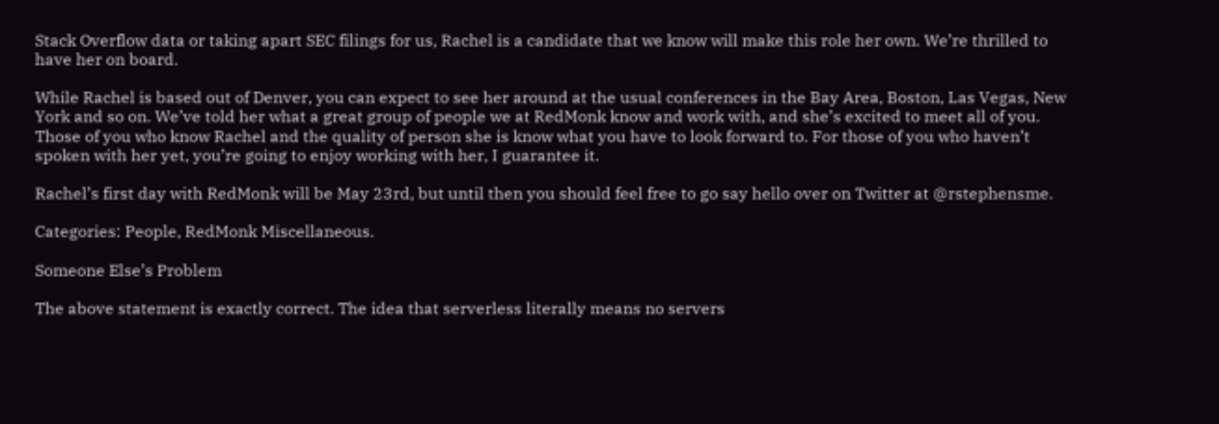Stack Overflow data or taking apart SEC filings for us, Rachel is a candidate that we know will make this role her own. We’re thrilled to have her on board.

While Rachel is based out of Denver, you can expect to see her around at the usual conferences in the Bay Area, Boston, Las Vegas, New York and so on. We’ve told her what a great group of people we at RedMonk know and work with, and she’s excited to meet all of you. Those of you who know Rachel and the quality of person she is know what you have to look forward to. For those of you who haven’t spoken with her yet, you’re going to enjoy working with her, I guarantee it.

Rachel’s first day with RedMonk will be May 23rd, but until then you should feel free to go say hello over on Twitter at @rstephensme.

Categories: People, RedMonk Miscellaneous.

Someone Else’s Problem

The above statement is exactly correct. The idea that serverless literally means no servers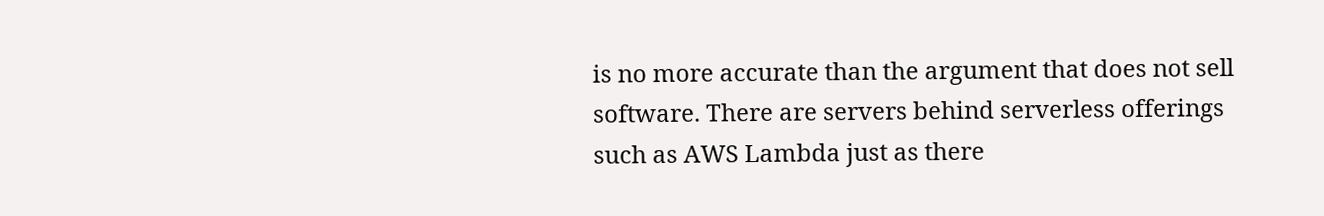is no more accurate than the argument that does not sell software. There are servers behind serverless offerings such as AWS Lambda just as there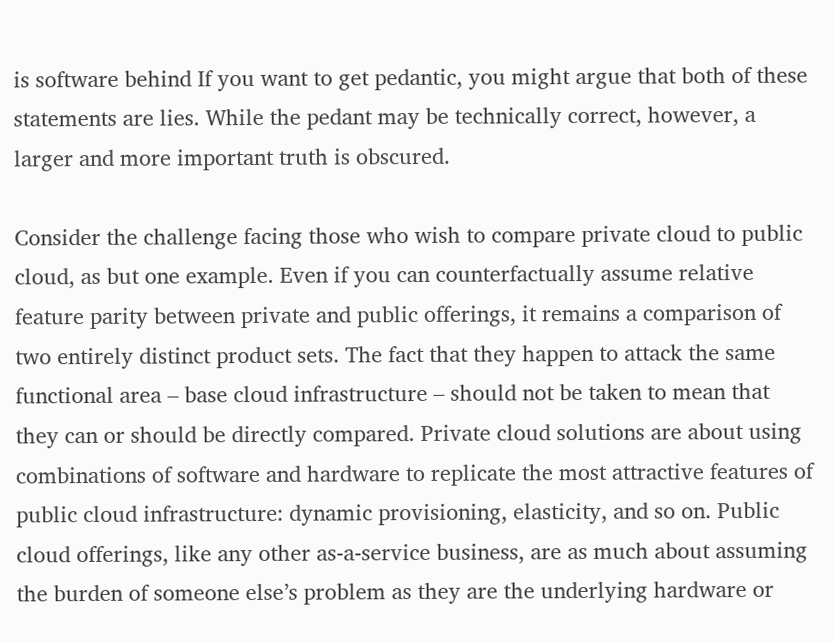is software behind If you want to get pedantic, you might argue that both of these statements are lies. While the pedant may be technically correct, however, a larger and more important truth is obscured.

Consider the challenge facing those who wish to compare private cloud to public cloud, as but one example. Even if you can counterfactually assume relative feature parity between private and public offerings, it remains a comparison of two entirely distinct product sets. The fact that they happen to attack the same functional area – base cloud infrastructure – should not be taken to mean that they can or should be directly compared. Private cloud solutions are about using combinations of software and hardware to replicate the most attractive features of public cloud infrastructure: dynamic provisioning, elasticity, and so on. Public cloud offerings, like any other as-a-service business, are as much about assuming the burden of someone else’s problem as they are the underlying hardware or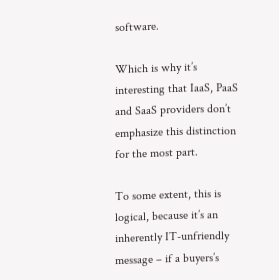software.

Which is why it’s interesting that IaaS, PaaS and SaaS providers don’t emphasize this distinction for the most part.

To some extent, this is logical, because it’s an inherently IT-unfriendly message – if a buyers’s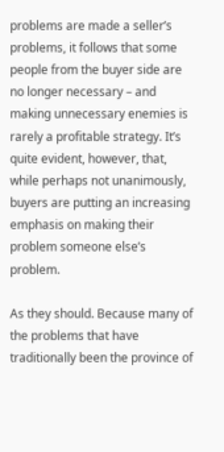problems are made a seller’s problems, it follows that some people from the buyer side are no longer necessary – and making unnecessary enemies is rarely a profitable strategy. It’s quite evident, however, that, while perhaps not unanimously, buyers are putting an increasing emphasis on making their problem someone else’s problem.

As they should. Because many of the problems that have traditionally been the province of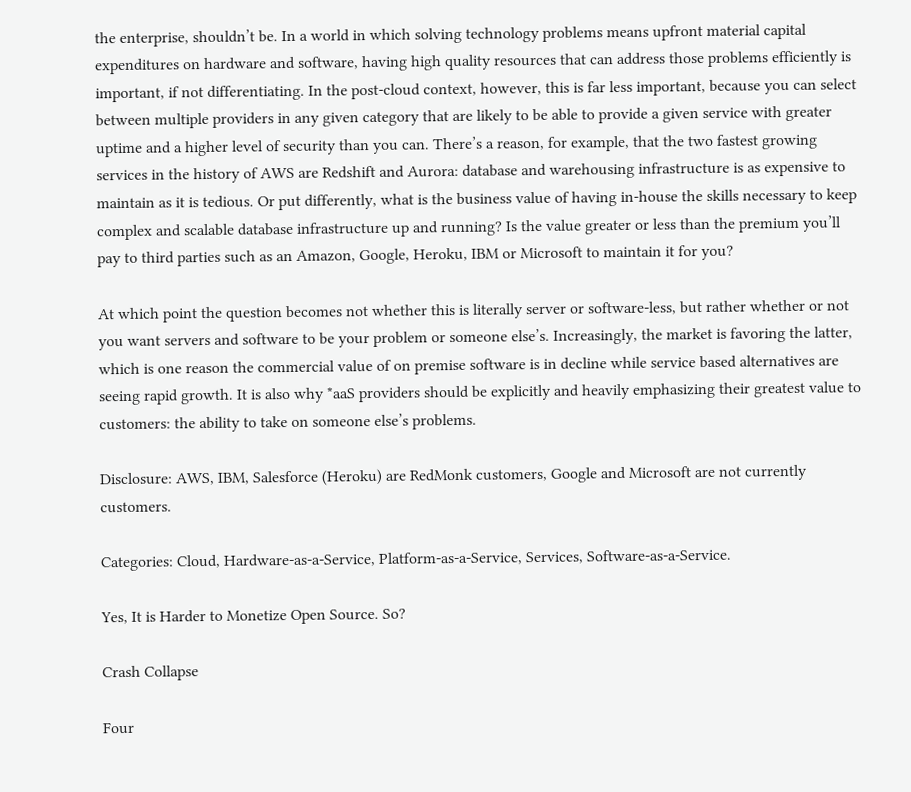the enterprise, shouldn’t be. In a world in which solving technology problems means upfront material capital expenditures on hardware and software, having high quality resources that can address those problems efficiently is important, if not differentiating. In the post-cloud context, however, this is far less important, because you can select between multiple providers in any given category that are likely to be able to provide a given service with greater uptime and a higher level of security than you can. There’s a reason, for example, that the two fastest growing services in the history of AWS are Redshift and Aurora: database and warehousing infrastructure is as expensive to maintain as it is tedious. Or put differently, what is the business value of having in-house the skills necessary to keep complex and scalable database infrastructure up and running? Is the value greater or less than the premium you’ll pay to third parties such as an Amazon, Google, Heroku, IBM or Microsoft to maintain it for you?

At which point the question becomes not whether this is literally server or software-less, but rather whether or not you want servers and software to be your problem or someone else’s. Increasingly, the market is favoring the latter, which is one reason the commercial value of on premise software is in decline while service based alternatives are seeing rapid growth. It is also why *aaS providers should be explicitly and heavily emphasizing their greatest value to customers: the ability to take on someone else’s problems.

Disclosure: AWS, IBM, Salesforce (Heroku) are RedMonk customers, Google and Microsoft are not currently customers.

Categories: Cloud, Hardware-as-a-Service, Platform-as-a-Service, Services, Software-as-a-Service.

Yes, It is Harder to Monetize Open Source. So?

Crash Collapse

Four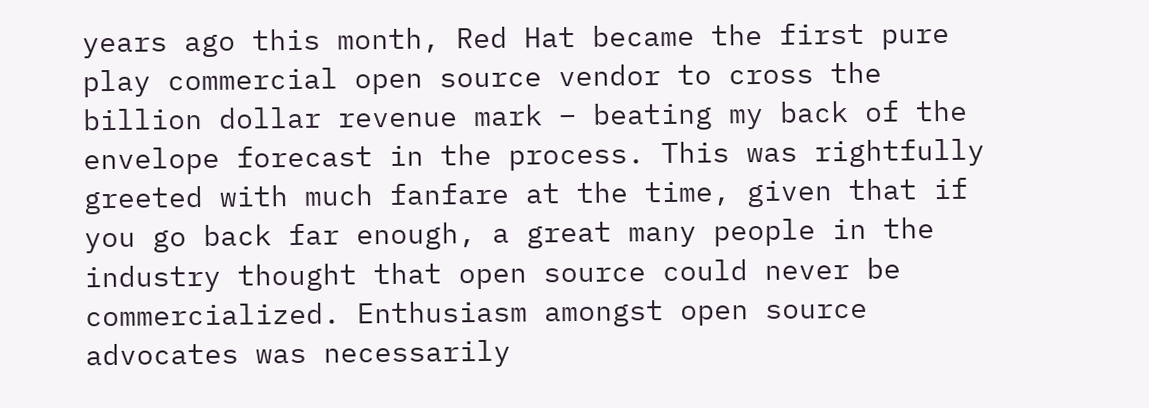years ago this month, Red Hat became the first pure play commercial open source vendor to cross the billion dollar revenue mark – beating my back of the envelope forecast in the process. This was rightfully greeted with much fanfare at the time, given that if you go back far enough, a great many people in the industry thought that open source could never be commercialized. Enthusiasm amongst open source advocates was necessarily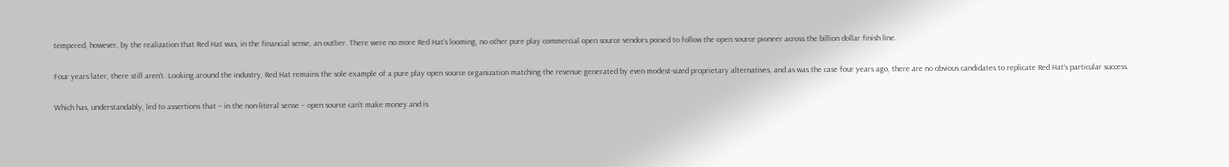tempered, however, by the realization that Red Hat was, in the financial sense, an outlier. There were no more Red Hat’s looming, no other pure play commercial open source vendors poised to follow the open source pioneer across the billion dollar finish line.

Four years later, there still aren’t. Looking around the industry, Red Hat remains the sole example of a pure play open source organization matching the revenue generated by even modest-sized proprietary alternatives, and as was the case four years ago, there are no obvious candidates to replicate Red Hat’s particular success.

Which has, understandably, led to assertions that – in the non-literal sense – open source can’t make money and is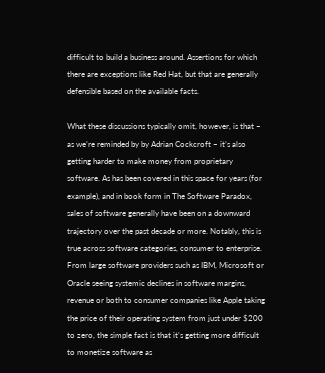difficult to build a business around. Assertions for which there are exceptions like Red Hat, but that are generally defensible based on the available facts.

What these discussions typically omit, however, is that – as we’re reminded by by Adrian Cockcroft – it’s also getting harder to make money from proprietary software. As has been covered in this space for years (for example), and in book form in The Software Paradox, sales of software generally have been on a downward trajectory over the past decade or more. Notably, this is true across software categories, consumer to enterprise. From large software providers such as IBM, Microsoft or Oracle seeing systemic declines in software margins, revenue or both to consumer companies like Apple taking the price of their operating system from just under $200 to zero, the simple fact is that it’s getting more difficult to monetize software as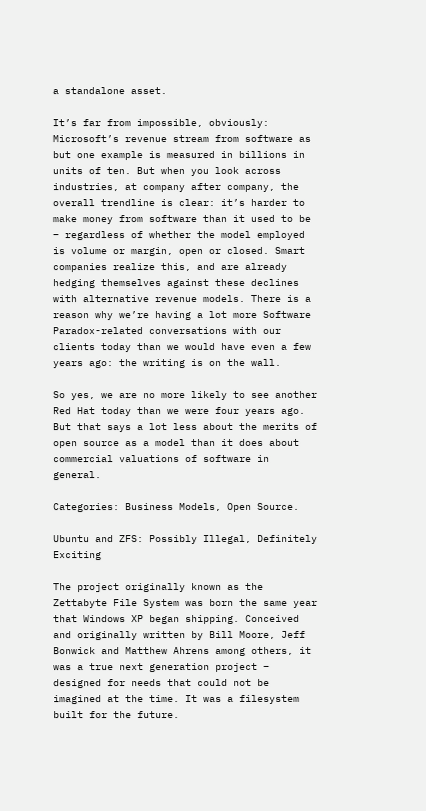a standalone asset.

It’s far from impossible, obviously: Microsoft’s revenue stream from software as but one example is measured in billions in units of ten. But when you look across industries, at company after company, the overall trendline is clear: it’s harder to make money from software than it used to be – regardless of whether the model employed is volume or margin, open or closed. Smart companies realize this, and are already hedging themselves against these declines with alternative revenue models. There is a reason why we’re having a lot more Software Paradox-related conversations with our clients today than we would have even a few years ago: the writing is on the wall.

So yes, we are no more likely to see another Red Hat today than we were four years ago. But that says a lot less about the merits of open source as a model than it does about commercial valuations of software in general.

Categories: Business Models, Open Source.

Ubuntu and ZFS: Possibly Illegal, Definitely Exciting

The project originally known as the Zettabyte File System was born the same year that Windows XP began shipping. Conceived and originally written by Bill Moore, Jeff Bonwick and Matthew Ahrens among others, it was a true next generation project – designed for needs that could not be imagined at the time. It was a filesystem built for the future.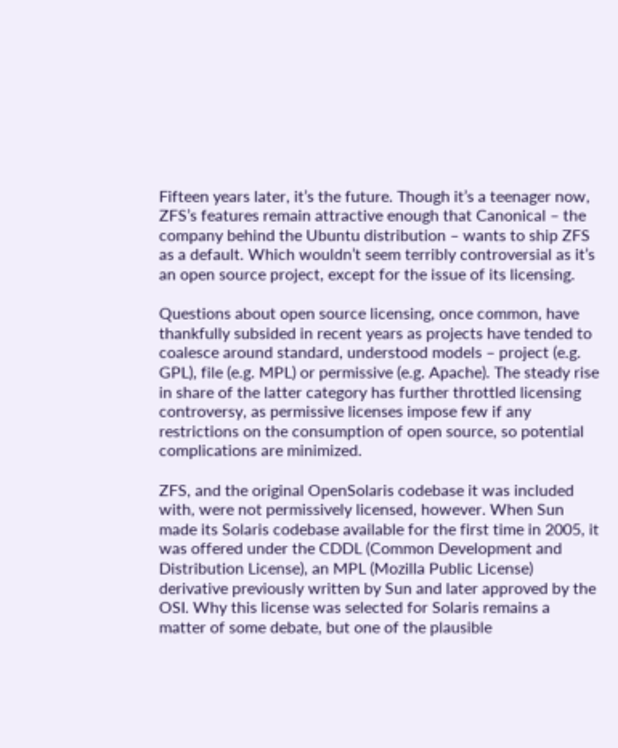Fifteen years later, it’s the future. Though it’s a teenager now, ZFS’s features remain attractive enough that Canonical – the company behind the Ubuntu distribution – wants to ship ZFS as a default. Which wouldn’t seem terribly controversial as it’s an open source project, except for the issue of its licensing.

Questions about open source licensing, once common, have thankfully subsided in recent years as projects have tended to coalesce around standard, understood models – project (e.g. GPL), file (e.g. MPL) or permissive (e.g. Apache). The steady rise in share of the latter category has further throttled licensing controversy, as permissive licenses impose few if any restrictions on the consumption of open source, so potential complications are minimized.

ZFS, and the original OpenSolaris codebase it was included with, were not permissively licensed, however. When Sun made its Solaris codebase available for the first time in 2005, it was offered under the CDDL (Common Development and Distribution License), an MPL (Mozilla Public License) derivative previously written by Sun and later approved by the OSI. Why this license was selected for Solaris remains a matter of some debate, but one of the plausible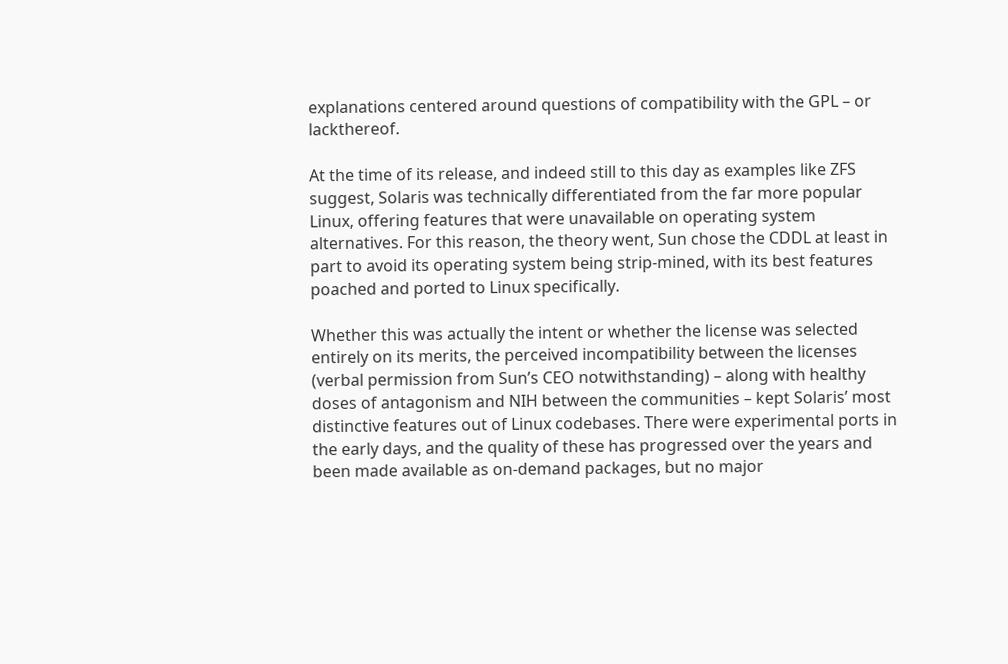explanations centered around questions of compatibility with the GPL – or lackthereof.

At the time of its release, and indeed still to this day as examples like ZFS suggest, Solaris was technically differentiated from the far more popular Linux, offering features that were unavailable on operating system alternatives. For this reason, the theory went, Sun chose the CDDL at least in part to avoid its operating system being strip-mined, with its best features poached and ported to Linux specifically.

Whether this was actually the intent or whether the license was selected entirely on its merits, the perceived incompatibility between the licenses (verbal permission from Sun’s CEO notwithstanding) – along with healthy doses of antagonism and NIH between the communities – kept Solaris’ most distinctive features out of Linux codebases. There were experimental ports in the early days, and the quality of these has progressed over the years and been made available as on-demand packages, but no major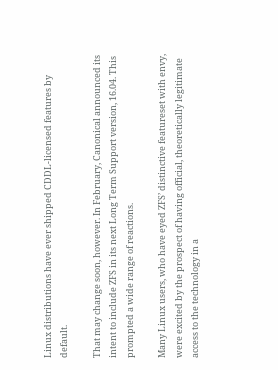Linux distributions have ever shipped CDDL-licensed features by default.

That may change soon, however. In February, Canonical announced its intent to include ZFS in its next Long Term Support version, 16.04. This prompted a wide range of reactions.

Many Linux users, who have eyed ZFS’ distinctive featureset with envy, were excited by the prospect of having official, theoretically legitimate access to the technology in a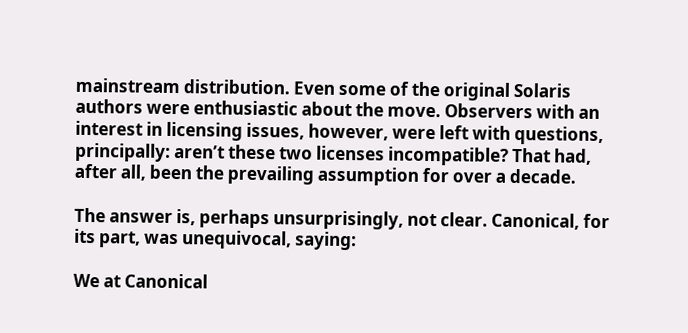mainstream distribution. Even some of the original Solaris authors were enthusiastic about the move. Observers with an interest in licensing issues, however, were left with questions, principally: aren’t these two licenses incompatible? That had, after all, been the prevailing assumption for over a decade.

The answer is, perhaps unsurprisingly, not clear. Canonical, for its part, was unequivocal, saying:

We at Canonical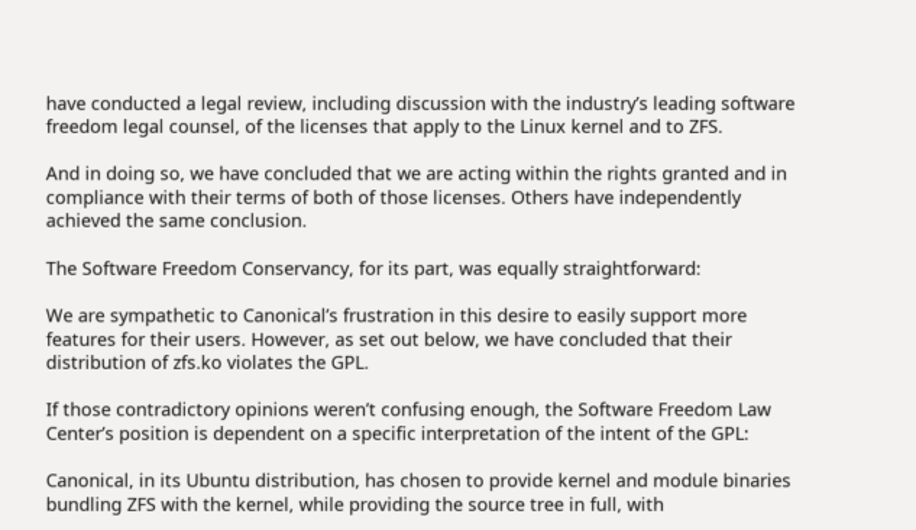have conducted a legal review, including discussion with the industry’s leading software freedom legal counsel, of the licenses that apply to the Linux kernel and to ZFS.

And in doing so, we have concluded that we are acting within the rights granted and in compliance with their terms of both of those licenses. Others have independently achieved the same conclusion.

The Software Freedom Conservancy, for its part, was equally straightforward:

We are sympathetic to Canonical’s frustration in this desire to easily support more features for their users. However, as set out below, we have concluded that their distribution of zfs.ko violates the GPL.

If those contradictory opinions weren’t confusing enough, the Software Freedom Law Center’s position is dependent on a specific interpretation of the intent of the GPL:

Canonical, in its Ubuntu distribution, has chosen to provide kernel and module binaries bundling ZFS with the kernel, while providing the source tree in full, with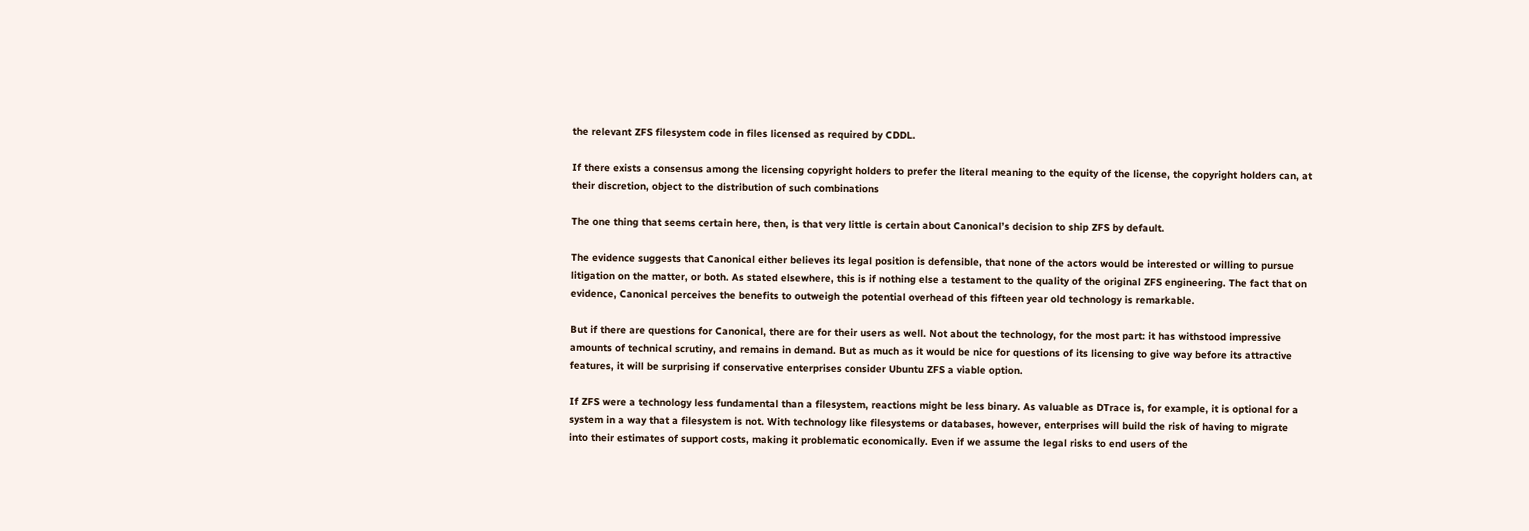the relevant ZFS filesystem code in files licensed as required by CDDL.

If there exists a consensus among the licensing copyright holders to prefer the literal meaning to the equity of the license, the copyright holders can, at their discretion, object to the distribution of such combinations

The one thing that seems certain here, then, is that very little is certain about Canonical’s decision to ship ZFS by default.

The evidence suggests that Canonical either believes its legal position is defensible, that none of the actors would be interested or willing to pursue litigation on the matter, or both. As stated elsewhere, this is if nothing else a testament to the quality of the original ZFS engineering. The fact that on evidence, Canonical perceives the benefits to outweigh the potential overhead of this fifteen year old technology is remarkable.

But if there are questions for Canonical, there are for their users as well. Not about the technology, for the most part: it has withstood impressive amounts of technical scrutiny, and remains in demand. But as much as it would be nice for questions of its licensing to give way before its attractive features, it will be surprising if conservative enterprises consider Ubuntu ZFS a viable option.

If ZFS were a technology less fundamental than a filesystem, reactions might be less binary. As valuable as DTrace is, for example, it is optional for a system in a way that a filesystem is not. With technology like filesystems or databases, however, enterprises will build the risk of having to migrate into their estimates of support costs, making it problematic economically. Even if we assume the legal risks to end users of the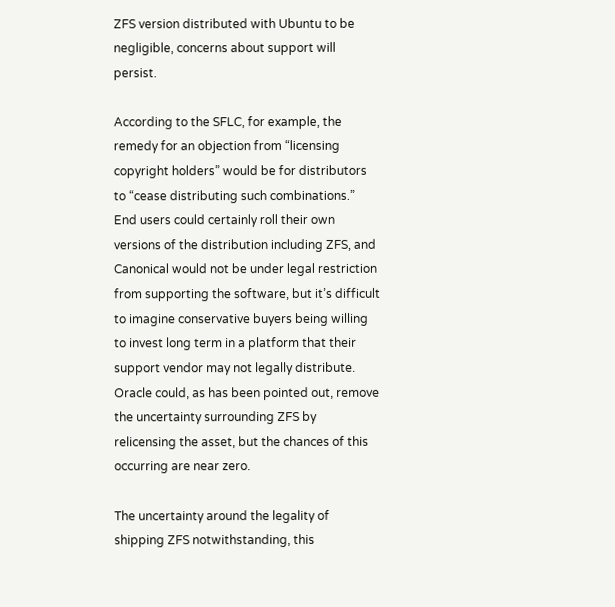ZFS version distributed with Ubuntu to be negligible, concerns about support will persist.

According to the SFLC, for example, the remedy for an objection from “licensing copyright holders” would be for distributors to “cease distributing such combinations.” End users could certainly roll their own versions of the distribution including ZFS, and Canonical would not be under legal restriction from supporting the software, but it’s difficult to imagine conservative buyers being willing to invest long term in a platform that their support vendor may not legally distribute. Oracle could, as has been pointed out, remove the uncertainty surrounding ZFS by relicensing the asset, but the chances of this occurring are near zero.

The uncertainty around the legality of shipping ZFS notwithstanding, this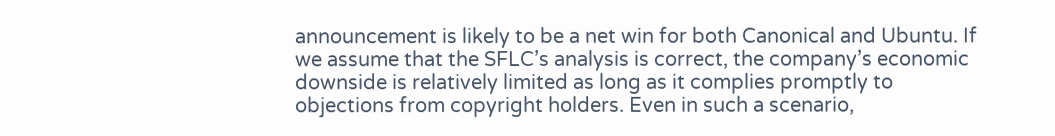announcement is likely to be a net win for both Canonical and Ubuntu. If we assume that the SFLC’s analysis is correct, the company’s economic downside is relatively limited as long as it complies promptly to objections from copyright holders. Even in such a scenario,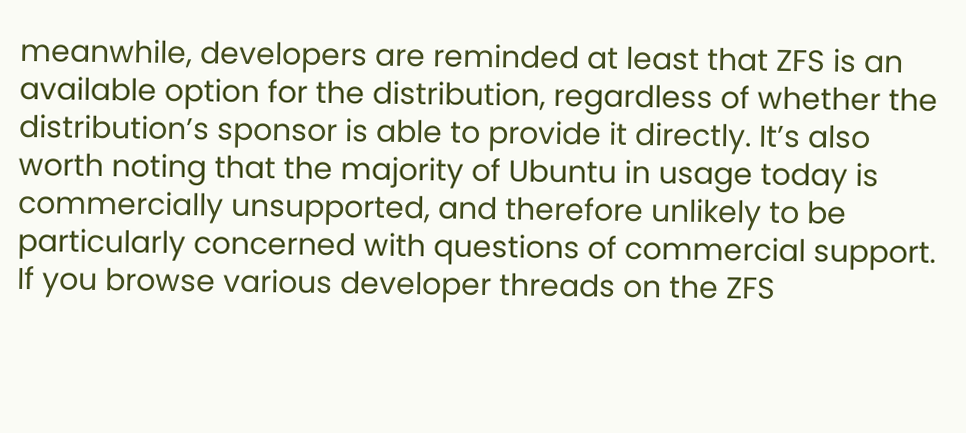meanwhile, developers are reminded at least that ZFS is an available option for the distribution, regardless of whether the distribution’s sponsor is able to provide it directly. It’s also worth noting that the majority of Ubuntu in usage today is commercially unsupported, and therefore unlikely to be particularly concerned with questions of commercial support. If you browse various developer threads on the ZFS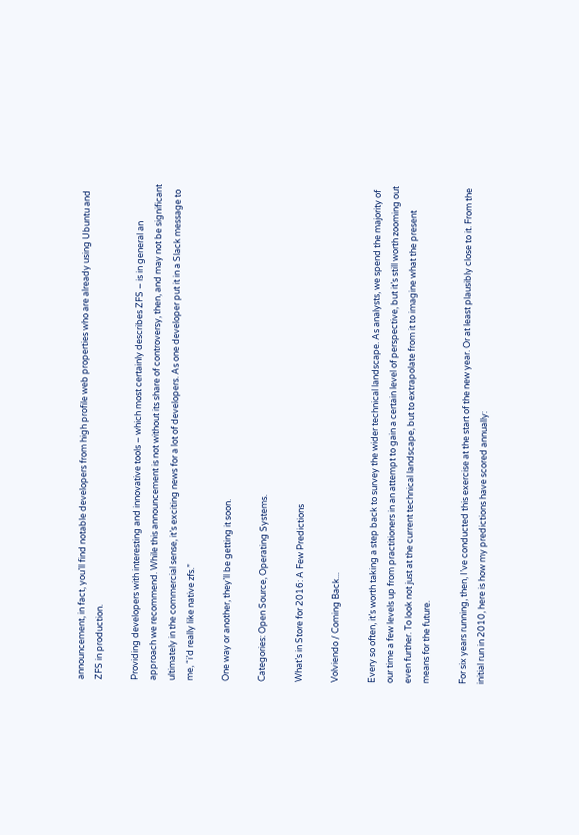announcement, in fact, you’ll find notable developers from high profile web properties who are already using Ubuntu and ZFS in production.

Providing developers with interesting and innovative tools – which most certainly describes ZFS – is in general an approach we recommend. While this announcement is not without its share of controversy, then, and may not be significant ultimately in the commercial sense, it’s exciting news for a lot of developers. As one developer put it in a Slack message to me, “i’d really like native zfs.”

One way or another, they’ll be getting it soon.

Categories: Open Source, Operating Systems.

What’s in Store for 2016: A Few Predictions

Volviendo / Coming Back...

Every so often, it’s worth taking a step back to survey the wider technical landscape. As analysts, we spend the majority of our time a few levels up from practitioners in an attempt to gain a certain level of perspective, but it’s still worth zooming out even further. To look not just at the current technical landscape, but to extrapolate from it to imagine what the present means for the future.

For six years running, then, I’ve conducted this exercise at the start of the new year. Or at least plausibly close to it. From the initial run in 2010, here is how my predictions have scored annually: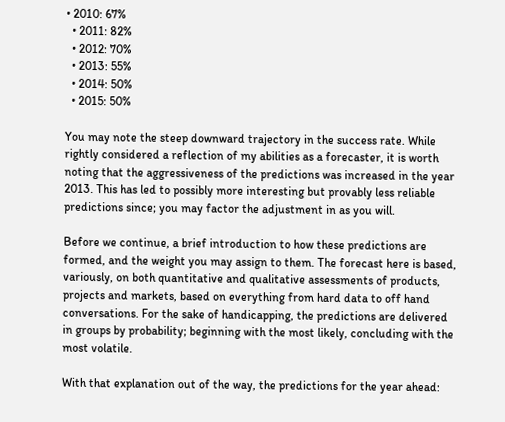• 2010: 67%
  • 2011: 82%
  • 2012: 70%
  • 2013: 55%
  • 2014: 50%
  • 2015: 50%

You may note the steep downward trajectory in the success rate. While rightly considered a reflection of my abilities as a forecaster, it is worth noting that the aggressiveness of the predictions was increased in the year 2013. This has led to possibly more interesting but provably less reliable predictions since; you may factor the adjustment in as you will.

Before we continue, a brief introduction to how these predictions are formed, and the weight you may assign to them. The forecast here is based, variously, on both quantitative and qualitative assessments of products, projects and markets, based on everything from hard data to off hand conversations. For the sake of handicapping, the predictions are delivered in groups by probability; beginning with the most likely, concluding with the most volatile.

With that explanation out of the way, the predictions for the year ahead: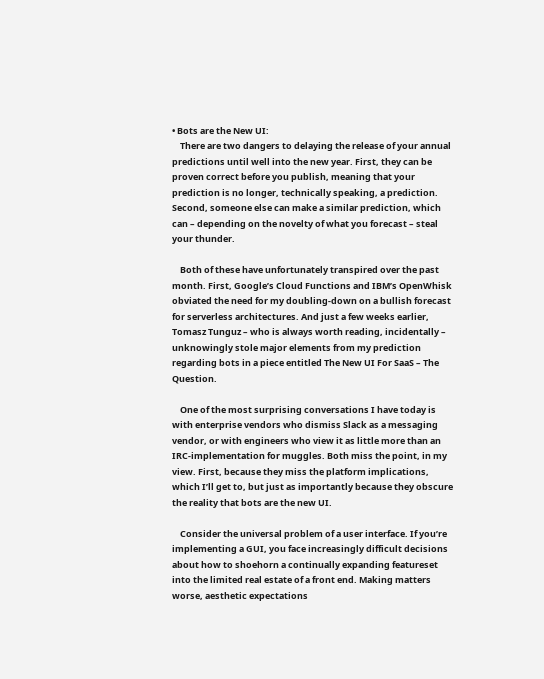• Bots are the New UI:
    There are two dangers to delaying the release of your annual predictions until well into the new year. First, they can be proven correct before you publish, meaning that your prediction is no longer, technically speaking, a prediction. Second, someone else can make a similar prediction, which can – depending on the novelty of what you forecast – steal your thunder.

    Both of these have unfortunately transpired over the past month. First, Google’s Cloud Functions and IBM’s OpenWhisk obviated the need for my doubling-down on a bullish forecast for serverless architectures. And just a few weeks earlier, Tomasz Tunguz – who is always worth reading, incidentally – unknowingly stole major elements from my prediction regarding bots in a piece entitled The New UI For SaaS – The Question.

    One of the most surprising conversations I have today is with enterprise vendors who dismiss Slack as a messaging vendor, or with engineers who view it as little more than an IRC-implementation for muggles. Both miss the point, in my view. First, because they miss the platform implications, which I’ll get to, but just as importantly because they obscure the reality that bots are the new UI.

    Consider the universal problem of a user interface. If you’re implementing a GUI, you face increasingly difficult decisions about how to shoehorn a continually expanding featureset into the limited real estate of a front end. Making matters worse, aesthetic expectations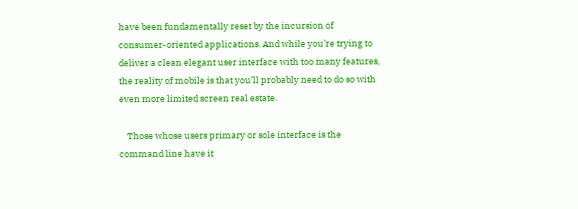have been fundamentally reset by the incursion of consumer-oriented applications. And while you’re trying to deliver a clean elegant user interface with too many features, the reality of mobile is that you’ll probably need to do so with even more limited screen real estate.

    Those whose users primary or sole interface is the command line have it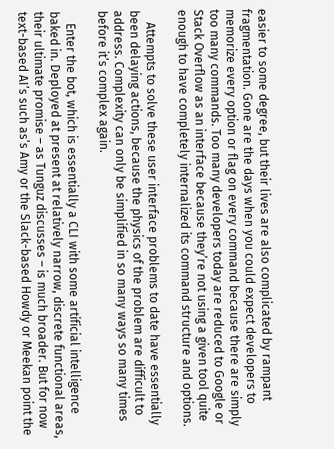easier to some degree, but their lives are also complicated by rampant fragmentation. Gone are the days when you could expect developers to memorize every option or flag on every command because there are simply too many commands. Too many developers today are reduced to Google or Stack Overflow as an interface because they’re not using a given tool quite enough to have completely internalized its command structure and options.

    Attempts to solve these user interface problems to date have essentially been delaying actions, because the physics of the problem are difficult to address. Complexity can only be simplified in so many ways so many times before it’s complex again.

    Enter the bot, which is essentially a CLI with some artificial intelligence baked in. Deployed at present at relatively narrow, discrete functional areas, their ultimate promise – as Tunguz discusses – is much broader. But for now text-based AI’s such as’s Amy or the Slack-based Howdy or Meekan point the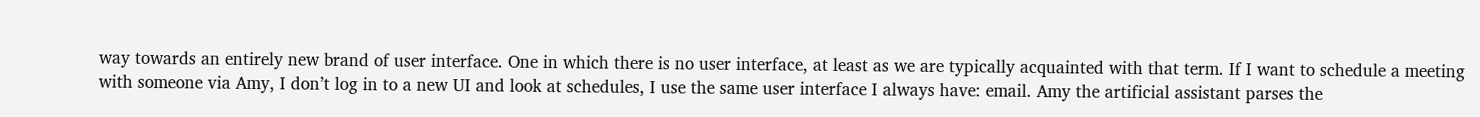way towards an entirely new brand of user interface. One in which there is no user interface, at least as we are typically acquainted with that term. If I want to schedule a meeting with someone via Amy, I don’t log in to a new UI and look at schedules, I use the same user interface I always have: email. Amy the artificial assistant parses the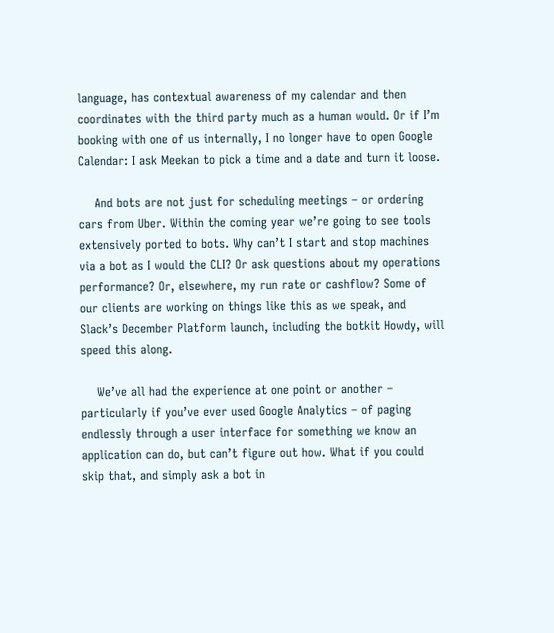language, has contextual awareness of my calendar and then coordinates with the third party much as a human would. Or if I’m booking with one of us internally, I no longer have to open Google Calendar: I ask Meekan to pick a time and a date and turn it loose.

    And bots are not just for scheduling meetings – or ordering cars from Uber. Within the coming year we’re going to see tools extensively ported to bots. Why can’t I start and stop machines via a bot as I would the CLI? Or ask questions about my operations performance? Or, elsewhere, my run rate or cashflow? Some of our clients are working on things like this as we speak, and Slack’s December Platform launch, including the botkit Howdy, will speed this along.

    We’ve all had the experience at one point or another – particularly if you’ve ever used Google Analytics – of paging endlessly through a user interface for something we know an application can do, but can’t figure out how. What if you could skip that, and simply ask a bot in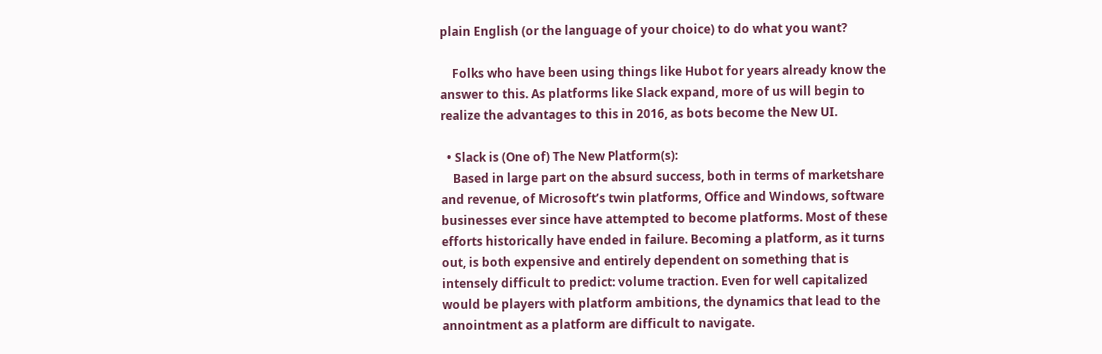plain English (or the language of your choice) to do what you want?

    Folks who have been using things like Hubot for years already know the answer to this. As platforms like Slack expand, more of us will begin to realize the advantages to this in 2016, as bots become the New UI.

  • Slack is (One of) The New Platform(s):
    Based in large part on the absurd success, both in terms of marketshare and revenue, of Microsoft’s twin platforms, Office and Windows, software businesses ever since have attempted to become platforms. Most of these efforts historically have ended in failure. Becoming a platform, as it turns out, is both expensive and entirely dependent on something that is intensely difficult to predict: volume traction. Even for well capitalized would be players with platform ambitions, the dynamics that lead to the annointment as a platform are difficult to navigate.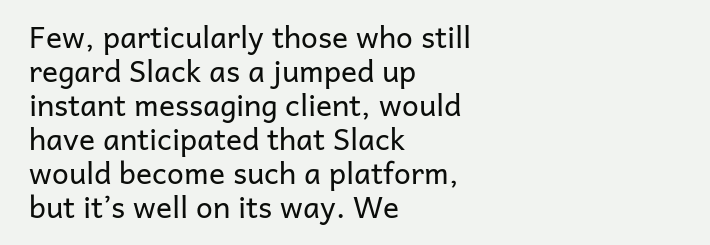Few, particularly those who still regard Slack as a jumped up instant messaging client, would have anticipated that Slack would become such a platform, but it’s well on its way. We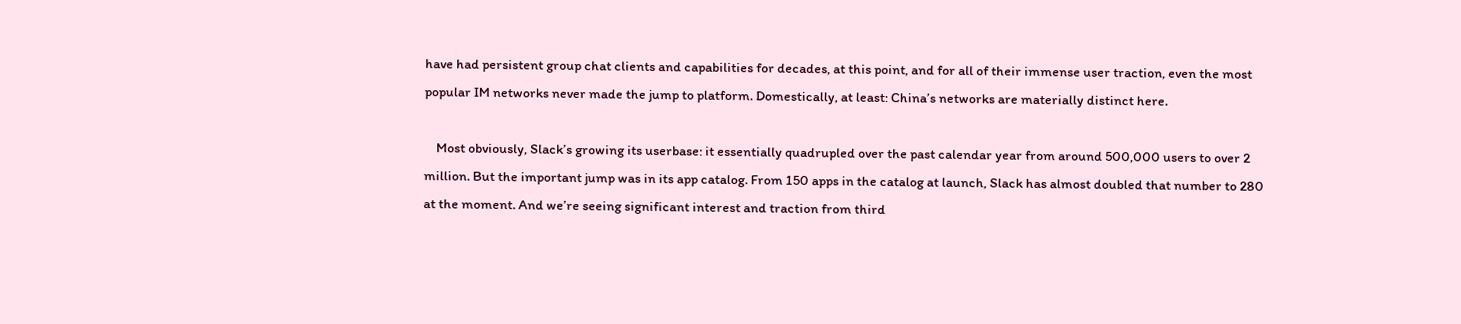have had persistent group chat clients and capabilities for decades, at this point, and for all of their immense user traction, even the most popular IM networks never made the jump to platform. Domestically, at least: China’s networks are materially distinct here.

    Most obviously, Slack’s growing its userbase: it essentially quadrupled over the past calendar year from around 500,000 users to over 2 million. But the important jump was in its app catalog. From 150 apps in the catalog at launch, Slack has almost doubled that number to 280 at the moment. And we’re seeing significant interest and traction from third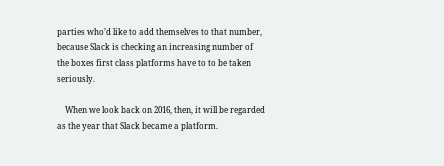parties who’d like to add themselves to that number, because Slack is checking an increasing number of the boxes first class platforms have to to be taken seriously.

    When we look back on 2016, then, it will be regarded as the year that Slack became a platform.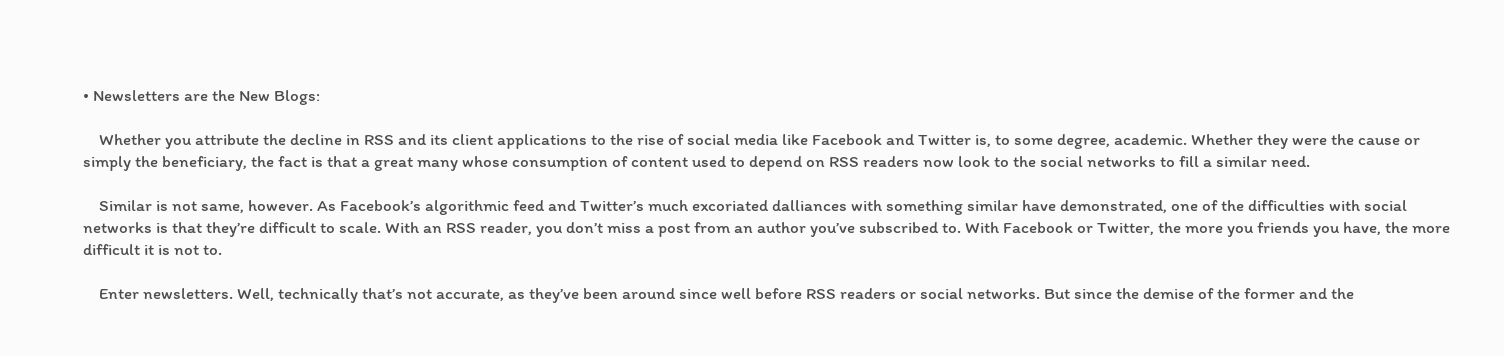• Newsletters are the New Blogs:

    Whether you attribute the decline in RSS and its client applications to the rise of social media like Facebook and Twitter is, to some degree, academic. Whether they were the cause or simply the beneficiary, the fact is that a great many whose consumption of content used to depend on RSS readers now look to the social networks to fill a similar need.

    Similar is not same, however. As Facebook’s algorithmic feed and Twitter’s much excoriated dalliances with something similar have demonstrated, one of the difficulties with social networks is that they’re difficult to scale. With an RSS reader, you don’t miss a post from an author you’ve subscribed to. With Facebook or Twitter, the more you friends you have, the more difficult it is not to.

    Enter newsletters. Well, technically that’s not accurate, as they’ve been around since well before RSS readers or social networks. But since the demise of the former and the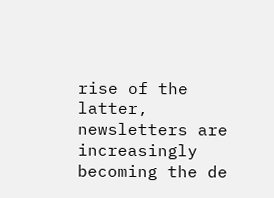rise of the latter, newsletters are increasingly becoming the de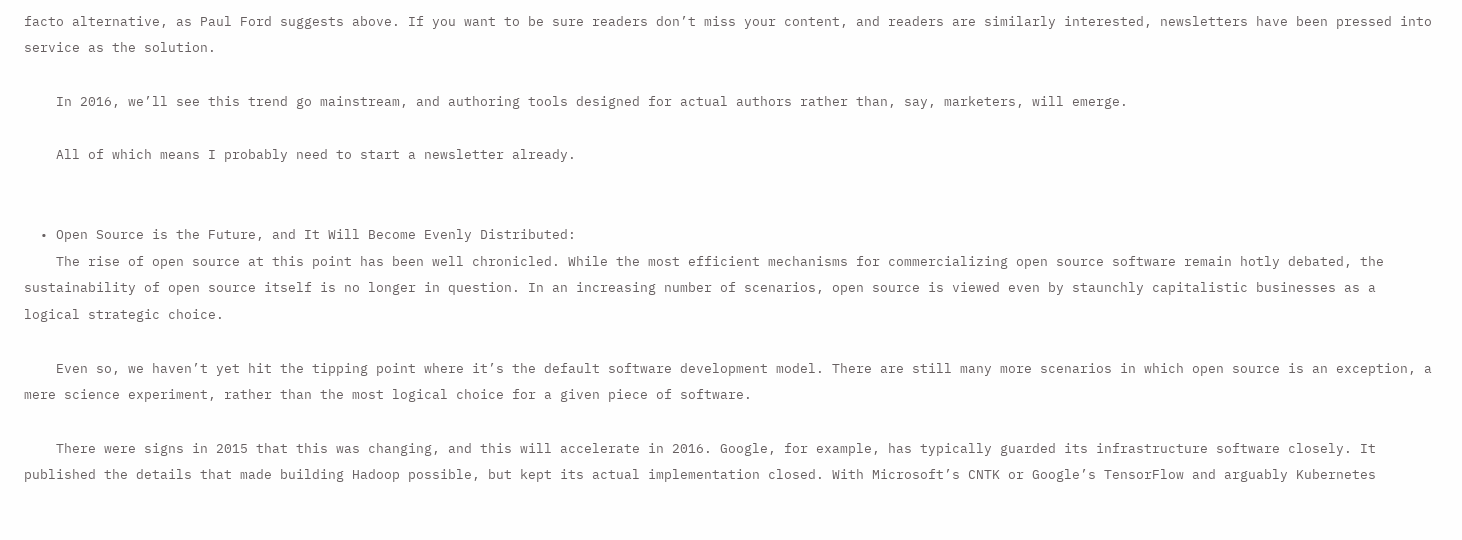facto alternative, as Paul Ford suggests above. If you want to be sure readers don’t miss your content, and readers are similarly interested, newsletters have been pressed into service as the solution.

    In 2016, we’ll see this trend go mainstream, and authoring tools designed for actual authors rather than, say, marketers, will emerge.

    All of which means I probably need to start a newsletter already.


  • Open Source is the Future, and It Will Become Evenly Distributed:
    The rise of open source at this point has been well chronicled. While the most efficient mechanisms for commercializing open source software remain hotly debated, the sustainability of open source itself is no longer in question. In an increasing number of scenarios, open source is viewed even by staunchly capitalistic businesses as a logical strategic choice.

    Even so, we haven’t yet hit the tipping point where it’s the default software development model. There are still many more scenarios in which open source is an exception, a mere science experiment, rather than the most logical choice for a given piece of software.

    There were signs in 2015 that this was changing, and this will accelerate in 2016. Google, for example, has typically guarded its infrastructure software closely. It published the details that made building Hadoop possible, but kept its actual implementation closed. With Microsoft’s CNTK or Google’s TensorFlow and arguably Kubernetes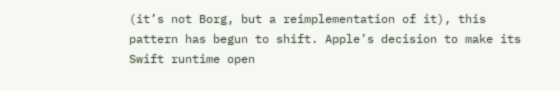(it’s not Borg, but a reimplementation of it), this pattern has begun to shift. Apple’s decision to make its Swift runtime open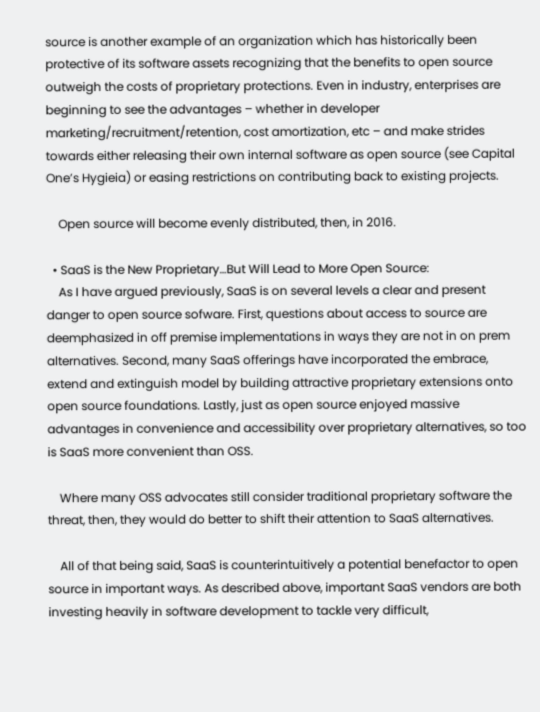source is another example of an organization which has historically been protective of its software assets recognizing that the benefits to open source outweigh the costs of proprietary protections. Even in industry, enterprises are beginning to see the advantages – whether in developer marketing/recruitment/retention, cost amortization, etc – and make strides towards either releasing their own internal software as open source (see Capital One’s Hygieia) or easing restrictions on contributing back to existing projects.

    Open source will become evenly distributed, then, in 2016.

  • SaaS is the New Proprietary…But Will Lead to More Open Source:
    As I have argued previously, SaaS is on several levels a clear and present danger to open source sofware. First, questions about access to source are deemphasized in off premise implementations in ways they are not in on prem alternatives. Second, many SaaS offerings have incorporated the embrace, extend and extinguish model by building attractive proprietary extensions onto open source foundations. Lastly, just as open source enjoyed massive advantages in convenience and accessibility over proprietary alternatives, so too is SaaS more convenient than OSS.

    Where many OSS advocates still consider traditional proprietary software the threat, then, they would do better to shift their attention to SaaS alternatives.

    All of that being said, SaaS is counterintuitively a potential benefactor to open source in important ways. As described above, important SaaS vendors are both investing heavily in software development to tackle very difficult,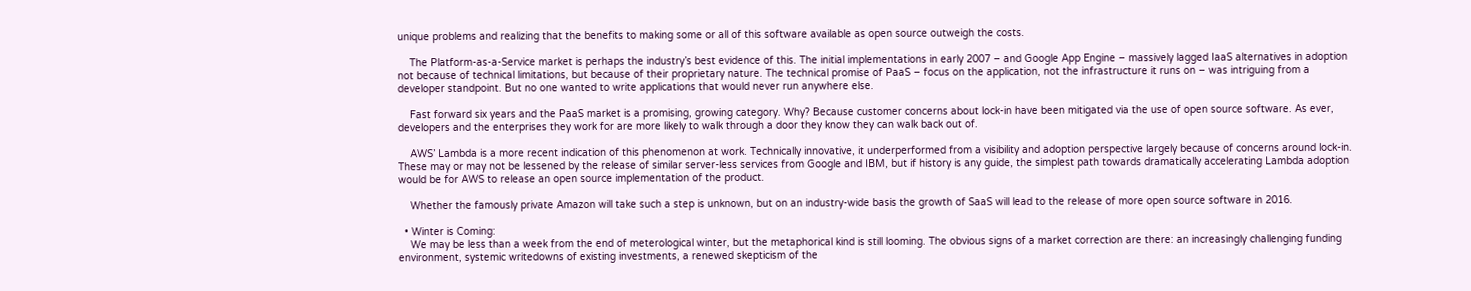unique problems and realizing that the benefits to making some or all of this software available as open source outweigh the costs.

    The Platform-as-a-Service market is perhaps the industry’s best evidence of this. The initial implementations in early 2007 – and Google App Engine – massively lagged IaaS alternatives in adoption not because of technical limitations, but because of their proprietary nature. The technical promise of PaaS – focus on the application, not the infrastructure it runs on – was intriguing from a developer standpoint. But no one wanted to write applications that would never run anywhere else.

    Fast forward six years and the PaaS market is a promising, growing category. Why? Because customer concerns about lock-in have been mitigated via the use of open source software. As ever, developers and the enterprises they work for are more likely to walk through a door they know they can walk back out of.

    AWS’ Lambda is a more recent indication of this phenomenon at work. Technically innovative, it underperformed from a visibility and adoption perspective largely because of concerns around lock-in. These may or may not be lessened by the release of similar server-less services from Google and IBM, but if history is any guide, the simplest path towards dramatically accelerating Lambda adoption would be for AWS to release an open source implementation of the product.

    Whether the famously private Amazon will take such a step is unknown, but on an industry-wide basis the growth of SaaS will lead to the release of more open source software in 2016.

  • Winter is Coming:
    We may be less than a week from the end of meterological winter, but the metaphorical kind is still looming. The obvious signs of a market correction are there: an increasingly challenging funding environment, systemic writedowns of existing investments, a renewed skepticism of the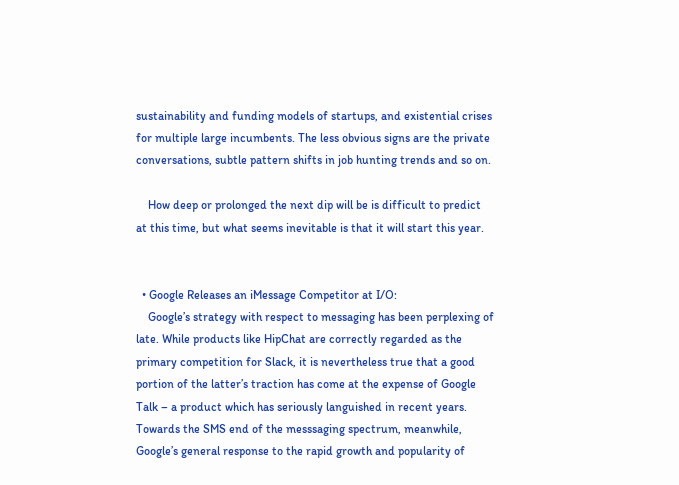sustainability and funding models of startups, and existential crises for multiple large incumbents. The less obvious signs are the private conversations, subtle pattern shifts in job hunting trends and so on.

    How deep or prolonged the next dip will be is difficult to predict at this time, but what seems inevitable is that it will start this year.


  • Google Releases an iMessage Competitor at I/O:
    Google’s strategy with respect to messaging has been perplexing of late. While products like HipChat are correctly regarded as the primary competition for Slack, it is nevertheless true that a good portion of the latter’s traction has come at the expense of Google Talk – a product which has seriously languished in recent years. Towards the SMS end of the messsaging spectrum, meanwhile, Google’s general response to the rapid growth and popularity of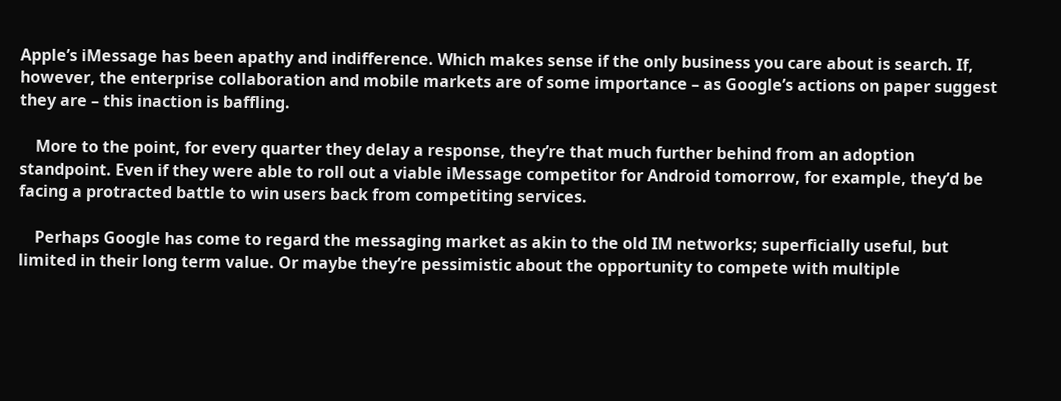Apple’s iMessage has been apathy and indifference. Which makes sense if the only business you care about is search. If, however, the enterprise collaboration and mobile markets are of some importance – as Google’s actions on paper suggest they are – this inaction is baffling.

    More to the point, for every quarter they delay a response, they’re that much further behind from an adoption standpoint. Even if they were able to roll out a viable iMessage competitor for Android tomorrow, for example, they’d be facing a protracted battle to win users back from competiting services.

    Perhaps Google has come to regard the messaging market as akin to the old IM networks; superficially useful, but limited in their long term value. Or maybe they’re pessimistic about the opportunity to compete with multiple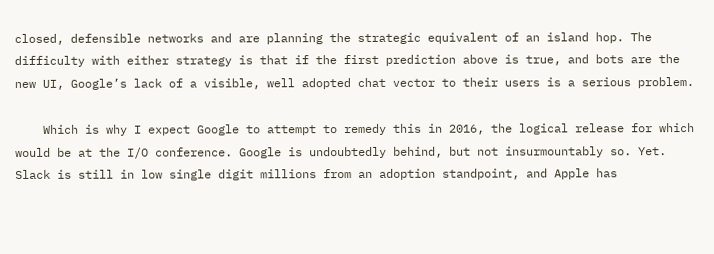closed, defensible networks and are planning the strategic equivalent of an island hop. The difficulty with either strategy is that if the first prediction above is true, and bots are the new UI, Google’s lack of a visible, well adopted chat vector to their users is a serious problem.

    Which is why I expect Google to attempt to remedy this in 2016, the logical release for which would be at the I/O conference. Google is undoubtedly behind, but not insurmountably so. Yet. Slack is still in low single digit millions from an adoption standpoint, and Apple has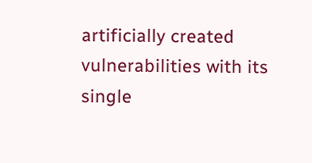artificially created vulnerabilities with its single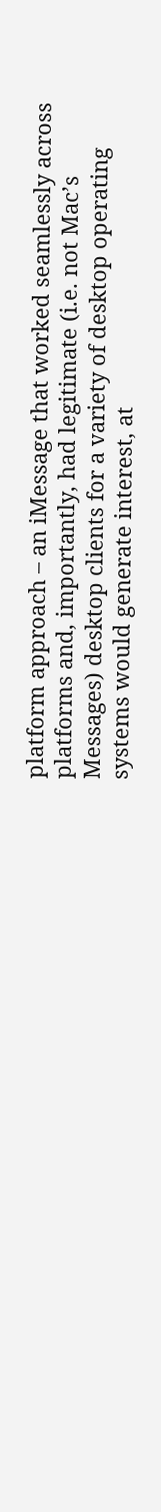platform approach – an iMessage that worked seamlessly across platforms and, importantly, had legitimate (i.e. not Mac’s Messages) desktop clients for a variety of desktop operating systems would generate interest, at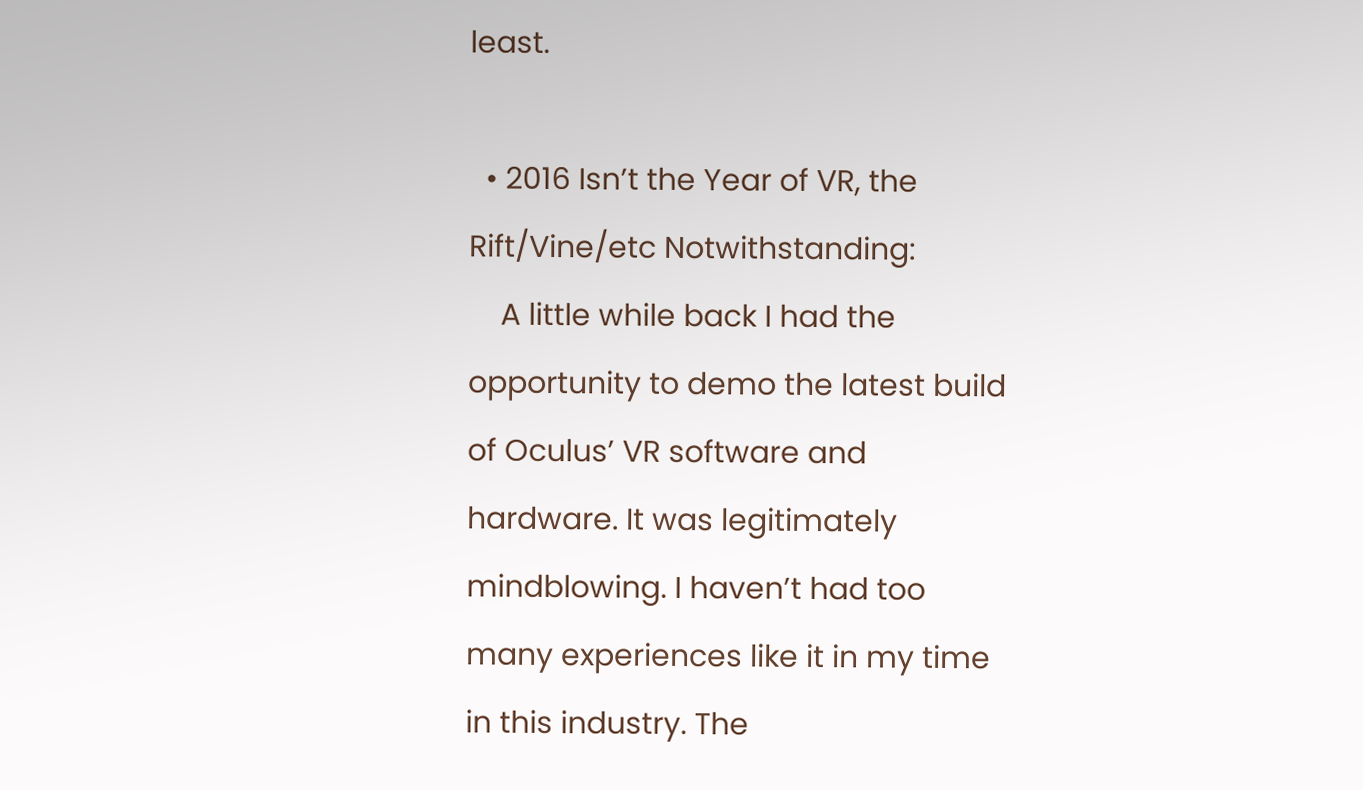least.

  • 2016 Isn’t the Year of VR, the Rift/Vine/etc Notwithstanding:
    A little while back I had the opportunity to demo the latest build of Oculus’ VR software and hardware. It was legitimately mindblowing. I haven’t had too many experiences like it in my time in this industry. The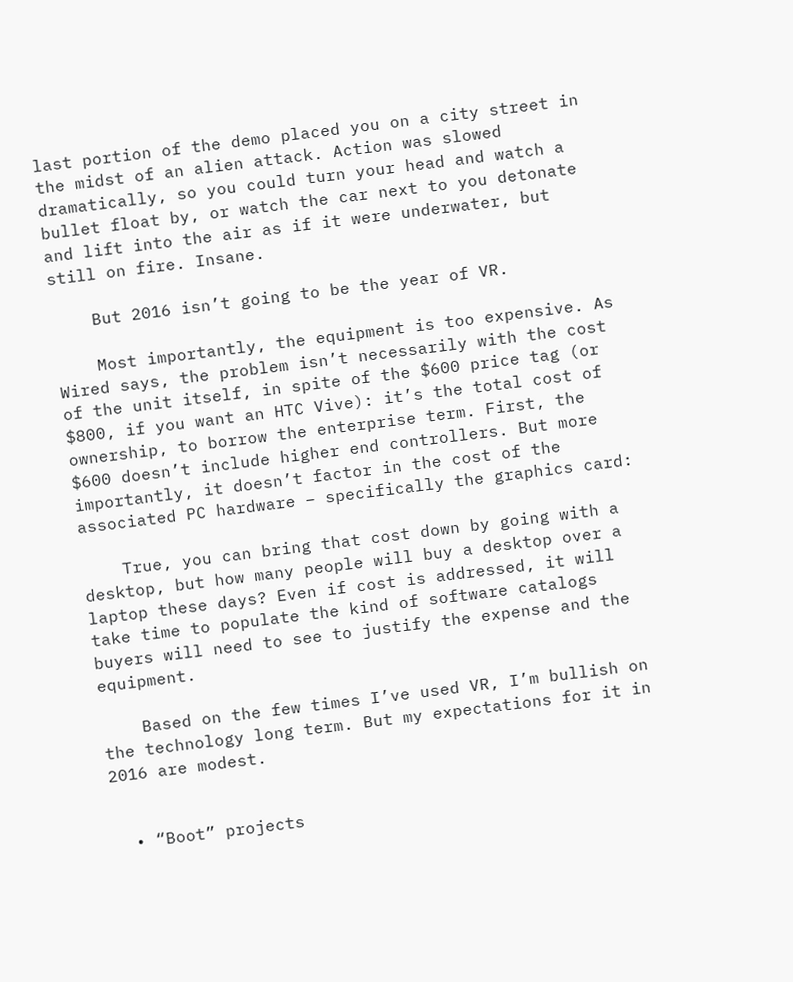last portion of the demo placed you on a city street in the midst of an alien attack. Action was slowed dramatically, so you could turn your head and watch a bullet float by, or watch the car next to you detonate and lift into the air as if it were underwater, but still on fire. Insane.

    But 2016 isn’t going to be the year of VR.

    Most importantly, the equipment is too expensive. As Wired says, the problem isn’t necessarily with the cost of the unit itself, in spite of the $600 price tag (or $800, if you want an HTC Vive): it’s the total cost of ownership, to borrow the enterprise term. First, the $600 doesn’t include higher end controllers. But more importantly, it doesn’t factor in the cost of the associated PC hardware – specifically the graphics card:

    True, you can bring that cost down by going with a desktop, but how many people will buy a desktop over a laptop these days? Even if cost is addressed, it will take time to populate the kind of software catalogs buyers will need to see to justify the expense and the equipment.

    Based on the few times I’ve used VR, I’m bullish on the technology long term. But my expectations for it in 2016 are modest.


  • “Boot” projects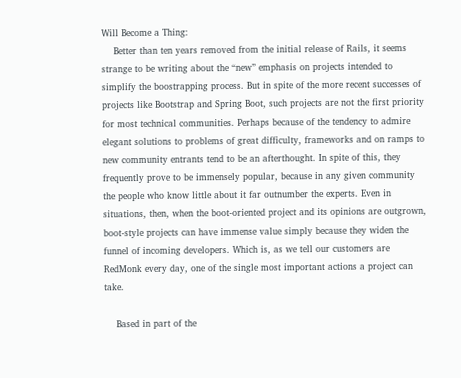Will Become a Thing:
    Better than ten years removed from the initial release of Rails, it seems strange to be writing about the “new” emphasis on projects intended to simplify the boostrapping process. But in spite of the more recent successes of projects like Bootstrap and Spring Boot, such projects are not the first priority for most technical communities. Perhaps because of the tendency to admire elegant solutions to problems of great difficulty, frameworks and on ramps to new community entrants tend to be an afterthought. In spite of this, they frequently prove to be immensely popular, because in any given community the people who know little about it far outnumber the experts. Even in situations, then, when the boot-oriented project and its opinions are outgrown, boot-style projects can have immense value simply because they widen the funnel of incoming developers. Which is, as we tell our customers are RedMonk every day, one of the single most important actions a project can take.

    Based in part of the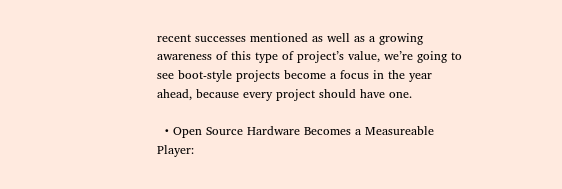recent successes mentioned as well as a growing awareness of this type of project’s value, we’re going to see boot-style projects become a focus in the year ahead, because every project should have one.

  • Open Source Hardware Becomes a Measureable Player: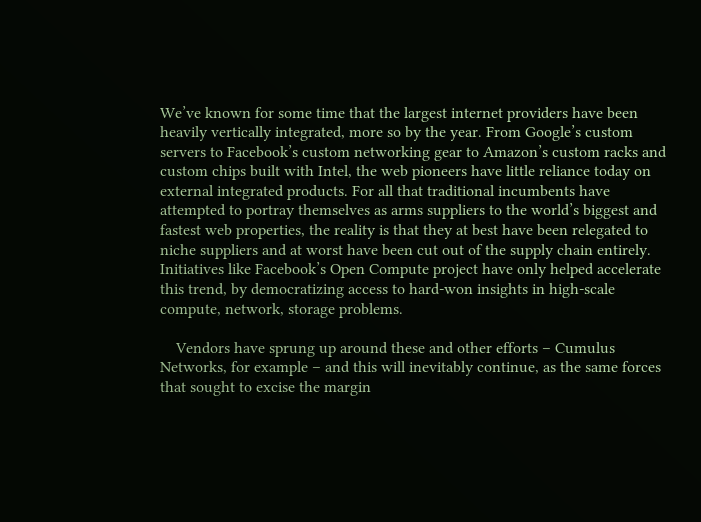We’ve known for some time that the largest internet providers have been heavily vertically integrated, more so by the year. From Google’s custom servers to Facebook’s custom networking gear to Amazon’s custom racks and custom chips built with Intel, the web pioneers have little reliance today on external integrated products. For all that traditional incumbents have attempted to portray themselves as arms suppliers to the world’s biggest and fastest web properties, the reality is that they at best have been relegated to niche suppliers and at worst have been cut out of the supply chain entirely. Initiatives like Facebook’s Open Compute project have only helped accelerate this trend, by democratizing access to hard-won insights in high-scale compute, network, storage problems.

    Vendors have sprung up around these and other efforts – Cumulus Networks, for example – and this will inevitably continue, as the same forces that sought to excise the margin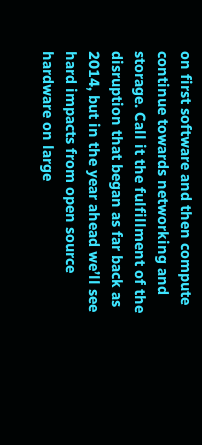on first software and then compute continue towards networking and storage. Call it the fulfillment of the disruption that began as far back as 2014, but in the year ahead we’ll see hard impacts from open source hardware on large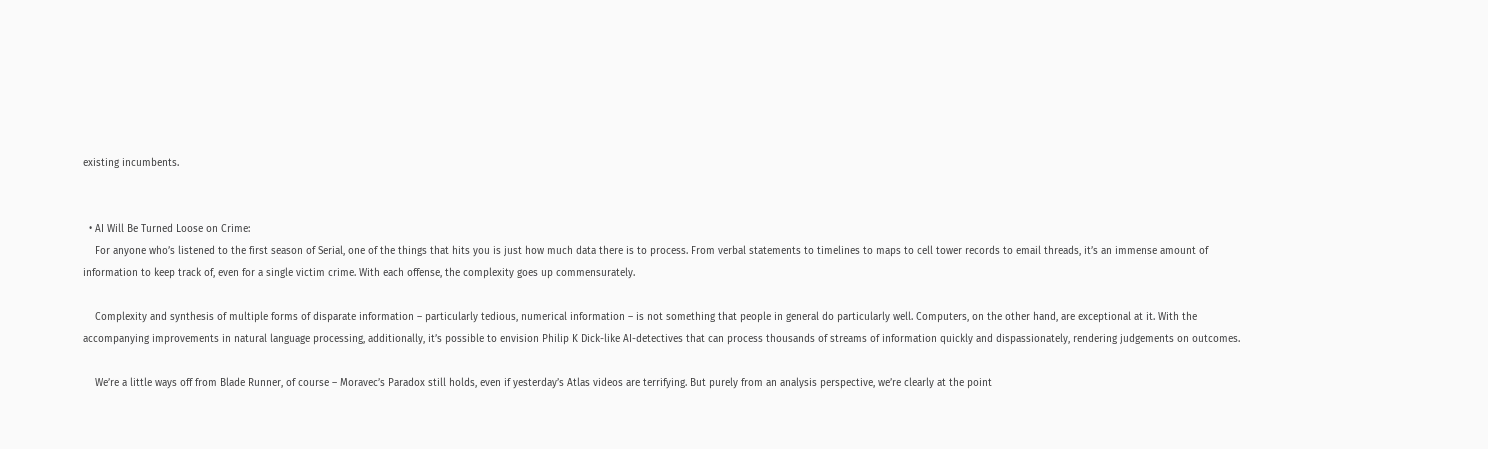existing incumbents.


  • AI Will Be Turned Loose on Crime:
    For anyone who’s listened to the first season of Serial, one of the things that hits you is just how much data there is to process. From verbal statements to timelines to maps to cell tower records to email threads, it’s an immense amount of information to keep track of, even for a single victim crime. With each offense, the complexity goes up commensurately.

    Complexity and synthesis of multiple forms of disparate information – particularly tedious, numerical information – is not something that people in general do particularly well. Computers, on the other hand, are exceptional at it. With the accompanying improvements in natural language processing, additionally, it’s possible to envision Philip K Dick-like AI-detectives that can process thousands of streams of information quickly and dispassionately, rendering judgements on outcomes.

    We’re a little ways off from Blade Runner, of course – Moravec’s Paradox still holds, even if yesterday’s Atlas videos are terrifying. But purely from an analysis perspective, we’re clearly at the point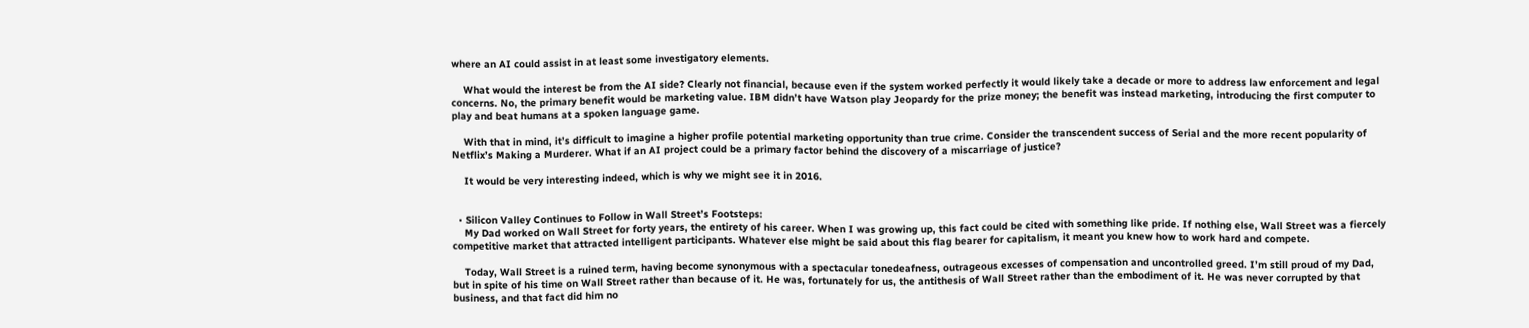where an AI could assist in at least some investigatory elements.

    What would the interest be from the AI side? Clearly not financial, because even if the system worked perfectly it would likely take a decade or more to address law enforcement and legal concerns. No, the primary benefit would be marketing value. IBM didn’t have Watson play Jeopardy for the prize money; the benefit was instead marketing, introducing the first computer to play and beat humans at a spoken language game.

    With that in mind, it’s difficult to imagine a higher profile potential marketing opportunity than true crime. Consider the transcendent success of Serial and the more recent popularity of Netflix’s Making a Murderer. What if an AI project could be a primary factor behind the discovery of a miscarriage of justice?

    It would be very interesting indeed, which is why we might see it in 2016.


  • Silicon Valley Continues to Follow in Wall Street’s Footsteps:
    My Dad worked on Wall Street for forty years, the entirety of his career. When I was growing up, this fact could be cited with something like pride. If nothing else, Wall Street was a fiercely competitive market that attracted intelligent participants. Whatever else might be said about this flag bearer for capitalism, it meant you knew how to work hard and compete.

    Today, Wall Street is a ruined term, having become synonymous with a spectacular tonedeafness, outrageous excesses of compensation and uncontrolled greed. I’m still proud of my Dad, but in spite of his time on Wall Street rather than because of it. He was, fortunately for us, the antithesis of Wall Street rather than the embodiment of it. He was never corrupted by that business, and that fact did him no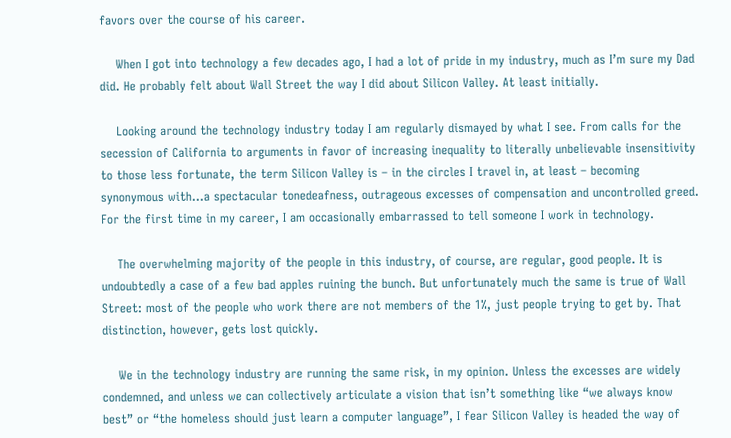favors over the course of his career.

    When I got into technology a few decades ago, I had a lot of pride in my industry, much as I’m sure my Dad did. He probably felt about Wall Street the way I did about Silicon Valley. At least initially.

    Looking around the technology industry today I am regularly dismayed by what I see. From calls for the secession of California to arguments in favor of increasing inequality to literally unbelievable insensitivity to those less fortunate, the term Silicon Valley is – in the circles I travel in, at least – becoming synonymous with…a spectacular tonedeafness, outrageous excesses of compensation and uncontrolled greed. For the first time in my career, I am occasionally embarrassed to tell someone I work in technology.

    The overwhelming majority of the people in this industry, of course, are regular, good people. It is undoubtedly a case of a few bad apples ruining the bunch. But unfortunately much the same is true of Wall Street: most of the people who work there are not members of the 1%, just people trying to get by. That distinction, however, gets lost quickly.

    We in the technology industry are running the same risk, in my opinion. Unless the excesses are widely condemned, and unless we can collectively articulate a vision that isn’t something like “we always know best” or “the homeless should just learn a computer language”, I fear Silicon Valley is headed the way of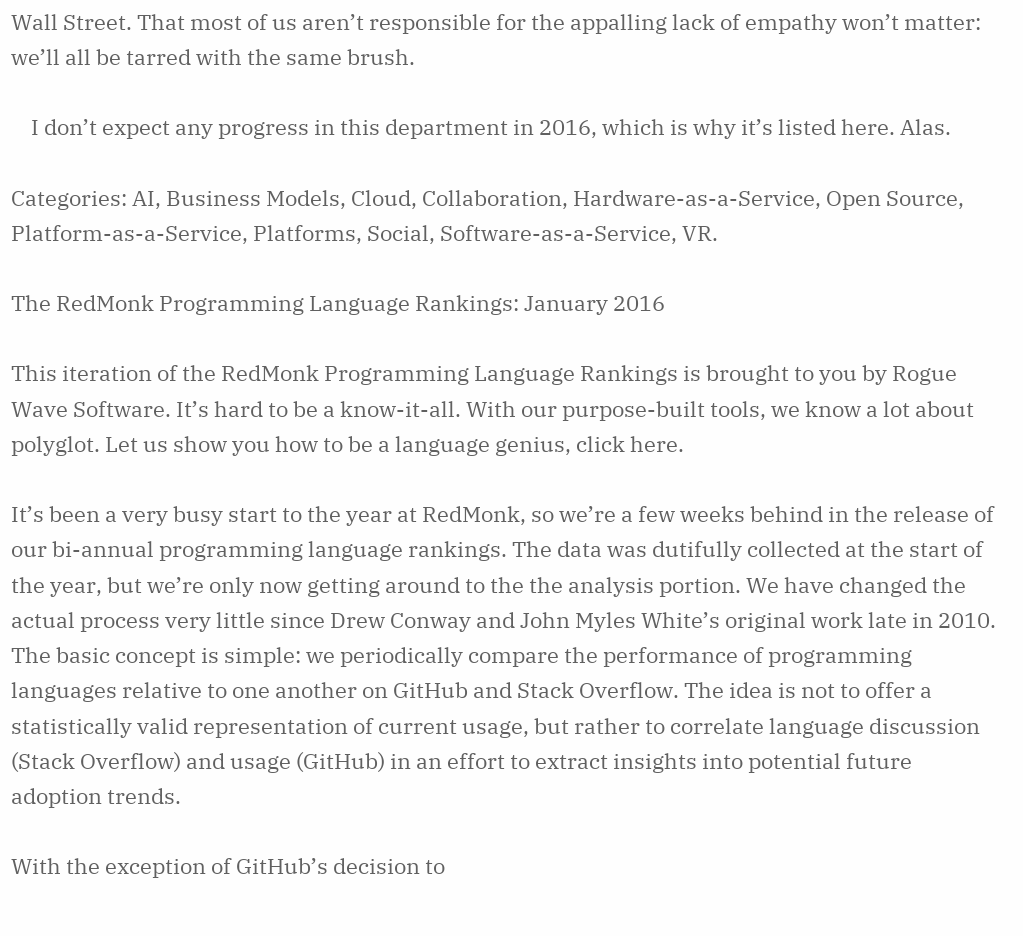Wall Street. That most of us aren’t responsible for the appalling lack of empathy won’t matter: we’ll all be tarred with the same brush.

    I don’t expect any progress in this department in 2016, which is why it’s listed here. Alas.

Categories: AI, Business Models, Cloud, Collaboration, Hardware-as-a-Service, Open Source, Platform-as-a-Service, Platforms, Social, Software-as-a-Service, VR.

The RedMonk Programming Language Rankings: January 2016

This iteration of the RedMonk Programming Language Rankings is brought to you by Rogue Wave Software. It’s hard to be a know-it-all. With our purpose-built tools, we know a lot about polyglot. Let us show you how to be a language genius, click here.

It’s been a very busy start to the year at RedMonk, so we’re a few weeks behind in the release of our bi-annual programming language rankings. The data was dutifully collected at the start of the year, but we’re only now getting around to the the analysis portion. We have changed the actual process very little since Drew Conway and John Myles White’s original work late in 2010. The basic concept is simple: we periodically compare the performance of programming languages relative to one another on GitHub and Stack Overflow. The idea is not to offer a statistically valid representation of current usage, but rather to correlate language discussion (Stack Overflow) and usage (GitHub) in an effort to extract insights into potential future adoption trends.

With the exception of GitHub’s decision to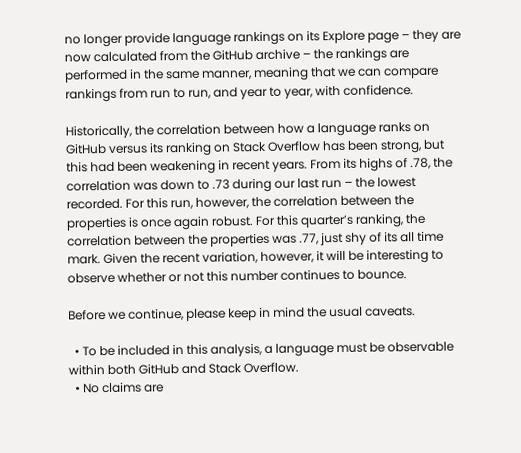no longer provide language rankings on its Explore page – they are now calculated from the GitHub archive – the rankings are performed in the same manner, meaning that we can compare rankings from run to run, and year to year, with confidence.

Historically, the correlation between how a language ranks on GitHub versus its ranking on Stack Overflow has been strong, but this had been weakening in recent years. From its highs of .78, the correlation was down to .73 during our last run – the lowest recorded. For this run, however, the correlation between the properties is once again robust. For this quarter’s ranking, the correlation between the properties was .77, just shy of its all time mark. Given the recent variation, however, it will be interesting to observe whether or not this number continues to bounce.

Before we continue, please keep in mind the usual caveats.

  • To be included in this analysis, a language must be observable within both GitHub and Stack Overflow.
  • No claims are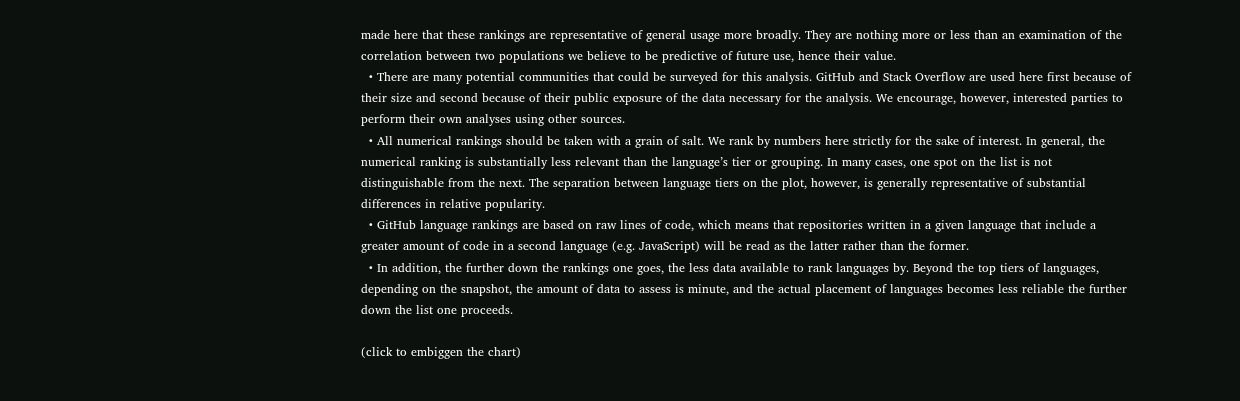made here that these rankings are representative of general usage more broadly. They are nothing more or less than an examination of the correlation between two populations we believe to be predictive of future use, hence their value.
  • There are many potential communities that could be surveyed for this analysis. GitHub and Stack Overflow are used here first because of their size and second because of their public exposure of the data necessary for the analysis. We encourage, however, interested parties to perform their own analyses using other sources.
  • All numerical rankings should be taken with a grain of salt. We rank by numbers here strictly for the sake of interest. In general, the numerical ranking is substantially less relevant than the language’s tier or grouping. In many cases, one spot on the list is not distinguishable from the next. The separation between language tiers on the plot, however, is generally representative of substantial differences in relative popularity.
  • GitHub language rankings are based on raw lines of code, which means that repositories written in a given language that include a greater amount of code in a second language (e.g. JavaScript) will be read as the latter rather than the former.
  • In addition, the further down the rankings one goes, the less data available to rank languages by. Beyond the top tiers of languages, depending on the snapshot, the amount of data to assess is minute, and the actual placement of languages becomes less reliable the further down the list one proceeds.

(click to embiggen the chart)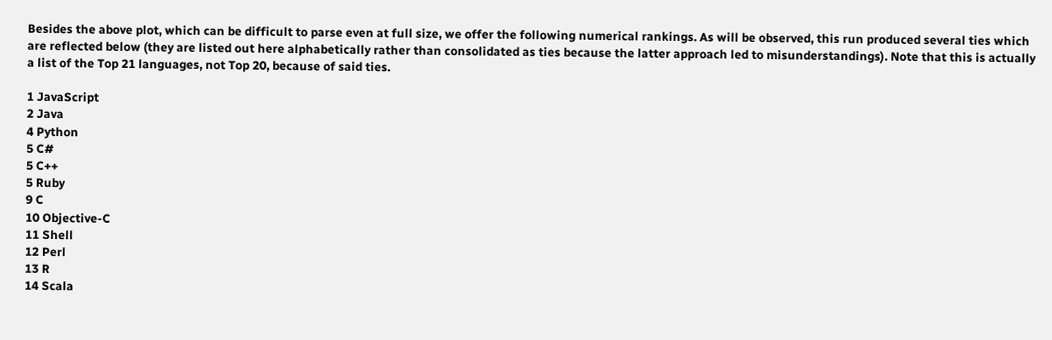Besides the above plot, which can be difficult to parse even at full size, we offer the following numerical rankings. As will be observed, this run produced several ties which are reflected below (they are listed out here alphabetically rather than consolidated as ties because the latter approach led to misunderstandings). Note that this is actually a list of the Top 21 languages, not Top 20, because of said ties.

1 JavaScript
2 Java
4 Python
5 C#
5 C++
5 Ruby
9 C
10 Objective-C
11 Shell
12 Perl
13 R
14 Scala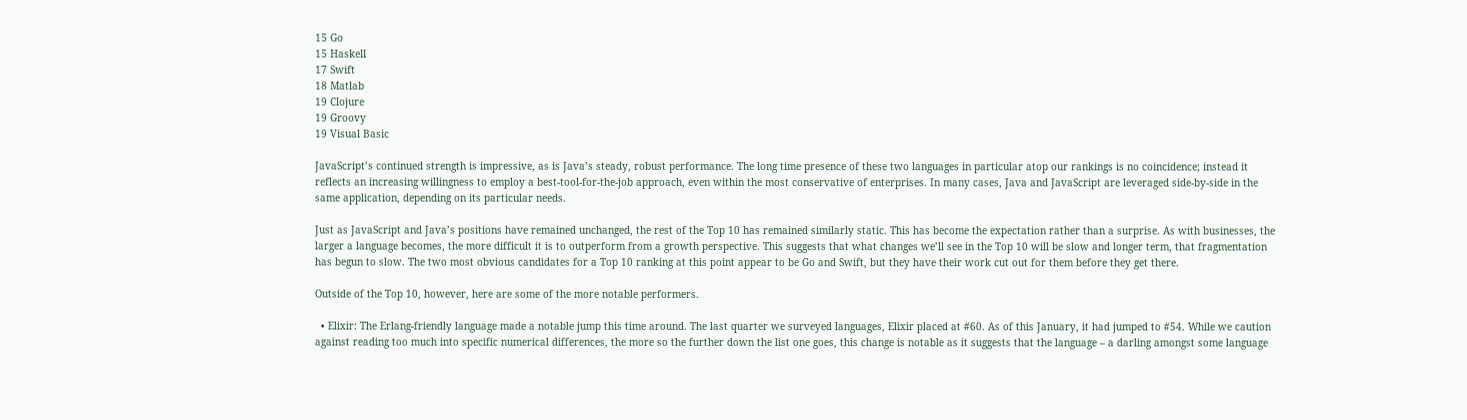15 Go
15 Haskell
17 Swift
18 Matlab
19 Clojure
19 Groovy
19 Visual Basic

JavaScript’s continued strength is impressive, as is Java’s steady, robust performance. The long time presence of these two languages in particular atop our rankings is no coincidence; instead it reflects an increasing willingness to employ a best-tool-for-the-job approach, even within the most conservative of enterprises. In many cases, Java and JavaScript are leveraged side-by-side in the same application, depending on its particular needs.

Just as JavaScript and Java’s positions have remained unchanged, the rest of the Top 10 has remained similarly static. This has become the expectation rather than a surprise. As with businesses, the larger a language becomes, the more difficult it is to outperform from a growth perspective. This suggests that what changes we’ll see in the Top 10 will be slow and longer term, that fragmentation has begun to slow. The two most obvious candidates for a Top 10 ranking at this point appear to be Go and Swift, but they have their work cut out for them before they get there.

Outside of the Top 10, however, here are some of the more notable performers.

  • Elixir: The Erlang-friendly language made a notable jump this time around. The last quarter we surveyed languages, Elixir placed at #60. As of this January, it had jumped to #54. While we caution against reading too much into specific numerical differences, the more so the further down the list one goes, this change is notable as it suggests that the language – a darling amongst some language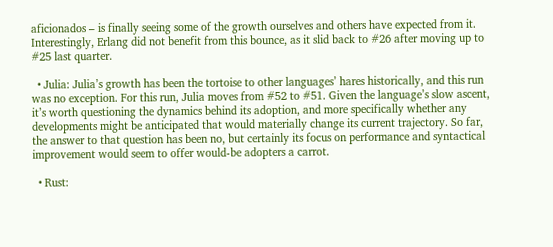aficionados – is finally seeing some of the growth ourselves and others have expected from it. Interestingly, Erlang did not benefit from this bounce, as it slid back to #26 after moving up to #25 last quarter.

  • Julia: Julia’s growth has been the tortoise to other languages’ hares historically, and this run was no exception. For this run, Julia moves from #52 to #51. Given the language’s slow ascent, it’s worth questioning the dynamics behind its adoption, and more specifically whether any developments might be anticipated that would materially change its current trajectory. So far, the answer to that question has been no, but certainly its focus on performance and syntactical improvement would seem to offer would-be adopters a carrot.

  • Rust: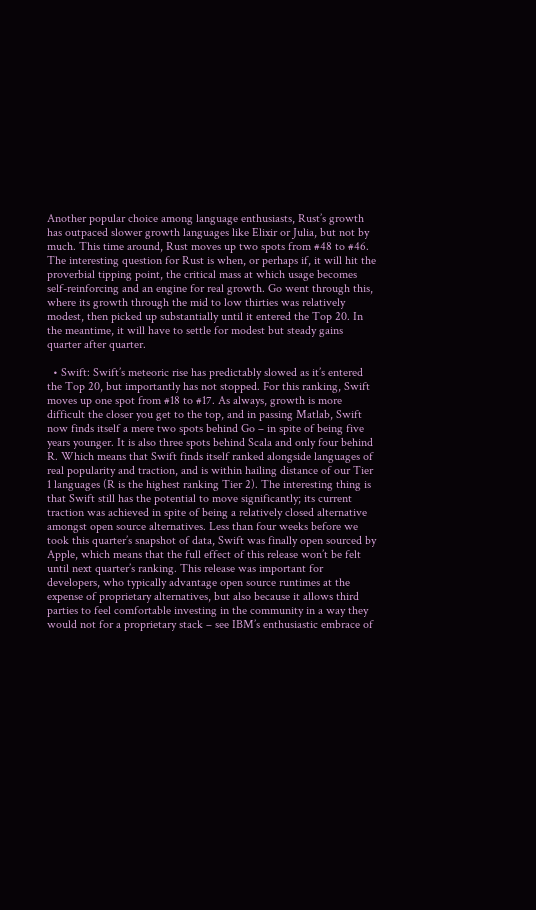Another popular choice among language enthusiasts, Rust’s growth has outpaced slower growth languages like Elixir or Julia, but not by much. This time around, Rust moves up two spots from #48 to #46. The interesting question for Rust is when, or perhaps if, it will hit the proverbial tipping point, the critical mass at which usage becomes self-reinforcing and an engine for real growth. Go went through this, where its growth through the mid to low thirties was relatively modest, then picked up substantially until it entered the Top 20. In the meantime, it will have to settle for modest but steady gains quarter after quarter.

  • Swift: Swift’s meteoric rise has predictably slowed as it’s entered the Top 20, but importantly has not stopped. For this ranking, Swift moves up one spot from #18 to #17. As always, growth is more difficult the closer you get to the top, and in passing Matlab, Swift now finds itself a mere two spots behind Go – in spite of being five years younger. It is also three spots behind Scala and only four behind R. Which means that Swift finds itself ranked alongside languages of real popularity and traction, and is within hailing distance of our Tier 1 languages (R is the highest ranking Tier 2). The interesting thing is that Swift still has the potential to move significantly; its current traction was achieved in spite of being a relatively closed alternative amongst open source alternatives. Less than four weeks before we took this quarter’s snapshot of data, Swift was finally open sourced by Apple, which means that the full effect of this release won’t be felt until next quarter’s ranking. This release was important for developers, who typically advantage open source runtimes at the expense of proprietary alternatives, but also because it allows third parties to feel comfortable investing in the community in a way they would not for a proprietary stack – see IBM’s enthusiastic embrace of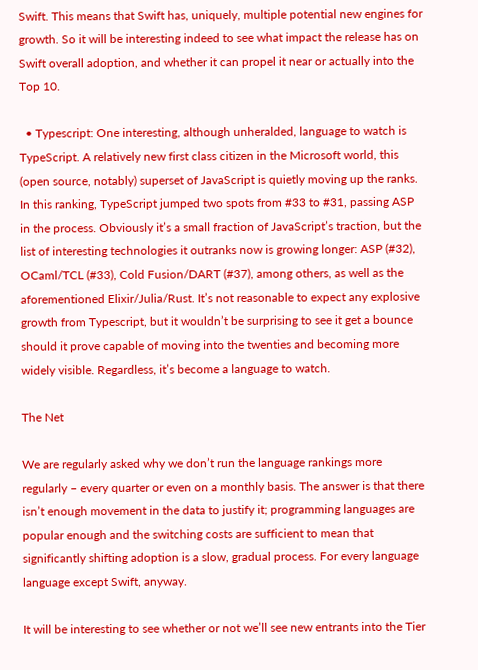Swift. This means that Swift has, uniquely, multiple potential new engines for growth. So it will be interesting indeed to see what impact the release has on Swift overall adoption, and whether it can propel it near or actually into the Top 10.

  • Typescript: One interesting, although unheralded, language to watch is TypeScript. A relatively new first class citizen in the Microsoft world, this (open source, notably) superset of JavaScript is quietly moving up the ranks. In this ranking, TypeScript jumped two spots from #33 to #31, passing ASP in the process. Obviously it’s a small fraction of JavaScript’s traction, but the list of interesting technologies it outranks now is growing longer: ASP (#32), OCaml/TCL (#33), Cold Fusion/DART (#37), among others, as well as the aforementioned Elixir/Julia/Rust. It’s not reasonable to expect any explosive growth from Typescript, but it wouldn’t be surprising to see it get a bounce should it prove capable of moving into the twenties and becoming more widely visible. Regardless, it’s become a language to watch.

The Net

We are regularly asked why we don’t run the language rankings more regularly – every quarter or even on a monthly basis. The answer is that there isn’t enough movement in the data to justify it; programming languages are popular enough and the switching costs are sufficient to mean that significantly shifting adoption is a slow, gradual process. For every language language except Swift, anyway.

It will be interesting to see whether or not we’ll see new entrants into the Tier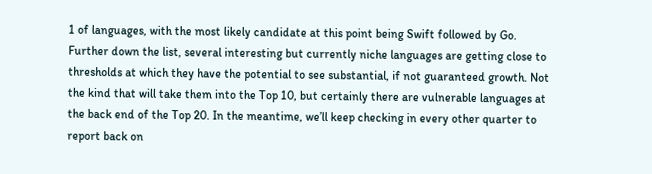1 of languages, with the most likely candidate at this point being Swift followed by Go. Further down the list, several interesting but currently niche languages are getting close to thresholds at which they have the potential to see substantial, if not guaranteed growth. Not the kind that will take them into the Top 10, but certainly there are vulnerable languages at the back end of the Top 20. In the meantime, we’ll keep checking in every other quarter to report back on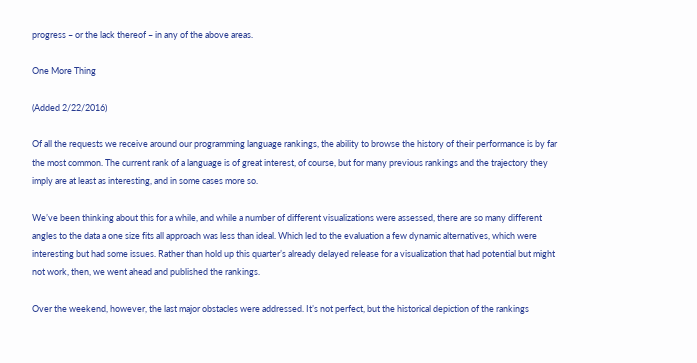progress – or the lack thereof – in any of the above areas.

One More Thing

(Added 2/22/2016)

Of all the requests we receive around our programming language rankings, the ability to browse the history of their performance is by far the most common. The current rank of a language is of great interest, of course, but for many previous rankings and the trajectory they imply are at least as interesting, and in some cases more so.

We’ve been thinking about this for a while, and while a number of different visualizations were assessed, there are so many different angles to the data a one size fits all approach was less than ideal. Which led to the evaluation a few dynamic alternatives, which were interesting but had some issues. Rather than hold up this quarter’s already delayed release for a visualization that had potential but might not work, then, we went ahead and published the rankings.

Over the weekend, however, the last major obstacles were addressed. It’s not perfect, but the historical depiction of the rankings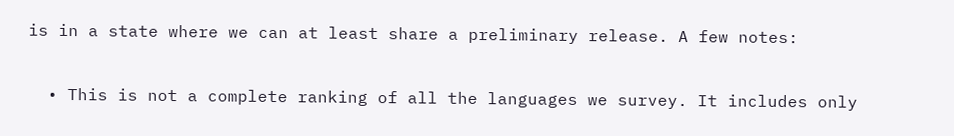is in a state where we can at least share a preliminary release. A few notes:

  • This is not a complete ranking of all the languages we survey. It includes only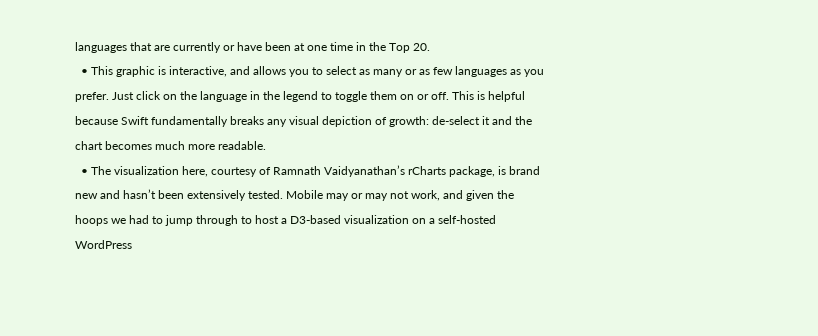languages that are currently or have been at one time in the Top 20.
  • This graphic is interactive, and allows you to select as many or as few languages as you prefer. Just click on the language in the legend to toggle them on or off. This is helpful because Swift fundamentally breaks any visual depiction of growth: de-select it and the chart becomes much more readable.
  • The visualization here, courtesy of Ramnath Vaidyanathan’s rCharts package, is brand new and hasn’t been extensively tested. Mobile may or may not work, and given the hoops we had to jump through to host a D3-based visualization on a self-hosted WordPress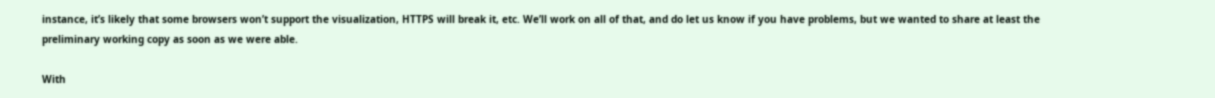instance, it’s likely that some browsers won’t support the visualization, HTTPS will break it, etc. We’ll work on all of that, and do let us know if you have problems, but we wanted to share at least the preliminary working copy as soon as we were able.

With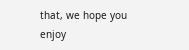that, we hope you enjoy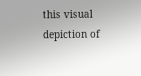this visual depiction of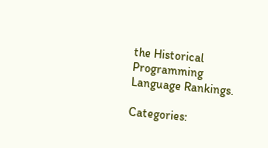the Historical Programming Language Rankings.

Categories: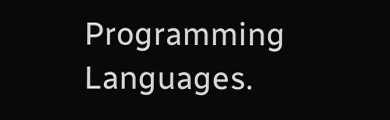Programming Languages.